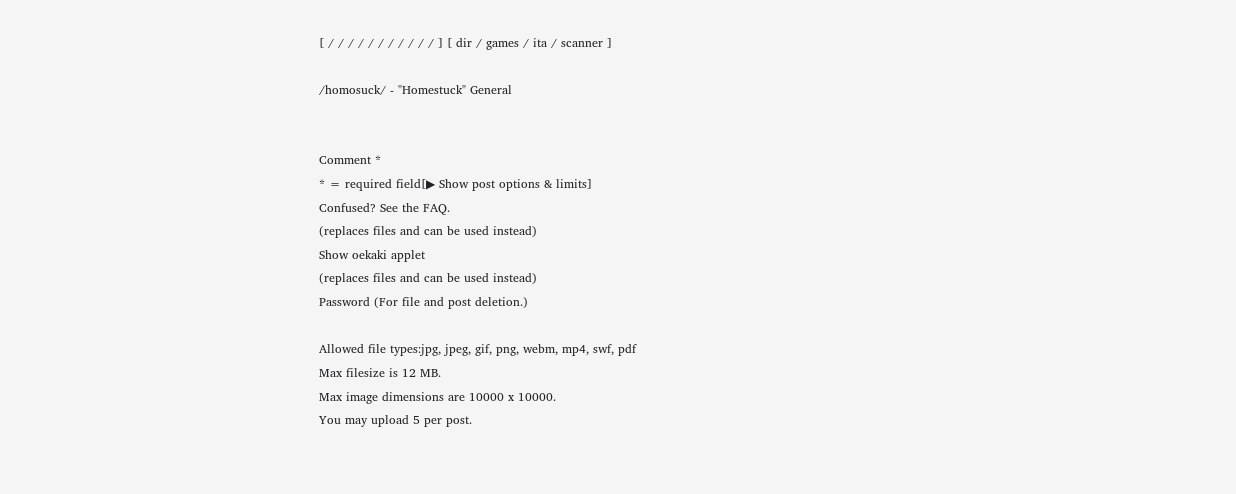[ / / / / / / / / / / / ] [ dir / games / ita / scanner ]

/homosuck/ - "Homestuck" General


Comment *
* = required field[▶ Show post options & limits]
Confused? See the FAQ.
(replaces files and can be used instead)
Show oekaki applet
(replaces files and can be used instead)
Password (For file and post deletion.)

Allowed file types:jpg, jpeg, gif, png, webm, mp4, swf, pdf
Max filesize is 12 MB.
Max image dimensions are 10000 x 10000.
You may upload 5 per post.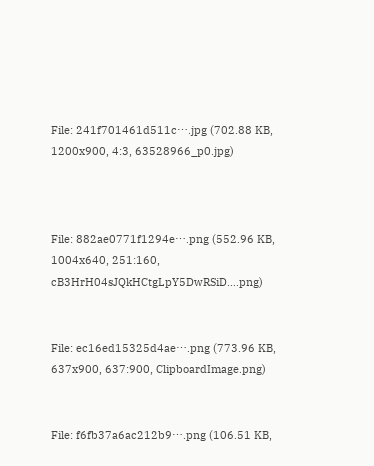File: 241f701461d511c⋯.jpg (702.88 KB, 1200x900, 4:3, 63528966_p0.jpg)



File: 882ae0771f1294e⋯.png (552.96 KB, 1004x640, 251:160, cB3HrH04sJQkHCtgLpY5DwRSiD….png)


File: ec16ed15325d4ae⋯.png (773.96 KB, 637x900, 637:900, ClipboardImage.png)


File: f6fb37a6ac212b9⋯.png (106.51 KB,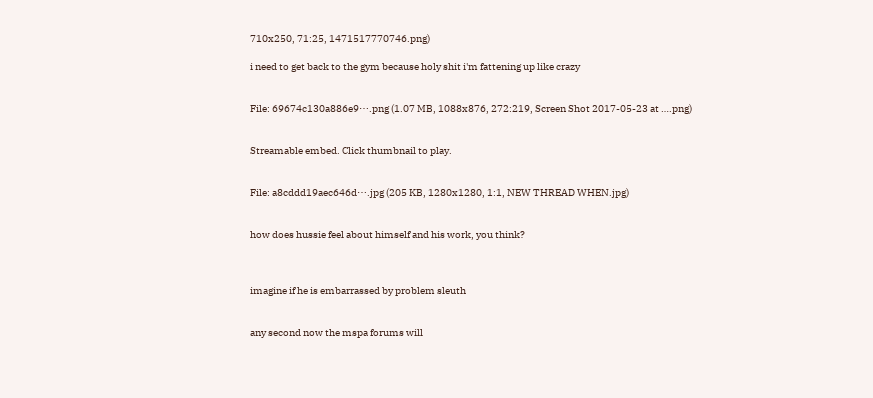710x250, 71:25, 1471517770746.png)

i need to get back to the gym because holy shit i'm fattening up like crazy


File: 69674c130a886e9⋯.png (1.07 MB, 1088x876, 272:219, Screen Shot 2017-05-23 at ….png)


Streamable embed. Click thumbnail to play.


File: a8cddd19aec646d⋯.jpg (205 KB, 1280x1280, 1:1, NEW THREAD WHEN.jpg)


how does hussie feel about himself and his work, you think?



imagine if he is embarrassed by problem sleuth


any second now the mspa forums will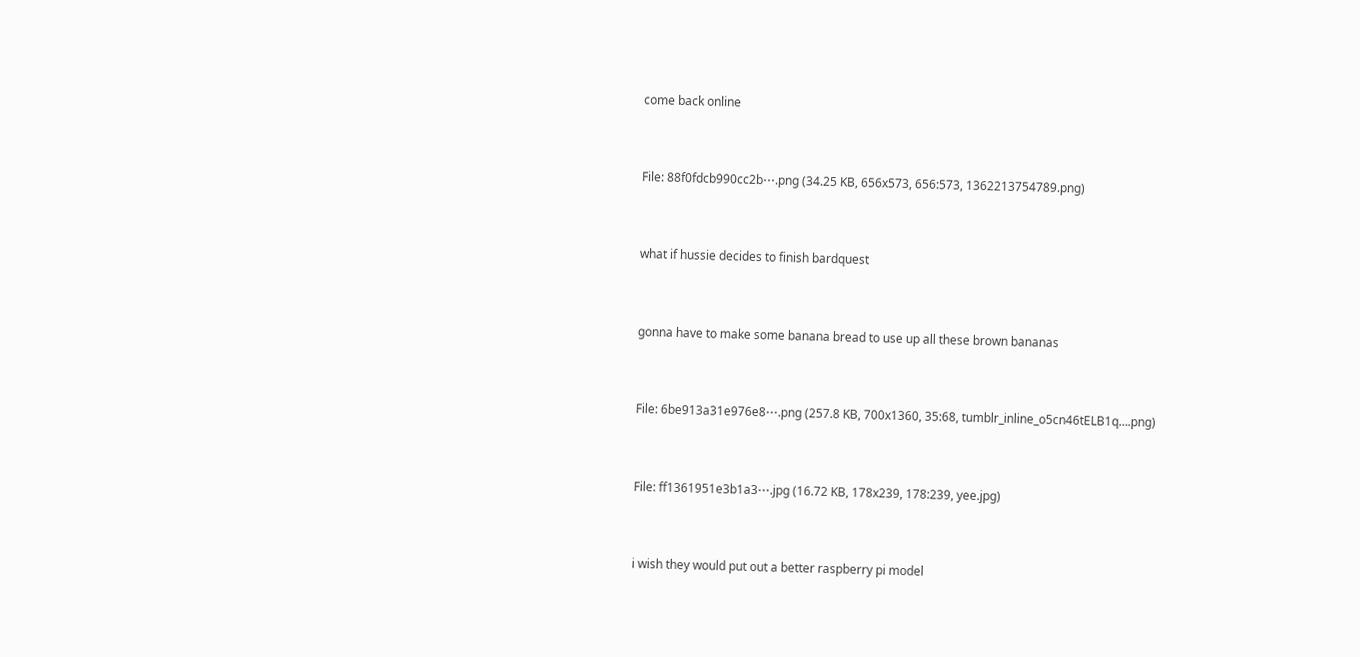come back online


File: 88f0fdcb990cc2b⋯.png (34.25 KB, 656x573, 656:573, 1362213754789.png)


what if hussie decides to finish bardquest


gonna have to make some banana bread to use up all these brown bananas


File: 6be913a31e976e8⋯.png (257.8 KB, 700x1360, 35:68, tumblr_inline_o5cn46tELB1q….png)


File: ff1361951e3b1a3⋯.jpg (16.72 KB, 178x239, 178:239, yee.jpg)


i wish they would put out a better raspberry pi model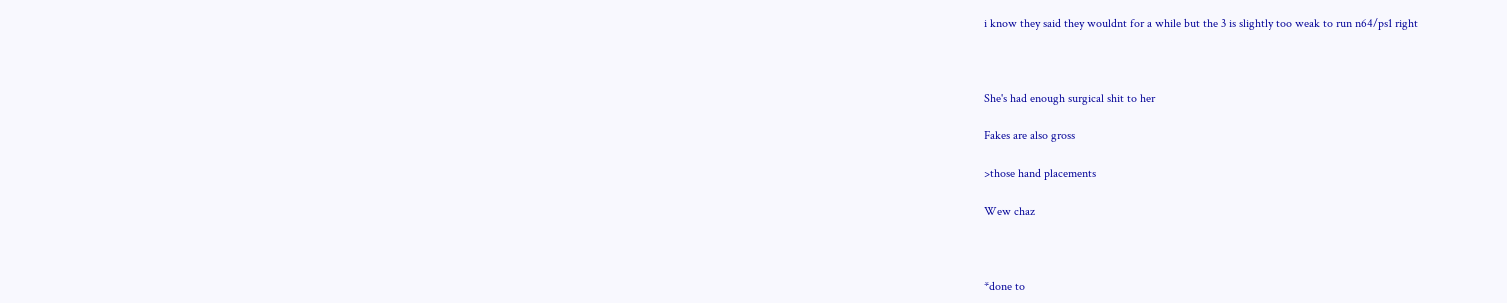i know they said they wouldnt for a while but the 3 is slightly too weak to run n64/ps1 right



She's had enough surgical shit to her

Fakes are also gross

>those hand placements

Wew chaz



*done to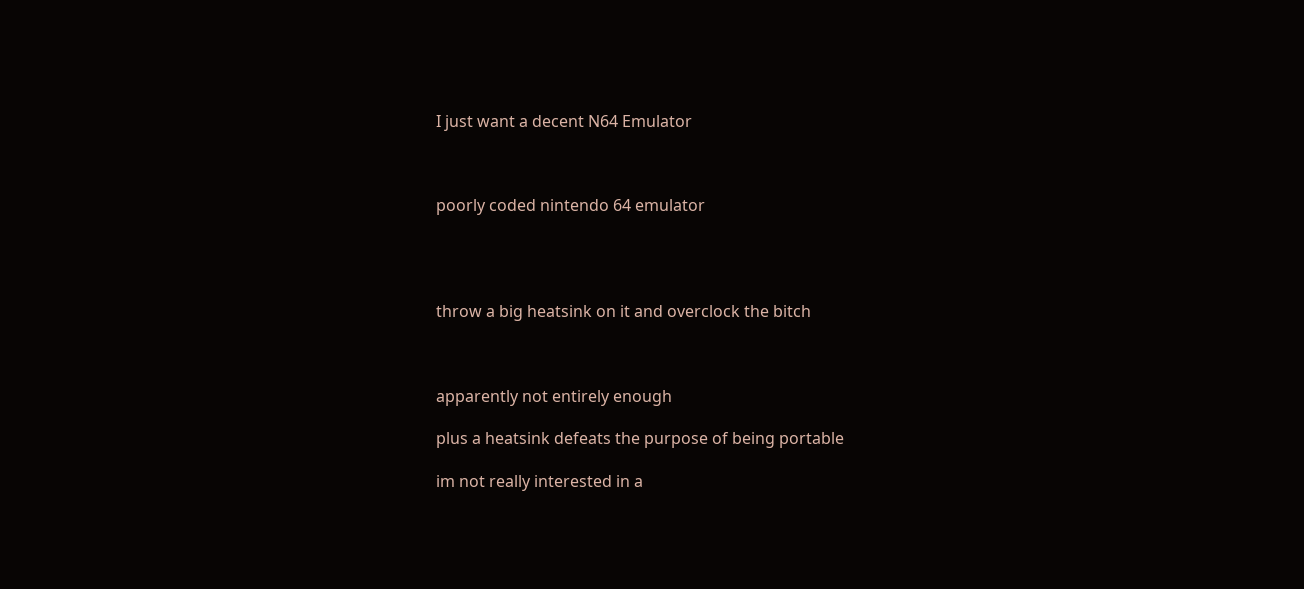I just want a decent N64 Emulator



poorly coded nintendo 64 emulator




throw a big heatsink on it and overclock the bitch



apparently not entirely enough

plus a heatsink defeats the purpose of being portable

im not really interested in a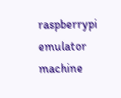raspberrypi emulator machine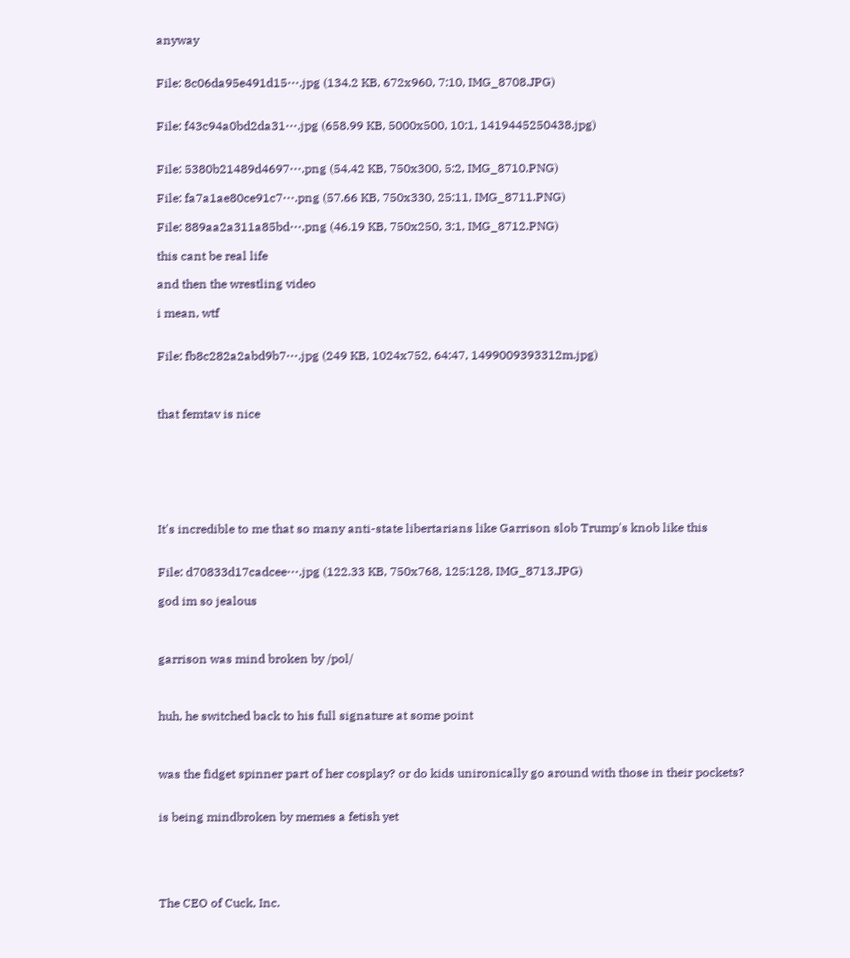anyway


File: 8c06da95e491d15⋯.jpg (134.2 KB, 672x960, 7:10, IMG_8708.JPG)


File: f43c94a0bd2da31⋯.jpg (658.99 KB, 5000x500, 10:1, 1419445250438.jpg)


File: 5380b21489d4697⋯.png (54.42 KB, 750x300, 5:2, IMG_8710.PNG)

File: fa7a1ae80ce91c7⋯.png (57.66 KB, 750x330, 25:11, IMG_8711.PNG)

File: 889aa2a311a85bd⋯.png (46.19 KB, 750x250, 3:1, IMG_8712.PNG)

this cant be real life

and then the wrestling video

i mean, wtf


File: fb8c282a2abd9b7⋯.jpg (249 KB, 1024x752, 64:47, 1499009393312m.jpg)



that femtav is nice







It's incredible to me that so many anti-state libertarians like Garrison slob Trump's knob like this


File: d70833d17cadcee⋯.jpg (122.33 KB, 750x768, 125:128, IMG_8713.JPG)

god im so jealous



garrison was mind broken by /pol/



huh, he switched back to his full signature at some point



was the fidget spinner part of her cosplay? or do kids unironically go around with those in their pockets?


is being mindbroken by memes a fetish yet





The CEO of Cuck, Inc.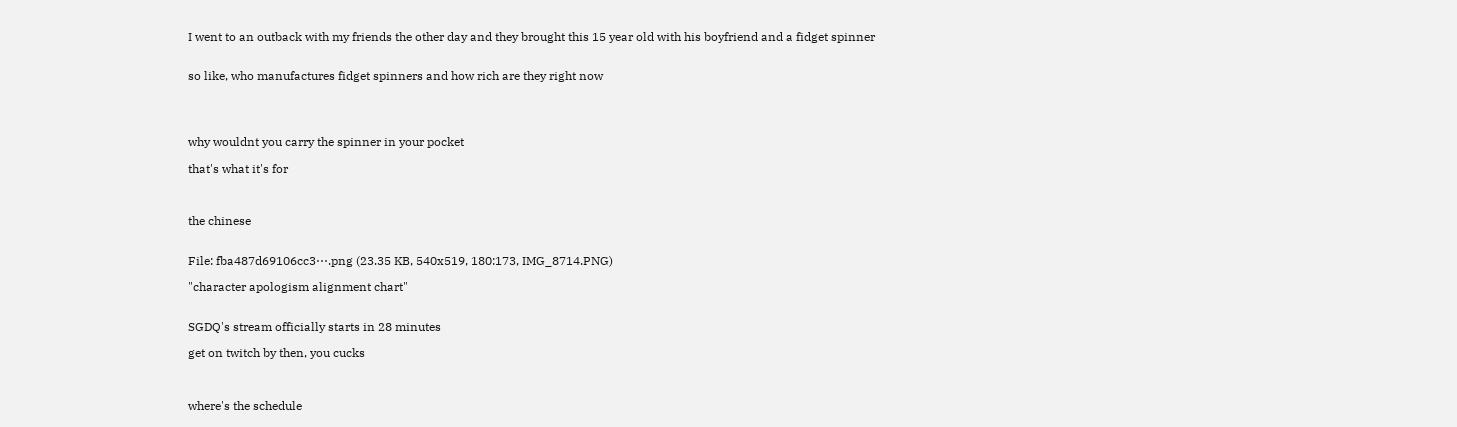I went to an outback with my friends the other day and they brought this 15 year old with his boyfriend and a fidget spinner


so like, who manufactures fidget spinners and how rich are they right now




why wouldnt you carry the spinner in your pocket

that's what it's for



the chinese


File: fba487d69106cc3⋯.png (23.35 KB, 540x519, 180:173, IMG_8714.PNG)

"character apologism alignment chart"


SGDQ's stream officially starts in 28 minutes

get on twitch by then, you cucks



where's the schedule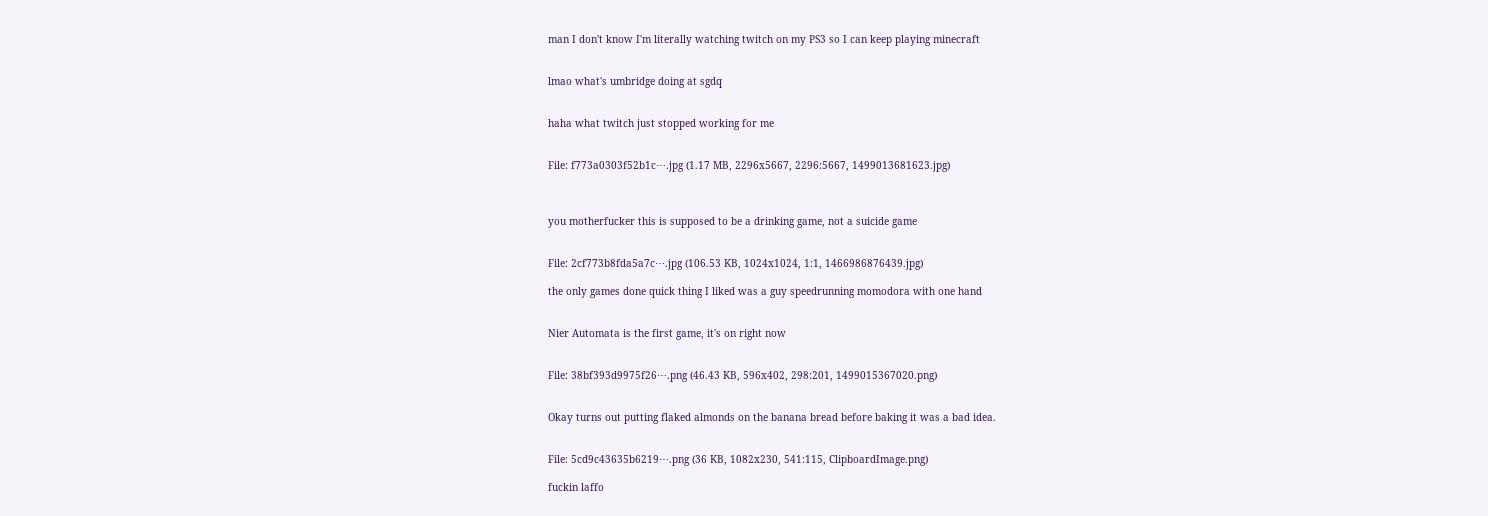man I don't know I'm literally watching twitch on my PS3 so I can keep playing minecraft


lmao what's umbridge doing at sgdq


haha what twitch just stopped working for me


File: f773a0303f52b1c⋯.jpg (1.17 MB, 2296x5667, 2296:5667, 1499013681623.jpg)



you motherfucker this is supposed to be a drinking game, not a suicide game


File: 2cf773b8fda5a7c⋯.jpg (106.53 KB, 1024x1024, 1:1, 1466986876439.jpg)

the only games done quick thing I liked was a guy speedrunning momodora with one hand


Nier Automata is the first game, it's on right now


File: 38bf393d9975f26⋯.png (46.43 KB, 596x402, 298:201, 1499015367020.png)


Okay turns out putting flaked almonds on the banana bread before baking it was a bad idea.


File: 5cd9c43635b6219⋯.png (36 KB, 1082x230, 541:115, ClipboardImage.png)

fuckin laffo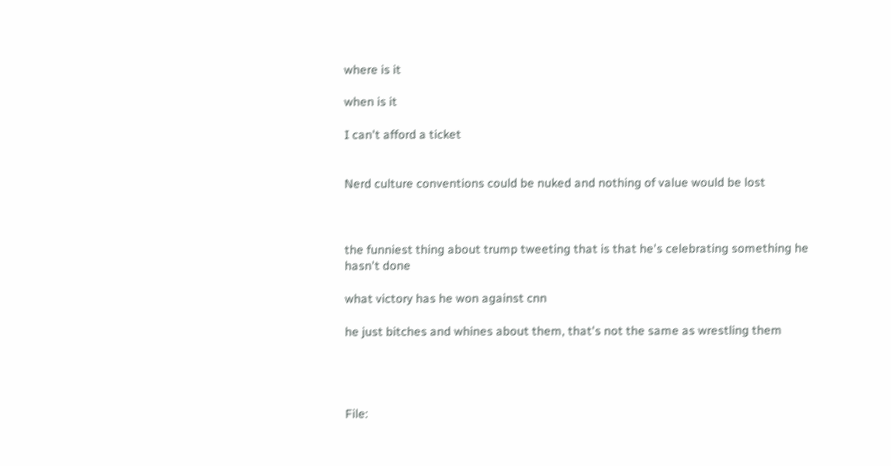where is it

when is it

I can't afford a ticket


Nerd culture conventions could be nuked and nothing of value would be lost



the funniest thing about trump tweeting that is that he's celebrating something he hasn't done

what victory has he won against cnn

he just bitches and whines about them, that's not the same as wrestling them




File: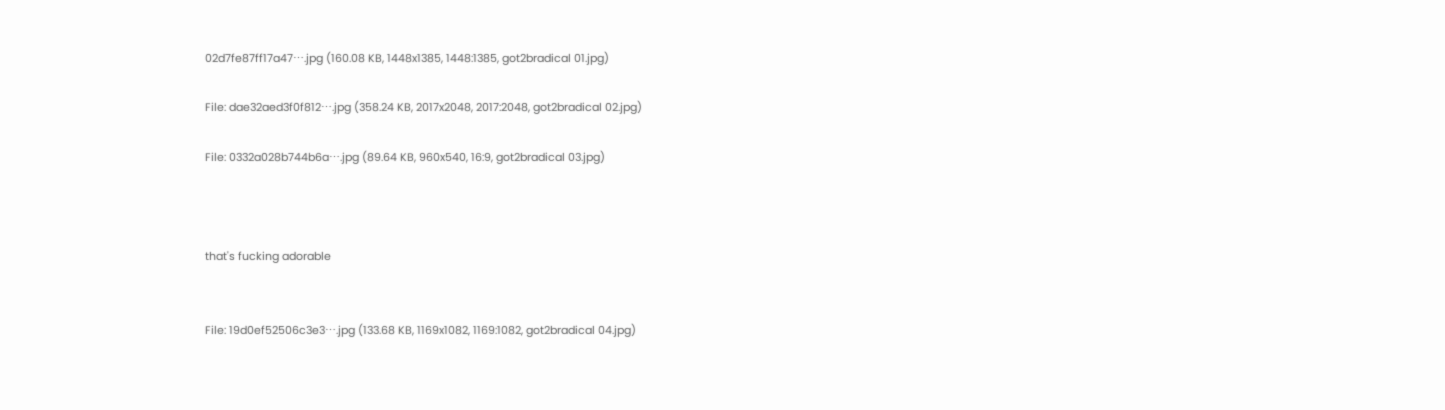02d7fe87ff17a47⋯.jpg (160.08 KB, 1448x1385, 1448:1385, got2bradical 01.jpg)

File: dae32aed3f0f812⋯.jpg (358.24 KB, 2017x2048, 2017:2048, got2bradical 02.jpg)

File: 0332a028b744b6a⋯.jpg (89.64 KB, 960x540, 16:9, got2bradical 03.jpg)



that's fucking adorable


File: 19d0ef52506c3e3⋯.jpg (133.68 KB, 1169x1082, 1169:1082, got2bradical 04.jpg)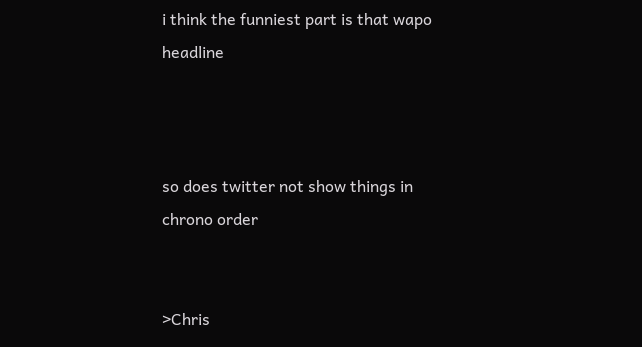i think the funniest part is that wapo headline



so does twitter not show things in chrono order


>Chris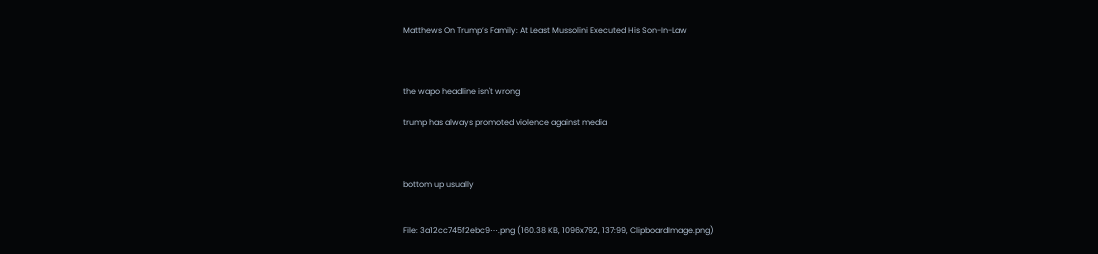Matthews On Trump’s Family: At Least Mussolini Executed His Son-In-Law



the wapo headline isn't wrong

trump has always promoted violence against media



bottom up usually


File: 3a12cc745f2ebc9⋯.png (160.38 KB, 1096x792, 137:99, ClipboardImage.png)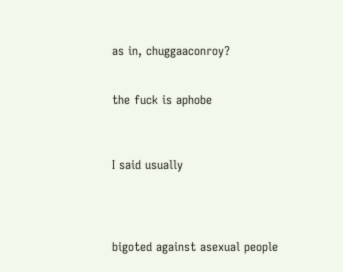as in, chuggaaconroy?


the fuck is aphobe



I said usually




bigoted against asexual people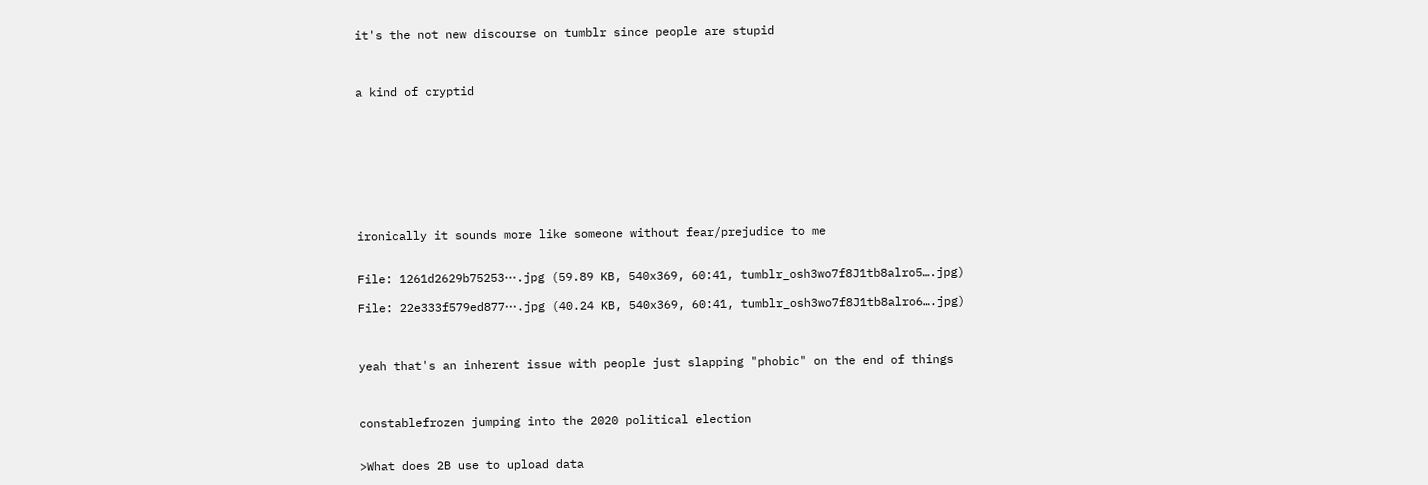it's the not new discourse on tumblr since people are stupid



a kind of cryptid









ironically it sounds more like someone without fear/prejudice to me


File: 1261d2629b75253⋯.jpg (59.89 KB, 540x369, 60:41, tumblr_osh3wo7f8J1tb8alro5….jpg)

File: 22e333f579ed877⋯.jpg (40.24 KB, 540x369, 60:41, tumblr_osh3wo7f8J1tb8alro6….jpg)



yeah that's an inherent issue with people just slapping "phobic" on the end of things



constablefrozen jumping into the 2020 political election


>What does 2B use to upload data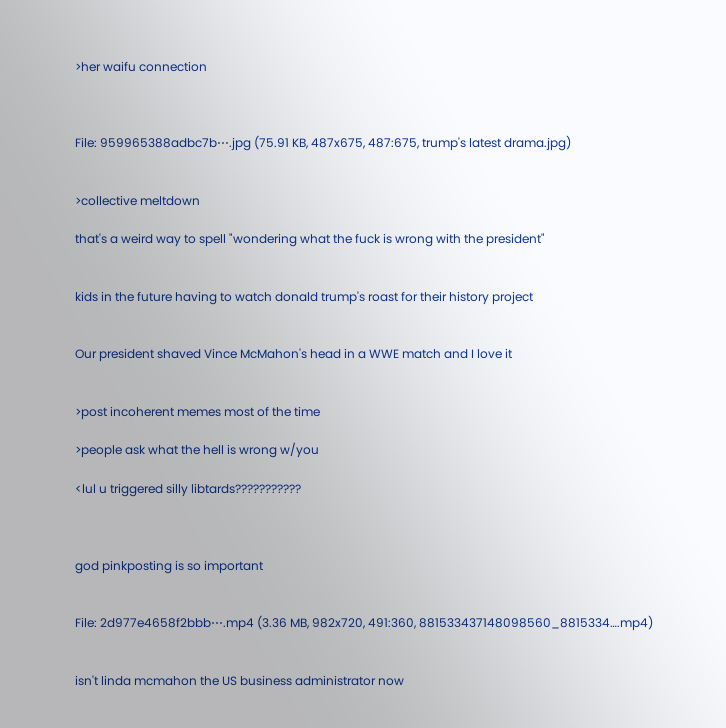>her waifu connection



File: 959965388adbc7b⋯.jpg (75.91 KB, 487x675, 487:675, trump's latest drama.jpg)


>collective meltdown

that's a weird way to spell "wondering what the fuck is wrong with the president"


kids in the future having to watch donald trump's roast for their history project


Our president shaved Vince McMahon's head in a WWE match and I love it


>post incoherent memes most of the time

>people ask what the hell is wrong w/you

<lul u triggered silly libtards???????????



god pinkposting is so important


File: 2d977e4658f2bbb⋯.mp4 (3.36 MB, 982x720, 491:360, 881533437148098560_8815334….mp4)


isn't linda mcmahon the US business administrator now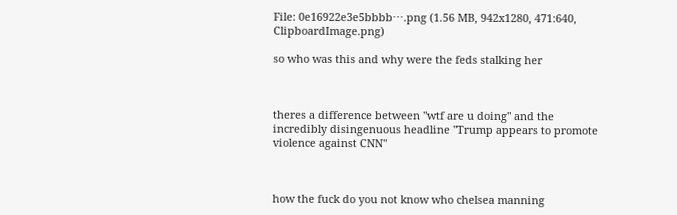File: 0e16922e3e5bbbb⋯.png (1.56 MB, 942x1280, 471:640, ClipboardImage.png)

so who was this and why were the feds stalking her



theres a difference between "wtf are u doing" and the incredibly disingenuous headline "Trump appears to promote violence against CNN"



how the fuck do you not know who chelsea manning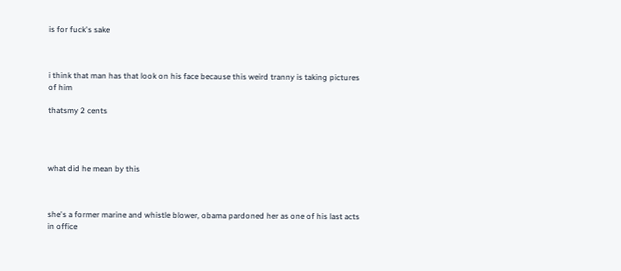is for fuck's sake



i think that man has that look on his face because this weird tranny is taking pictures of him

thatsmy 2 cents




what did he mean by this



she's a former marine and whistle blower, obama pardoned her as one of his last acts in office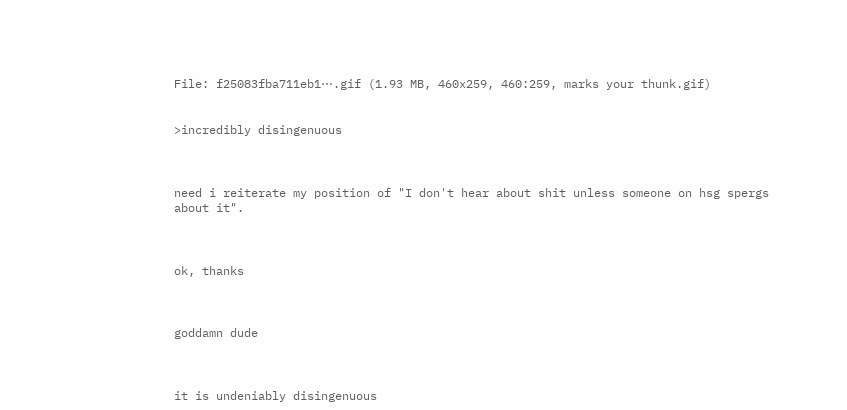File: f25083fba711eb1⋯.gif (1.93 MB, 460x259, 460:259, marks your thunk.gif)


>incredibly disingenuous



need i reiterate my position of "I don't hear about shit unless someone on hsg spergs about it".



ok, thanks



goddamn dude



it is undeniably disingenuous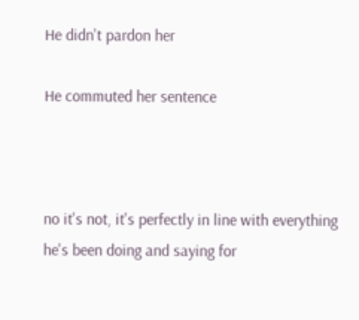He didn't pardon her

He commuted her sentence



no it's not, it's perfectly in line with everything he's been doing and saying for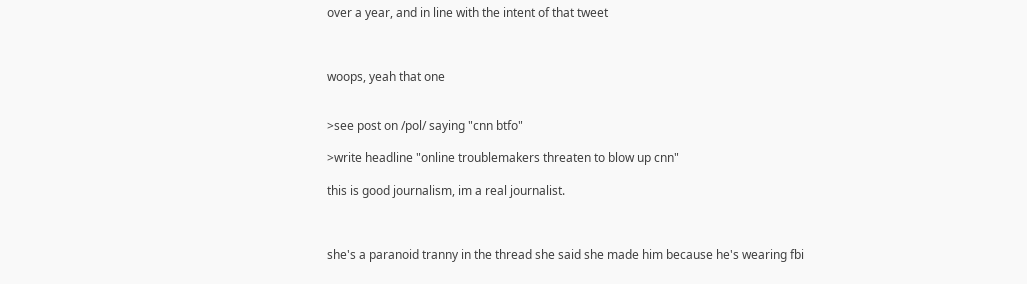over a year, and in line with the intent of that tweet



woops, yeah that one


>see post on /pol/ saying "cnn btfo"

>write headline "online troublemakers threaten to blow up cnn"

this is good journalism, im a real journalist.



she's a paranoid tranny in the thread she said she made him because he's wearing fbi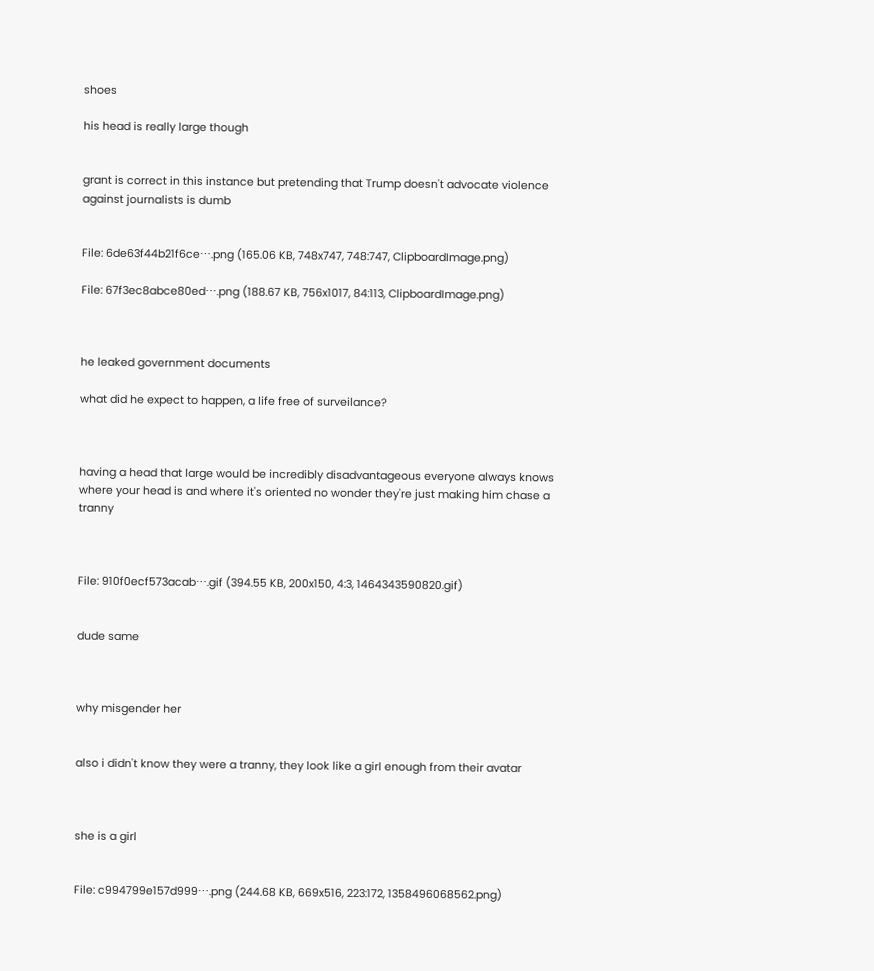shoes

his head is really large though


grant is correct in this instance but pretending that Trump doesn't advocate violence against journalists is dumb


File: 6de63f44b21f6ce⋯.png (165.06 KB, 748x747, 748:747, ClipboardImage.png)

File: 67f3ec8abce80ed⋯.png (188.67 KB, 756x1017, 84:113, ClipboardImage.png)



he leaked government documents

what did he expect to happen, a life free of surveilance?



having a head that large would be incredibly disadvantageous everyone always knows where your head is and where it's oriented no wonder they're just making him chase a tranny



File: 910f0ecf573acab⋯.gif (394.55 KB, 200x150, 4:3, 1464343590820.gif)


dude same



why misgender her


also i didn't know they were a tranny, they look like a girl enough from their avatar



she is a girl


File: c994799e157d999⋯.png (244.68 KB, 669x516, 223:172, 1358496068562.png)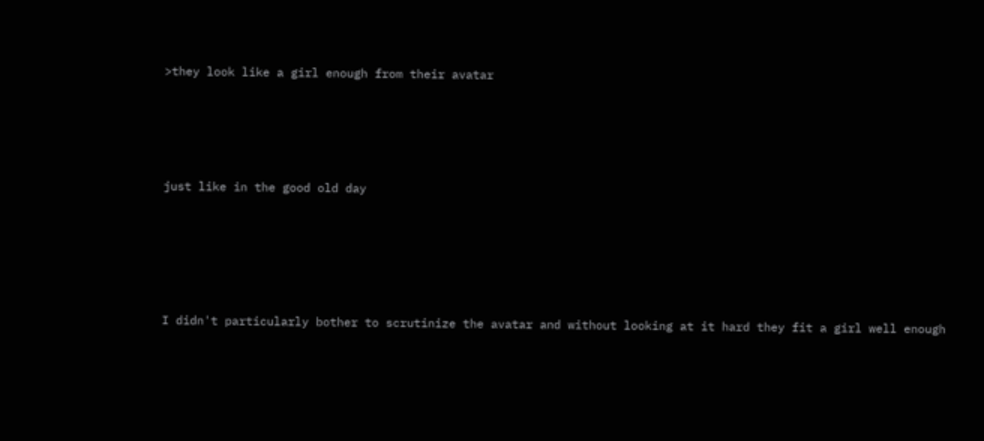>they look like a girl enough from their avatar





just like in the good old day






I didn't particularly bother to scrutinize the avatar and without looking at it hard they fit a girl well enough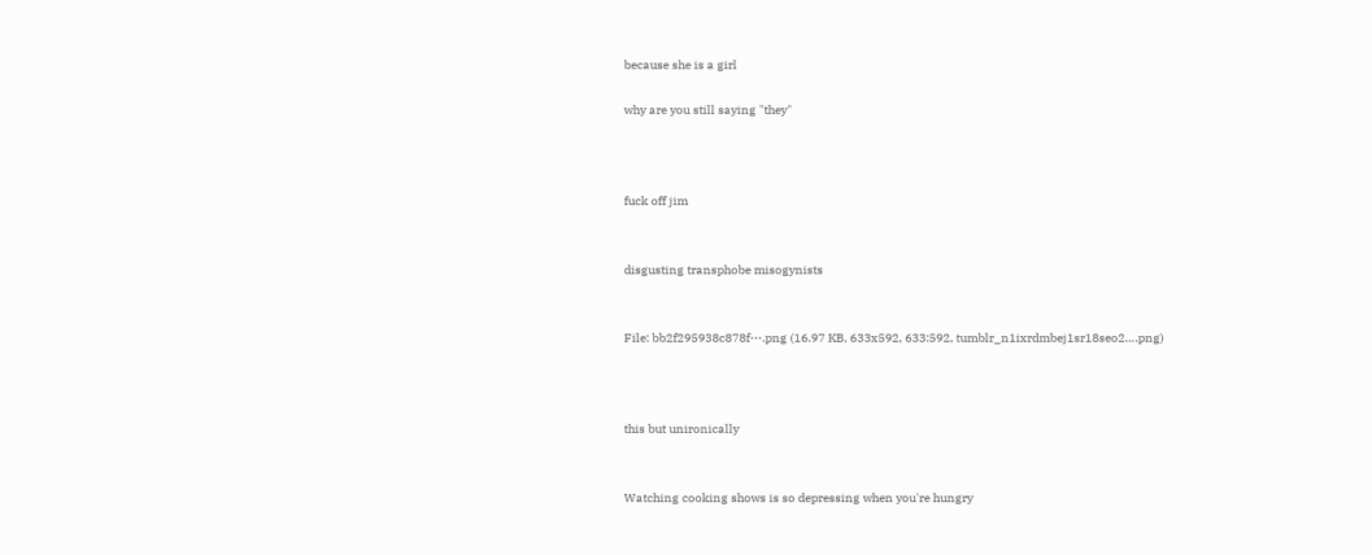because she is a girl

why are you still saying "they"



fuck off jim


disgusting transphobe misogynists


File: bb2f295938c878f⋯.png (16.97 KB, 633x592, 633:592, tumblr_n1ixrdmbej1sr18seo2….png)



this but unironically


Watching cooking shows is so depressing when you're hungry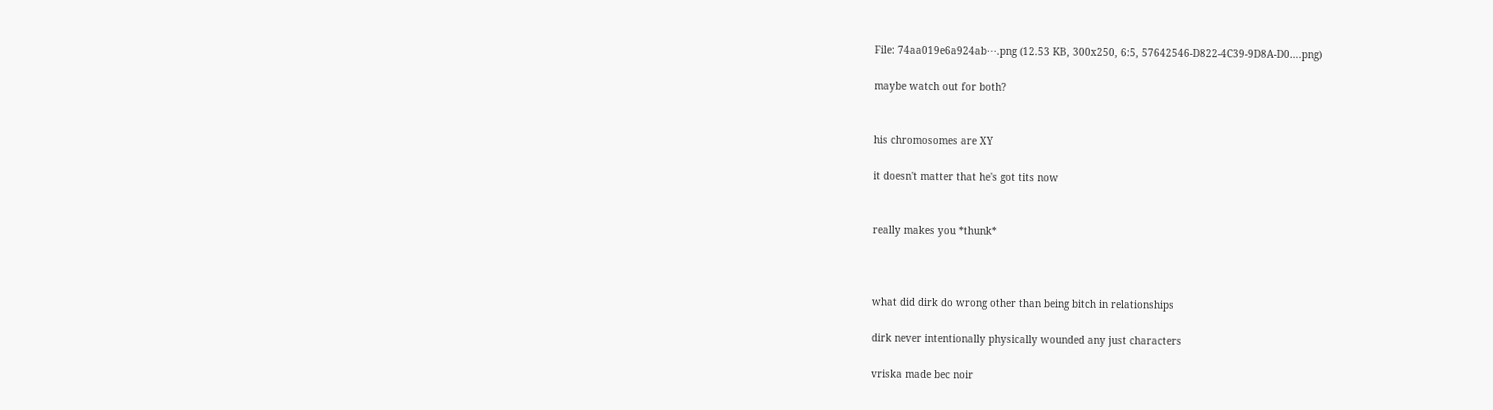File: 74aa019e6a924ab⋯.png (12.53 KB, 300x250, 6:5, 57642546-D822-4C39-9D8A-D0….png)

maybe watch out for both?


his chromosomes are XY

it doesn't matter that he's got tits now


really makes you *thunk*



what did dirk do wrong other than being bitch in relationships

dirk never intentionally physically wounded any just characters

vriska made bec noir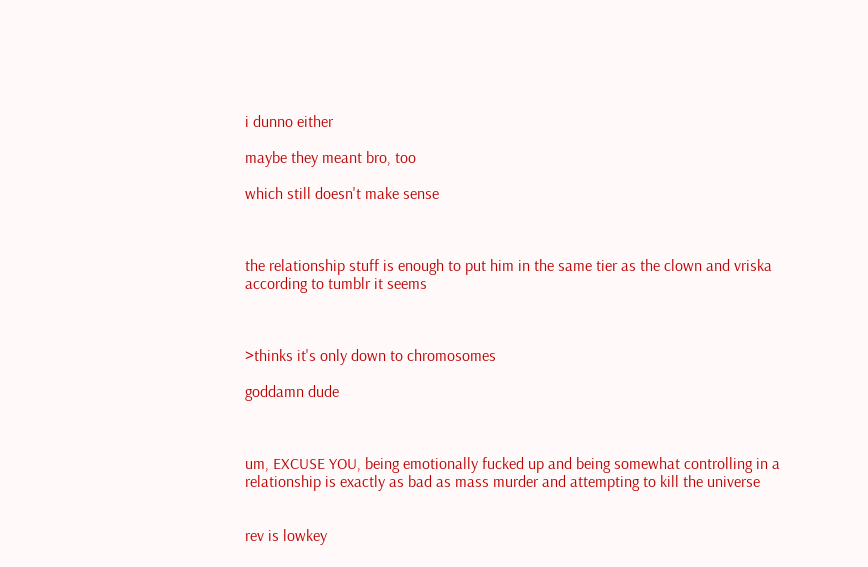i dunno either

maybe they meant bro, too

which still doesn't make sense



the relationship stuff is enough to put him in the same tier as the clown and vriska according to tumblr it seems



>thinks it's only down to chromosomes

goddamn dude



um, EXCUSE YOU, being emotionally fucked up and being somewhat controlling in a relationship is exactly as bad as mass murder and attempting to kill the universe


rev is lowkey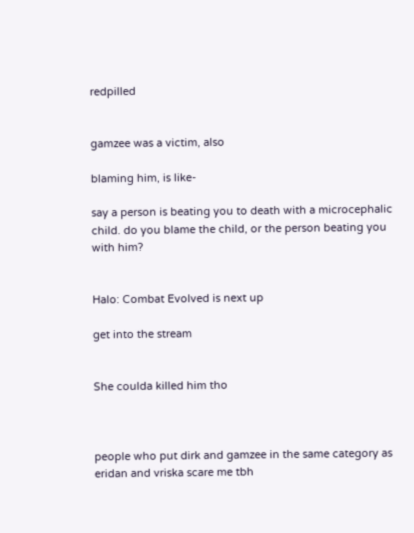redpilled


gamzee was a victim, also

blaming him, is like-

say a person is beating you to death with a microcephalic child. do you blame the child, or the person beating you with him?


Halo: Combat Evolved is next up

get into the stream


She coulda killed him tho



people who put dirk and gamzee in the same category as eridan and vriska scare me tbh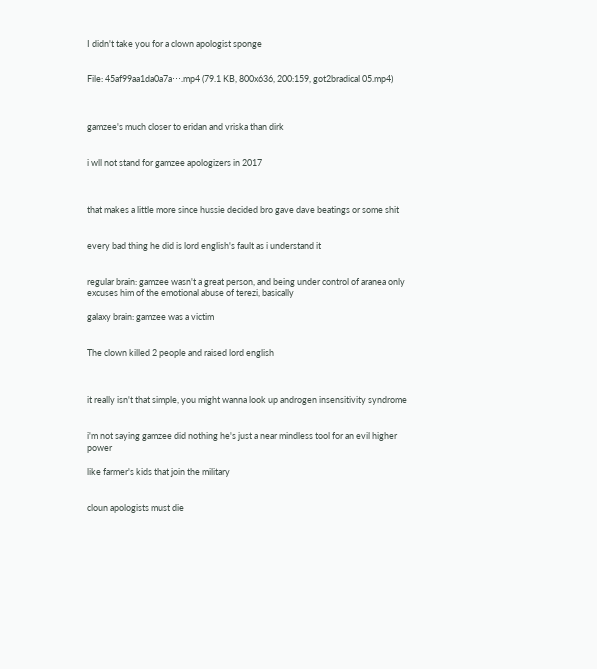I didn't take you for a clown apologist sponge


File: 45af99aa1da0a7a⋯.mp4 (79.1 KB, 800x636, 200:159, got2bradical 05.mp4)



gamzee's much closer to eridan and vriska than dirk


i wll not stand for gamzee apologizers in 2017



that makes a little more since hussie decided bro gave dave beatings or some shit


every bad thing he did is lord english's fault as i understand it


regular brain: gamzee wasn't a great person, and being under control of aranea only excuses him of the emotional abuse of terezi, basically

galaxy brain: gamzee was a victim


The clown killed 2 people and raised lord english



it really isn't that simple, you might wanna look up androgen insensitivity syndrome


i'm not saying gamzee did nothing he's just a near mindless tool for an evil higher power

like farmer's kids that join the military


cloun apologists must die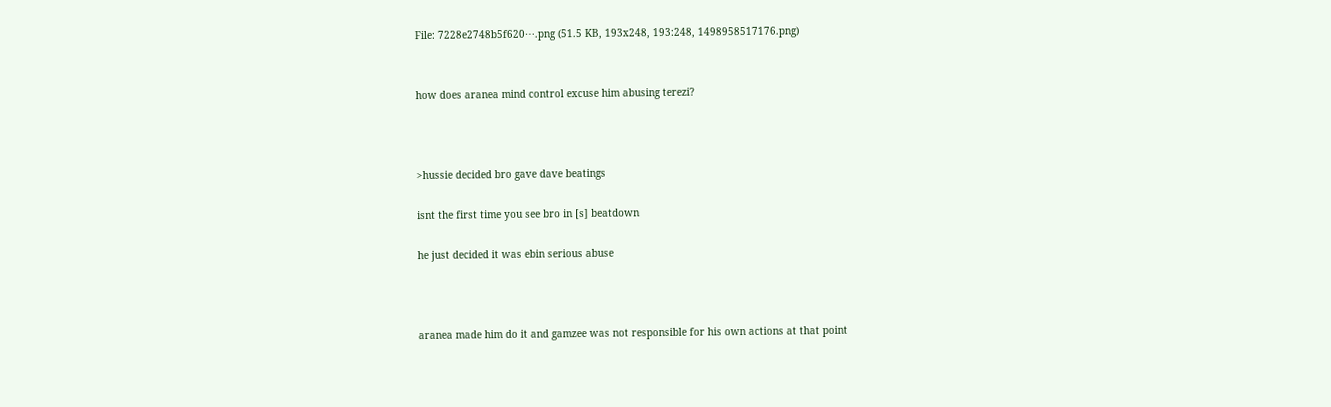File: 7228e2748b5f620⋯.png (51.5 KB, 193x248, 193:248, 1498958517176.png)


how does aranea mind control excuse him abusing terezi?



>hussie decided bro gave dave beatings

isnt the first time you see bro in [s] beatdown

he just decided it was ebin serious abuse



aranea made him do it and gamzee was not responsible for his own actions at that point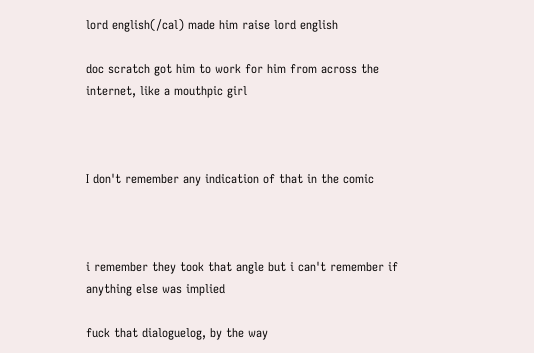lord english(/cal) made him raise lord english

doc scratch got him to work for him from across the internet, like a mouthpic girl



I don't remember any indication of that in the comic



i remember they took that angle but i can't remember if anything else was implied

fuck that dialoguelog, by the way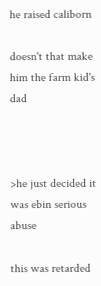he raised caliborn

doesn't that make him the farm kid's dad



>he just decided it was ebin serious abuse

this was retarded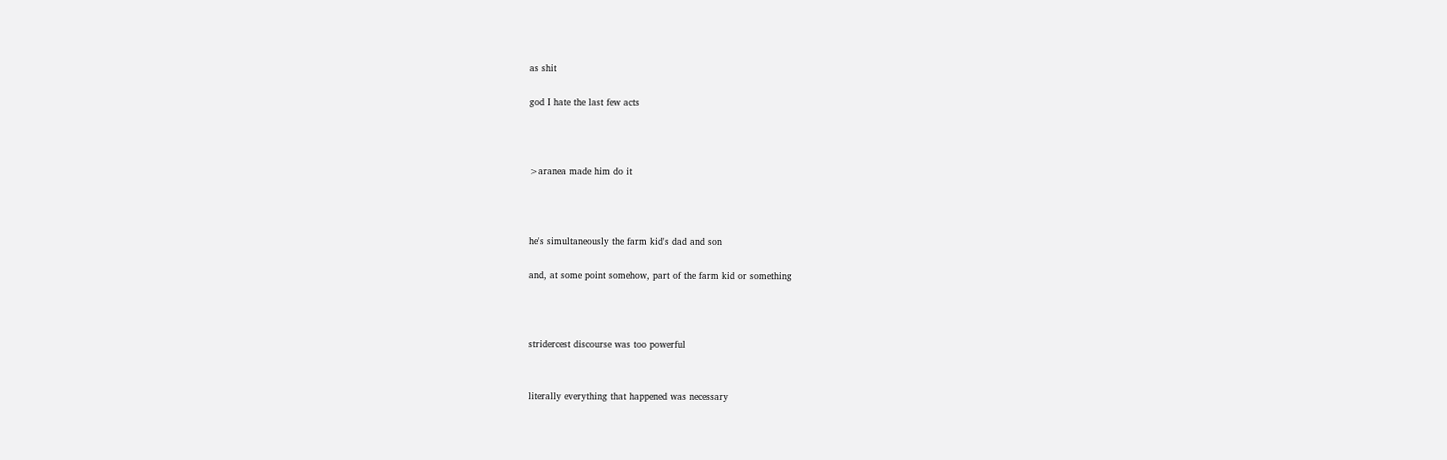as shit

god I hate the last few acts



>aranea made him do it



he's simultaneously the farm kid's dad and son

and, at some point somehow, part of the farm kid or something



stridercest discourse was too powerful


literally everything that happened was necessary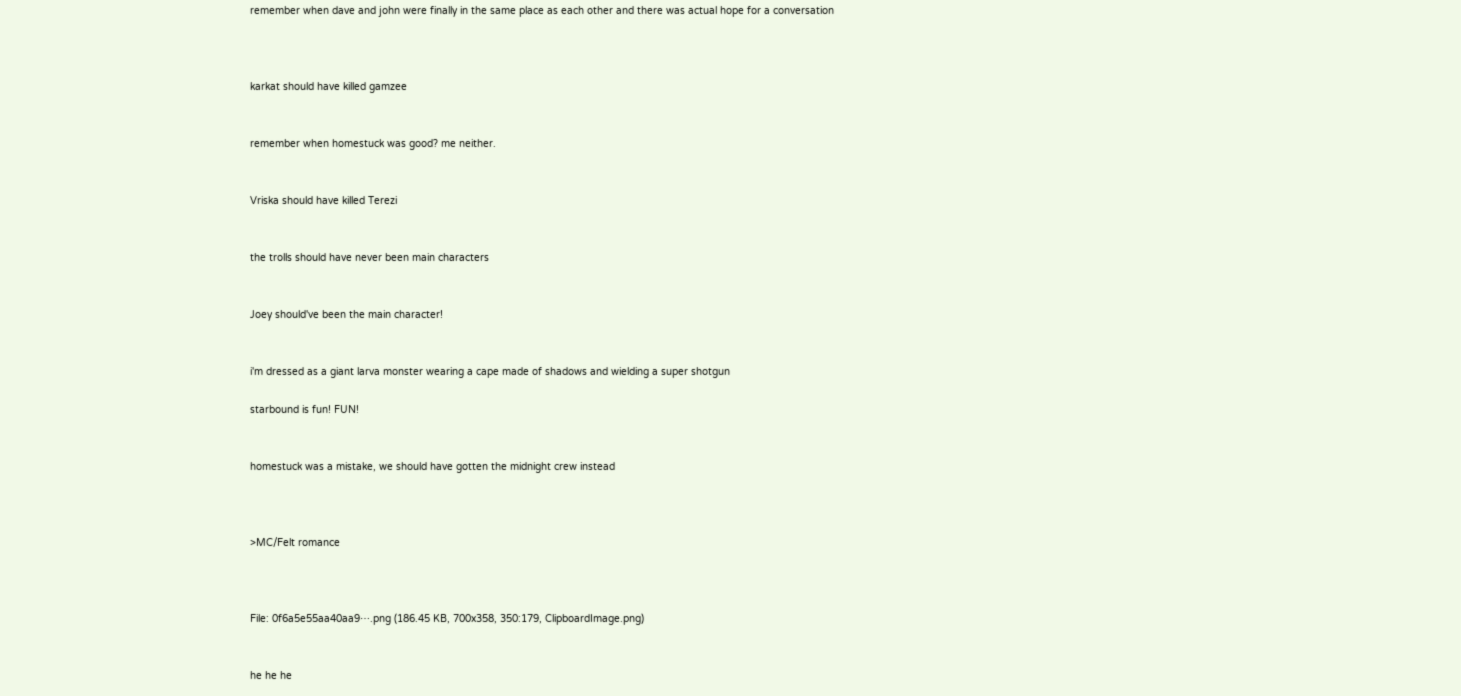remember when dave and john were finally in the same place as each other and there was actual hope for a conversation



karkat should have killed gamzee


remember when homestuck was good? me neither.


Vriska should have killed Terezi


the trolls should have never been main characters


Joey should've been the main character!


i'm dressed as a giant larva monster wearing a cape made of shadows and wielding a super shotgun

starbound is fun! FUN!


homestuck was a mistake, we should have gotten the midnight crew instead



>MC/Felt romance



File: 0f6a5e55aa40aa9⋯.png (186.45 KB, 700x358, 350:179, ClipboardImage.png)


he he he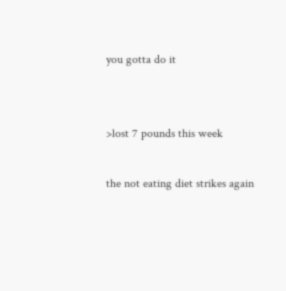you gotta do it


>lost 7 pounds this week

the not eating diet strikes again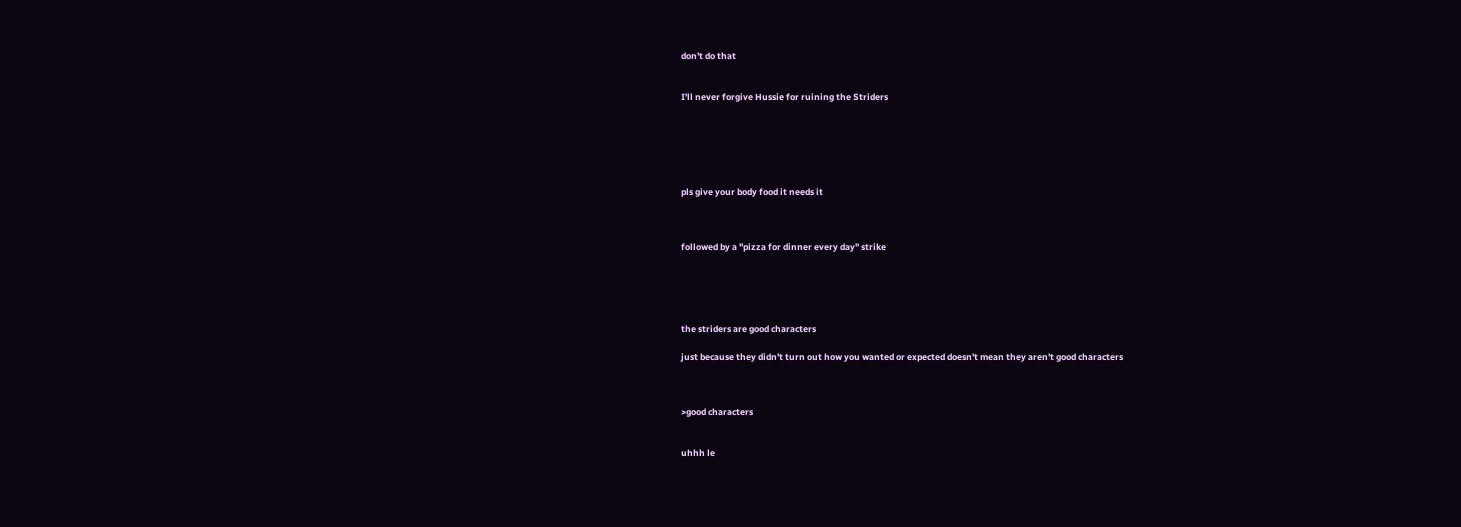don't do that


I'll never forgive Hussie for ruining the Striders






pls give your body food it needs it



followed by a "pizza for dinner every day" strike





the striders are good characters

just because they didn't turn out how you wanted or expected doesn't mean they aren't good characters



>good characters


uhhh le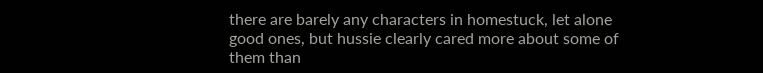there are barely any characters in homestuck, let alone good ones, but hussie clearly cared more about some of them than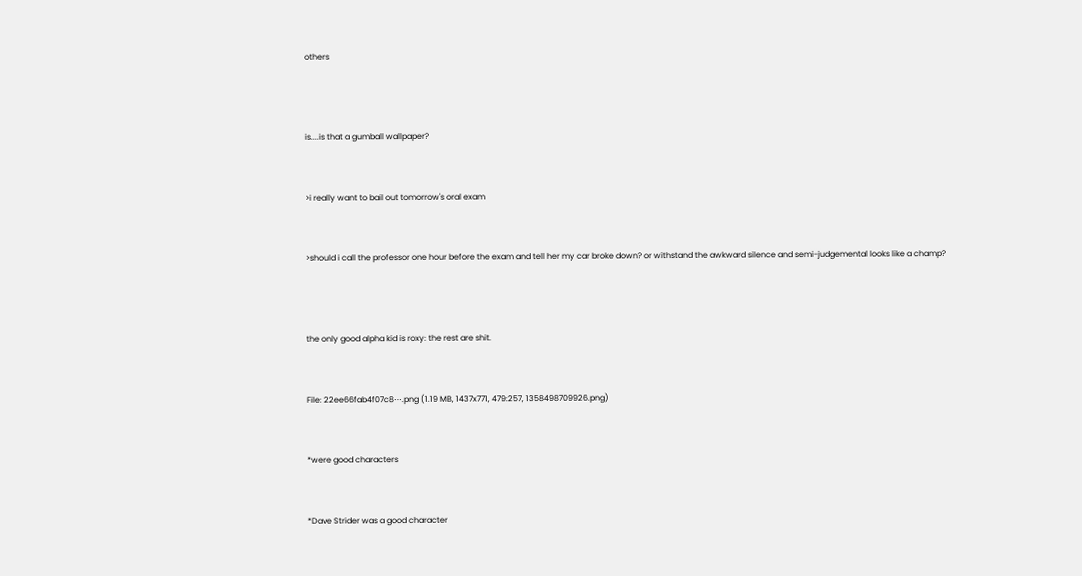others



is....is that a gumball wallpaper?


>i really want to bail out tomorrow's oral exam


>should i call the professor one hour before the exam and tell her my car broke down? or withstand the awkward silence and semi-judgemental looks like a champ?



the only good alpha kid is roxy: the rest are shit.


File: 22ee66fab4f07c8⋯.png (1.19 MB, 1437x771, 479:257, 1358498709926.png)


*were good characters


*Dave Strider was a good character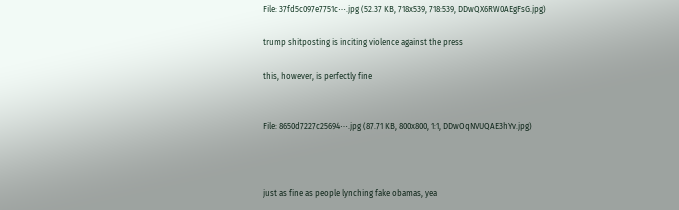File: 37fd5c097e7751c⋯.jpg (52.37 KB, 718x539, 718:539, DDwQX6RW0AEgFsG.jpg)

trump shitposting is inciting violence against the press

this, however, is perfectly fine


File: 8650d7227c25694⋯.jpg (87.71 KB, 800x800, 1:1, DDwOqNVUQAE3hYv.jpg)



just as fine as people lynching fake obamas, yea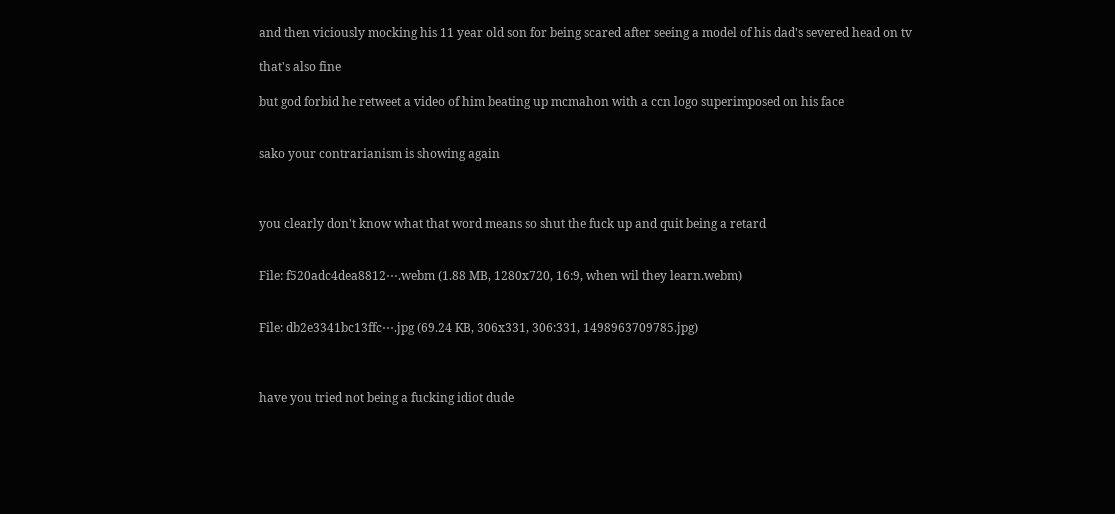and then viciously mocking his 11 year old son for being scared after seeing a model of his dad's severed head on tv

that's also fine

but god forbid he retweet a video of him beating up mcmahon with a ccn logo superimposed on his face


sako your contrarianism is showing again



you clearly don't know what that word means so shut the fuck up and quit being a retard


File: f520adc4dea8812⋯.webm (1.88 MB, 1280x720, 16:9, when wil they learn.webm)


File: db2e3341bc13ffc⋯.jpg (69.24 KB, 306x331, 306:331, 1498963709785.jpg)



have you tried not being a fucking idiot dude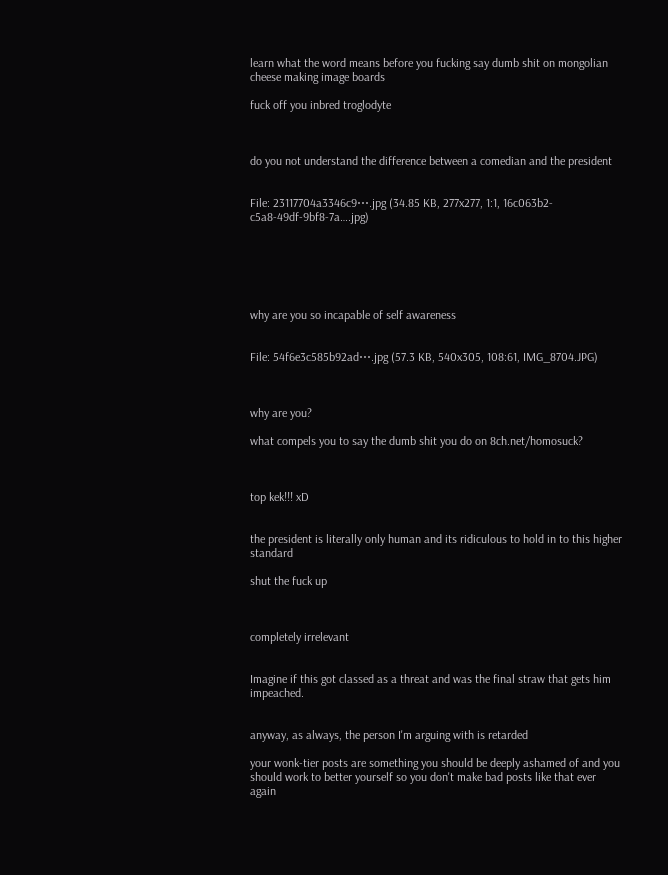learn what the word means before you fucking say dumb shit on mongolian cheese making image boards

fuck off you inbred troglodyte



do you not understand the difference between a comedian and the president


File: 23117704a3346c9⋯.jpg (34.85 KB, 277x277, 1:1, 16c063b2-c5a8-49df-9bf8-7a….jpg)






why are you so incapable of self awareness


File: 54f6e3c585b92ad⋯.jpg (57.3 KB, 540x305, 108:61, IMG_8704.JPG)



why are you?

what compels you to say the dumb shit you do on 8ch.net/homosuck?



top kek!!! xD


the president is literally only human and its ridiculous to hold in to this higher standard

shut the fuck up



completely irrelevant


Imagine if this got classed as a threat and was the final straw that gets him impeached.


anyway, as always, the person I'm arguing with is retarded

your wonk-tier posts are something you should be deeply ashamed of and you should work to better yourself so you don't make bad posts like that ever again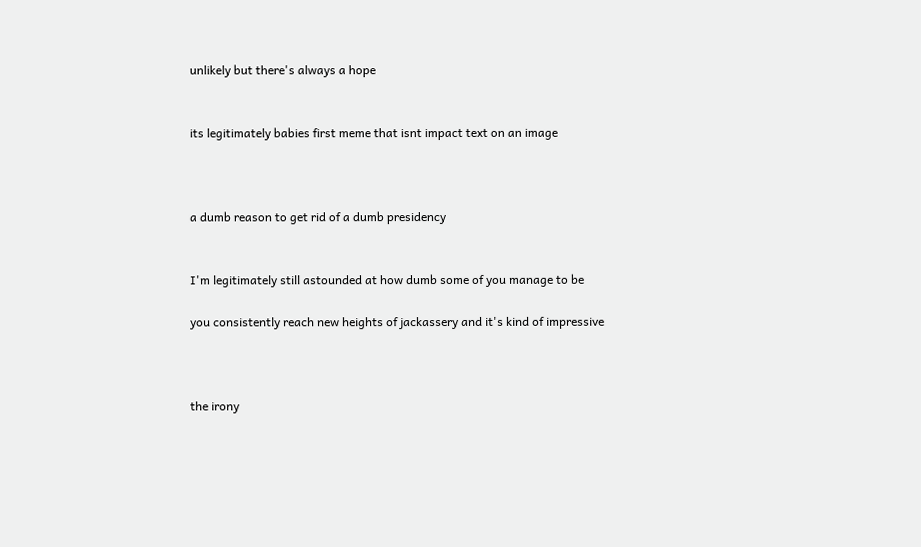unlikely but there's always a hope


its legitimately babies first meme that isnt impact text on an image



a dumb reason to get rid of a dumb presidency


I'm legitimately still astounded at how dumb some of you manage to be

you consistently reach new heights of jackassery and it's kind of impressive



the irony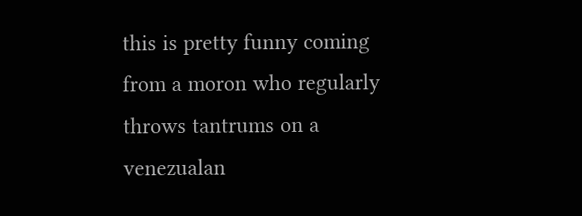this is pretty funny coming from a moron who regularly throws tantrums on a venezualan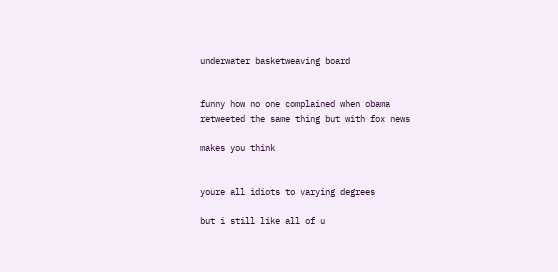underwater basketweaving board


funny how no one complained when obama retweeted the same thing but with fox news

makes you think


youre all idiots to varying degrees

but i still like all of u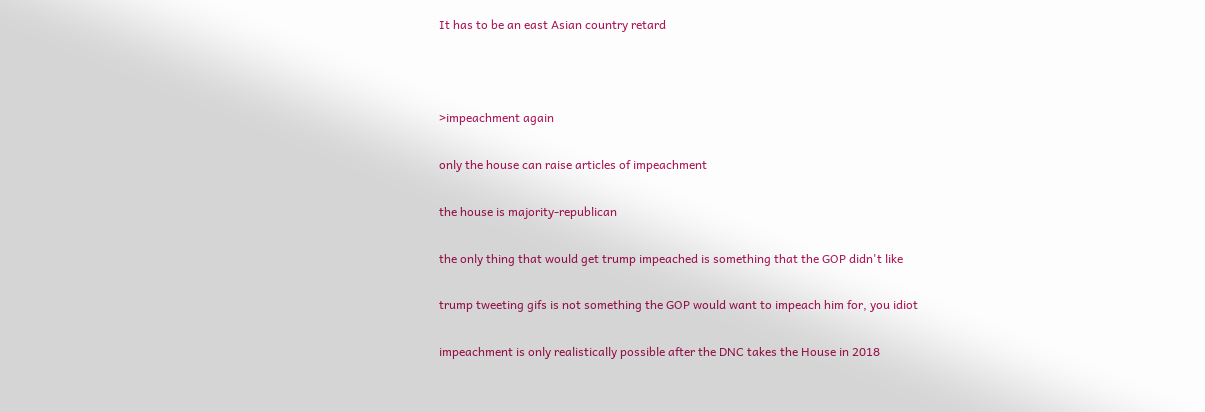It has to be an east Asian country retard



>impeachment again

only the house can raise articles of impeachment

the house is majority-republican

the only thing that would get trump impeached is something that the GOP didn't like

trump tweeting gifs is not something the GOP would want to impeach him for, you idiot

impeachment is only realistically possible after the DNC takes the House in 2018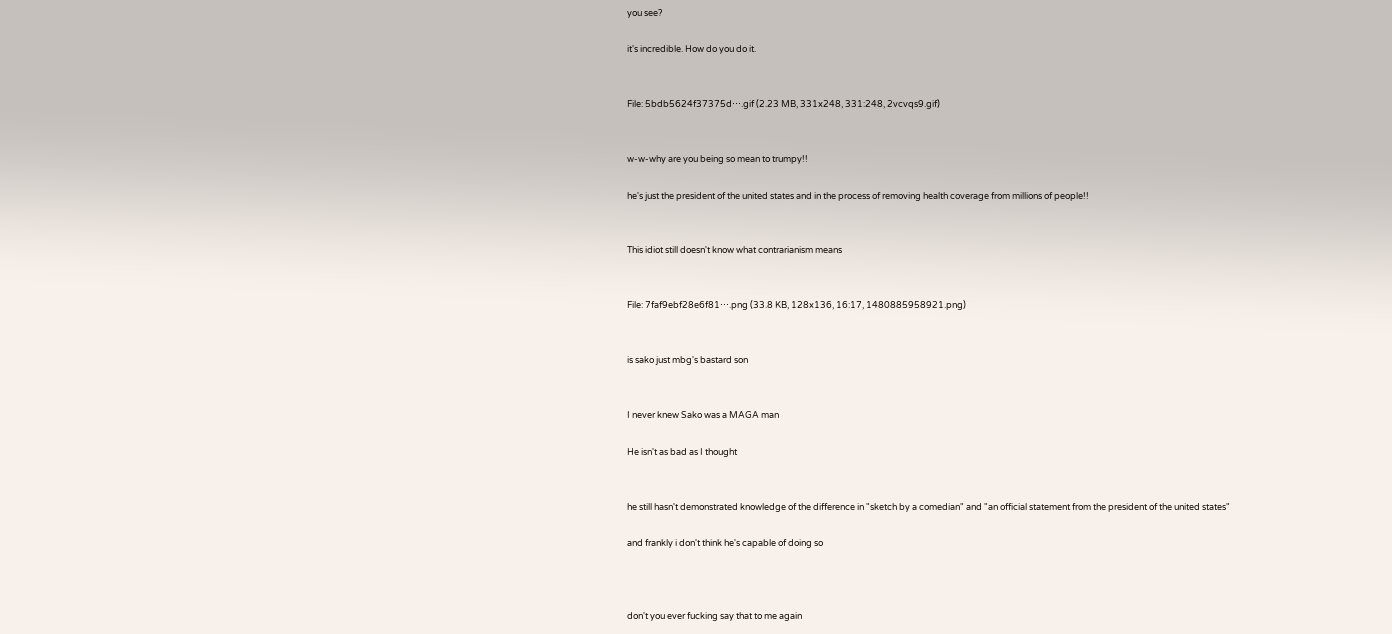you see?

it's incredible. How do you do it.


File: 5bdb5624f37375d⋯.gif (2.23 MB, 331x248, 331:248, 2vcvqs9.gif)


w-w-why are you being so mean to trumpy!!

he's just the president of the united states and in the process of removing health coverage from millions of people!!


This idiot still doesn't know what contrarianism means


File: 7faf9ebf28e6f81⋯.png (33.8 KB, 128x136, 16:17, 1480885958921.png)


is sako just mbg's bastard son


I never knew Sako was a MAGA man

He isn't as bad as I thought


he still hasn't demonstrated knowledge of the difference in "sketch by a comedian" and "an official statement from the president of the united states"

and frankly i don't think he's capable of doing so



don't you ever fucking say that to me again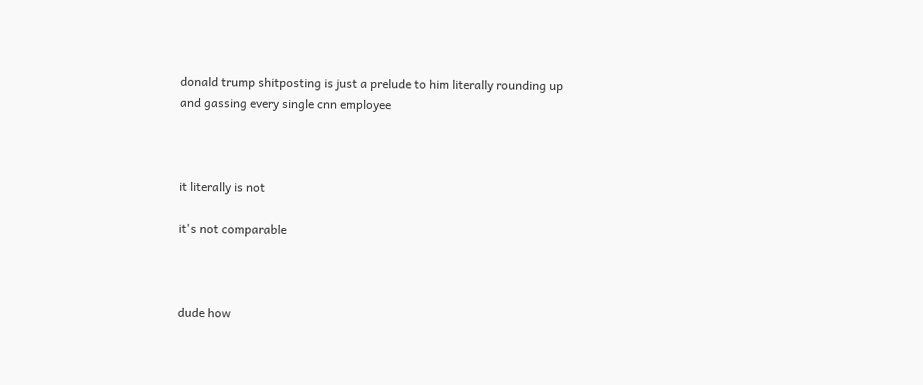donald trump shitposting is just a prelude to him literally rounding up and gassing every single cnn employee



it literally is not

it's not comparable



dude how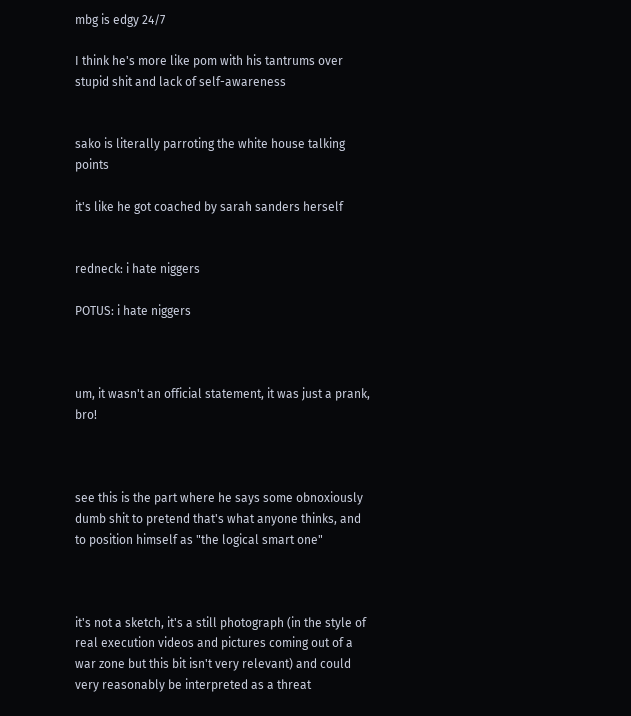mbg is edgy 24/7

I think he's more like pom with his tantrums over stupid shit and lack of self-awareness


sako is literally parroting the white house talking points

it's like he got coached by sarah sanders herself


redneck: i hate niggers

POTUS: i hate niggers



um, it wasn't an official statement, it was just a prank, bro!



see this is the part where he says some obnoxiously dumb shit to pretend that's what anyone thinks, and to position himself as "the logical smart one"



it's not a sketch, it's a still photograph (in the style of real execution videos and pictures coming out of a war zone but this bit isn't very relevant) and could very reasonably be interpreted as a threat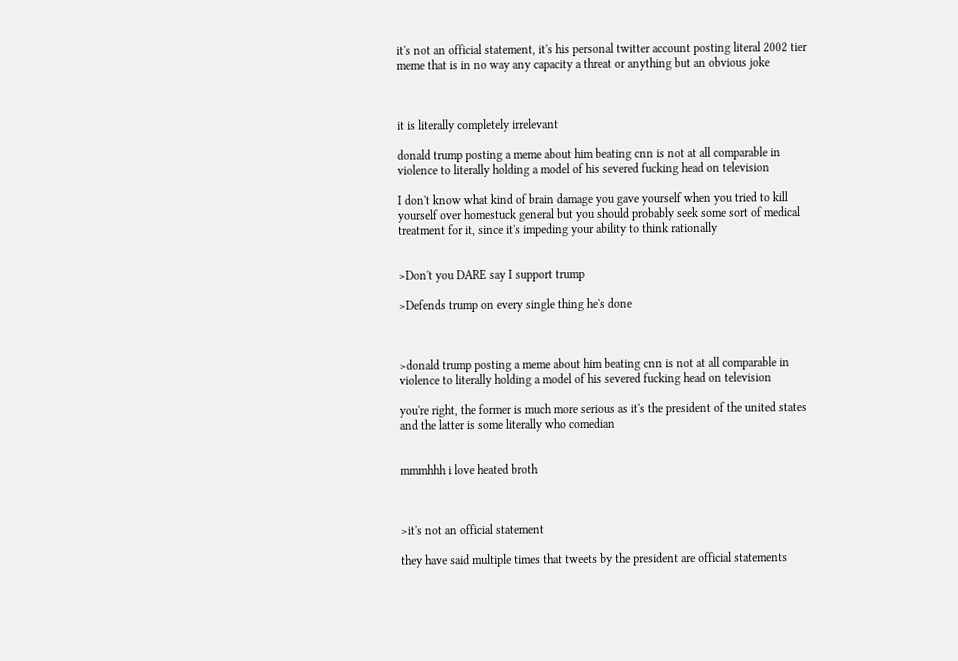it's not an official statement, it's his personal twitter account posting literal 2002 tier meme that is in no way any capacity a threat or anything but an obvious joke



it is literally completely irrelevant

donald trump posting a meme about him beating cnn is not at all comparable in violence to literally holding a model of his severed fucking head on television

I don't know what kind of brain damage you gave yourself when you tried to kill yourself over homestuck general but you should probably seek some sort of medical treatment for it, since it's impeding your ability to think rationally


>Don't you DARE say I support trump

>Defends trump on every single thing he's done



>donald trump posting a meme about him beating cnn is not at all comparable in violence to literally holding a model of his severed fucking head on television

you're right, the former is much more serious as it's the president of the united states and the latter is some literally who comedian


mmmhhh i love heated broth



>it's not an official statement

they have said multiple times that tweets by the president are official statements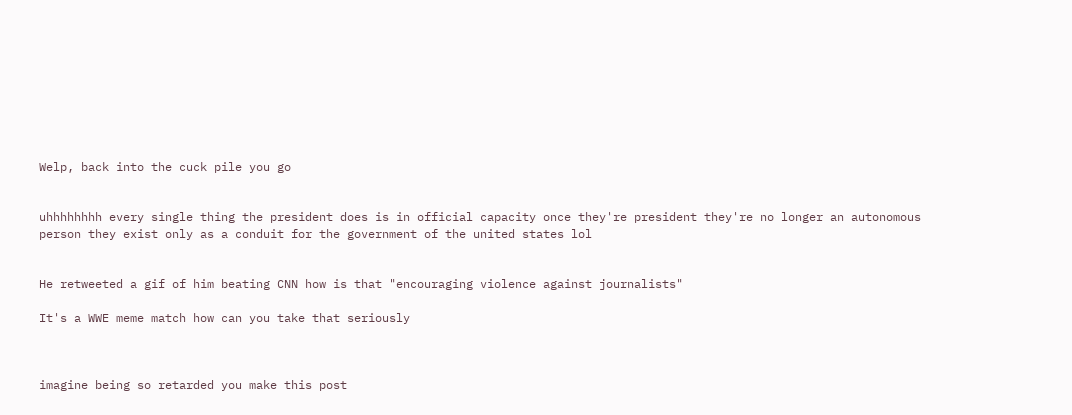Welp, back into the cuck pile you go


uhhhhhhhh every single thing the president does is in official capacity once they're president they're no longer an autonomous person they exist only as a conduit for the government of the united states lol


He retweeted a gif of him beating CNN how is that "encouraging violence against journalists"

It's a WWE meme match how can you take that seriously



imagine being so retarded you make this post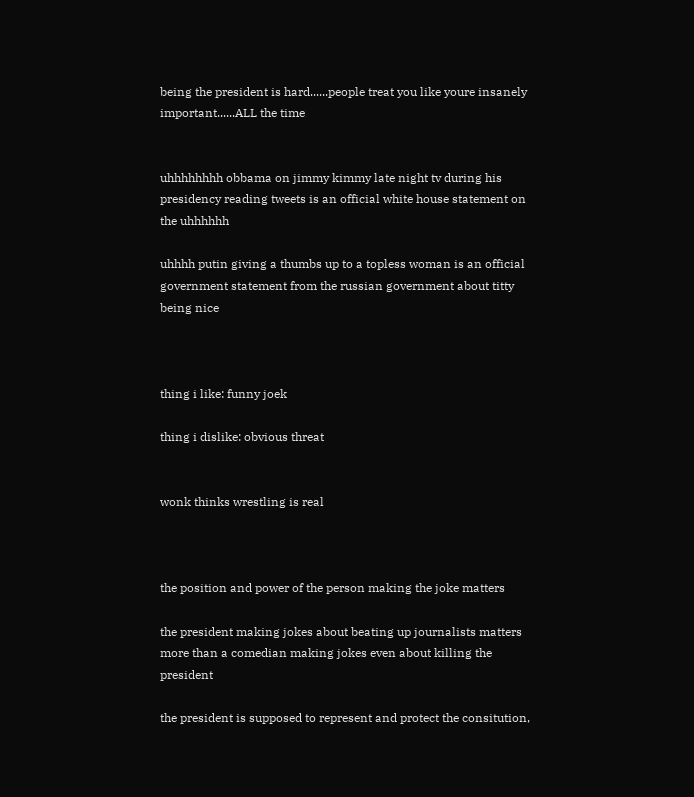being the president is hard......people treat you like youre insanely important......ALL the time


uhhhhhhhh obbama on jimmy kimmy late night tv during his presidency reading tweets is an official white house statement on the uhhhhhh

uhhhh putin giving a thumbs up to a topless woman is an official government statement from the russian government about titty being nice



thing i like: funny joek

thing i dislike: obvious threat


wonk thinks wrestling is real



the position and power of the person making the joke matters

the president making jokes about beating up journalists matters more than a comedian making jokes even about killing the president

the president is supposed to represent and protect the consitution,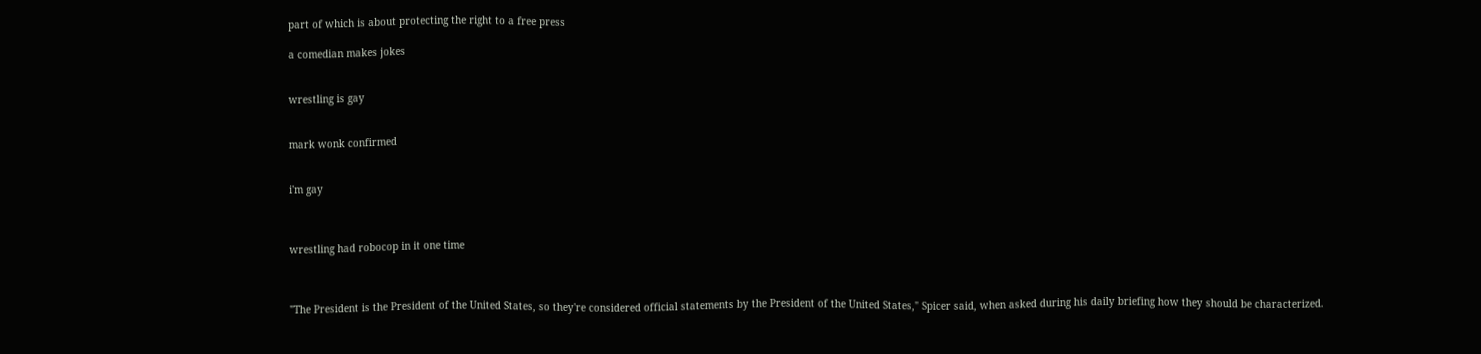part of which is about protecting the right to a free press

a comedian makes jokes


wrestling is gay


mark wonk confirmed


i'm gay



wrestling had robocop in it one time



"The President is the President of the United States, so they're considered official statements by the President of the United States," Spicer said, when asked during his daily briefing how they should be characterized.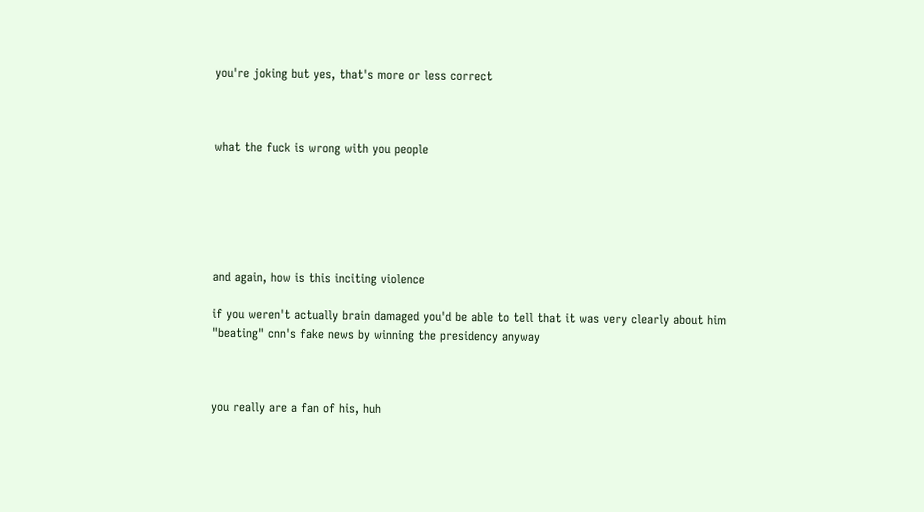you're joking but yes, that's more or less correct



what the fuck is wrong with you people






and again, how is this inciting violence

if you weren't actually brain damaged you'd be able to tell that it was very clearly about him "beating" cnn's fake news by winning the presidency anyway



you really are a fan of his, huh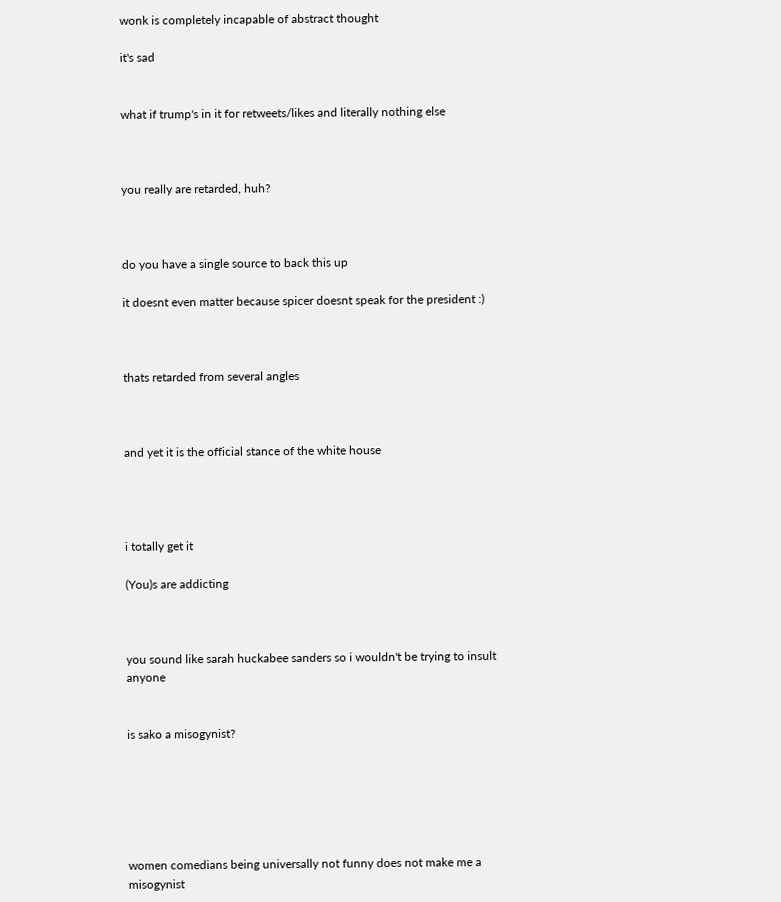wonk is completely incapable of abstract thought

it's sad


what if trump's in it for retweets/likes and literally nothing else



you really are retarded, huh?



do you have a single source to back this up

it doesnt even matter because spicer doesnt speak for the president :)



thats retarded from several angles



and yet it is the official stance of the white house




i totally get it

(You)s are addicting



you sound like sarah huckabee sanders so i wouldn't be trying to insult anyone


is sako a misogynist?






women comedians being universally not funny does not make me a misogynist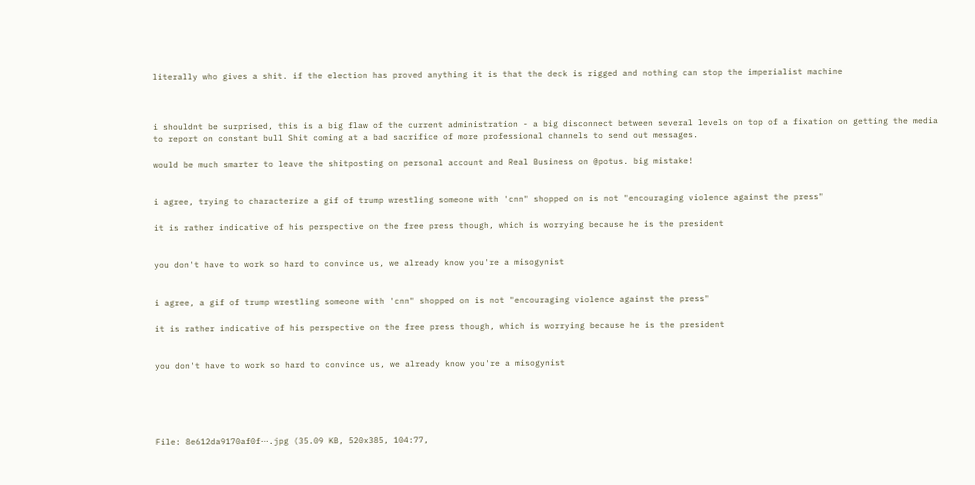literally who gives a shit. if the election has proved anything it is that the deck is rigged and nothing can stop the imperialist machine



i shouldnt be surprised, this is a big flaw of the current administration - a big disconnect between several levels on top of a fixation on getting the media to report on constant bull Shit coming at a bad sacrifice of more professional channels to send out messages.

would be much smarter to leave the shitposting on personal account and Real Business on @potus. big mistake!


i agree, trying to characterize a gif of trump wrestling someone with 'cnn" shopped on is not "encouraging violence against the press"

it is rather indicative of his perspective on the free press though, which is worrying because he is the president


you don't have to work so hard to convince us, we already know you're a misogynist


i agree, a gif of trump wrestling someone with 'cnn" shopped on is not "encouraging violence against the press"

it is rather indicative of his perspective on the free press though, which is worrying because he is the president


you don't have to work so hard to convince us, we already know you're a misogynist





File: 8e612da9170af0f⋯.jpg (35.09 KB, 520x385, 104:77,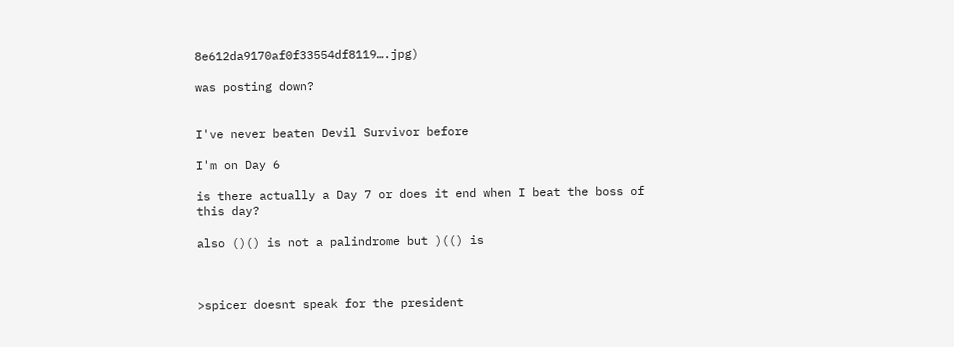8e612da9170af0f33554df8119….jpg)

was posting down?


I've never beaten Devil Survivor before

I'm on Day 6

is there actually a Day 7 or does it end when I beat the boss of this day?

also ()() is not a palindrome but )(() is



>spicer doesnt speak for the president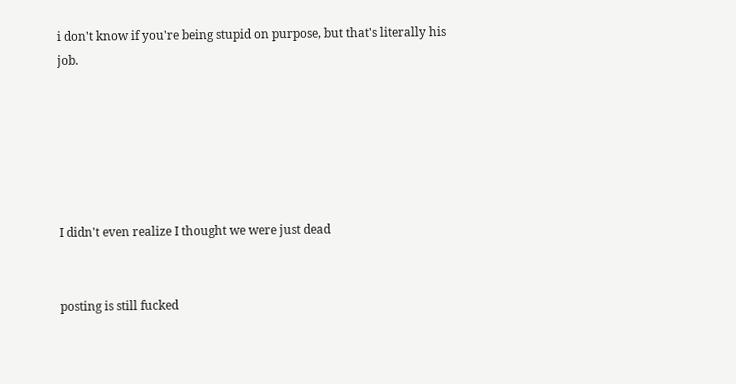i don't know if you're being stupid on purpose, but that's literally his job.






I didn't even realize I thought we were just dead


posting is still fucked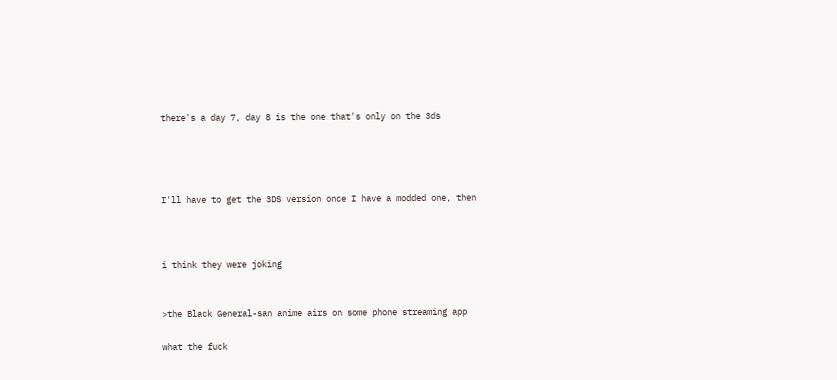there's a day 7, day 8 is the one that's only on the 3ds




I'll have to get the 3DS version once I have a modded one, then



i think they were joking


>the Black General-san anime airs on some phone streaming app

what the fuck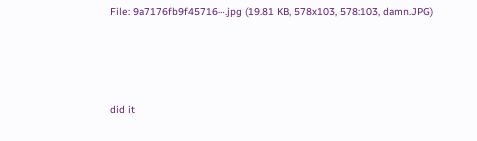File: 9a7176fb9f45716⋯.jpg (19.81 KB, 578x103, 578:103, damn.JPG)






did it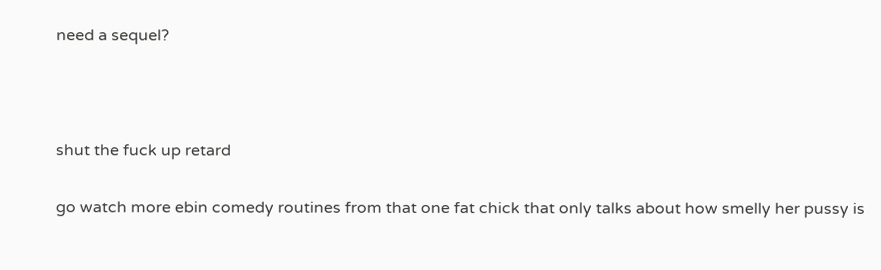need a sequel?



shut the fuck up retard

go watch more ebin comedy routines from that one fat chick that only talks about how smelly her pussy is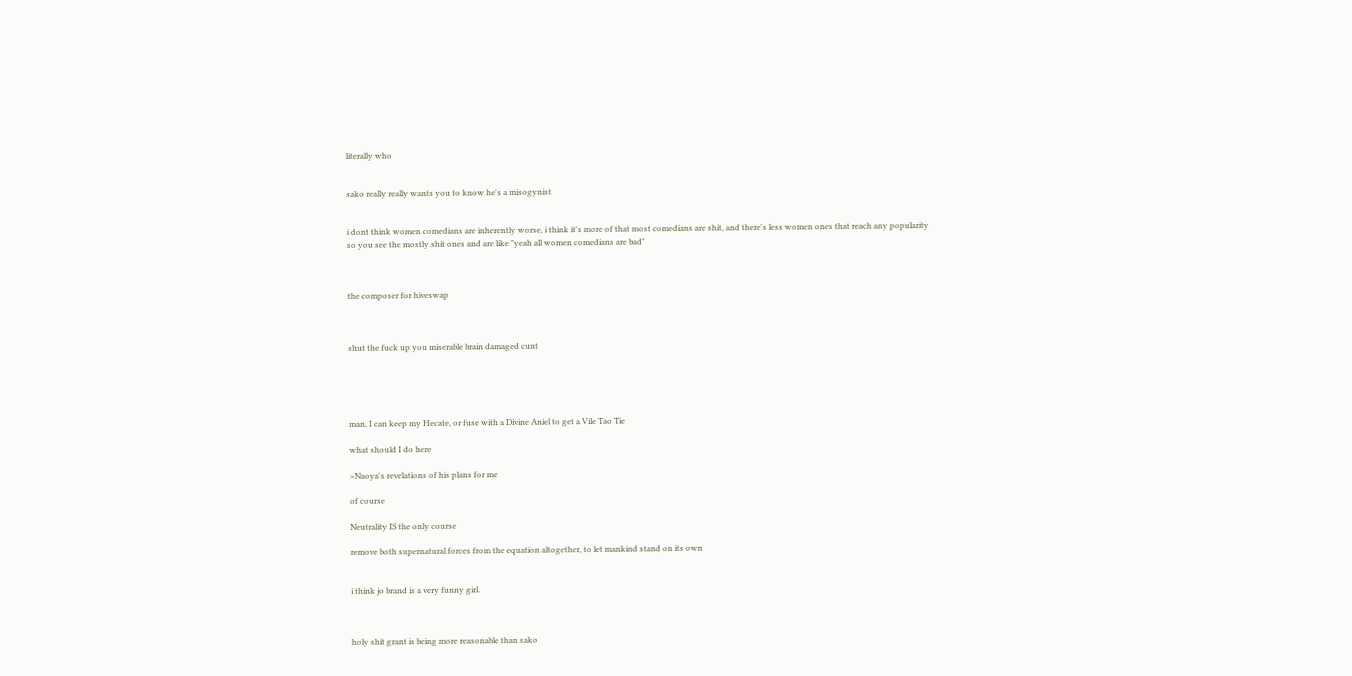literally who


sako really really wants you to know he's a misogynist


i dont think women comedians are inherently worse, i think it's more of that most comedians are shit, and there's less women ones that reach any popularity so you see the mostly shit ones and are like "yeah all women comedians are bad"



the composer for hiveswap



shut the fuck up you miserable brain damaged cunt





man, I can keep my Hecate, or fuse with a Divine Aniel to get a Vile Tao Tie

what should I do here

>Naoya's revelations of his plans for me

of course

Neutrality IS the only course

remove both supernatural forces from the equation altogether, to let mankind stand on its own


i think jo brand is a very funny girl.



holy shit grant is being more reasonable than sako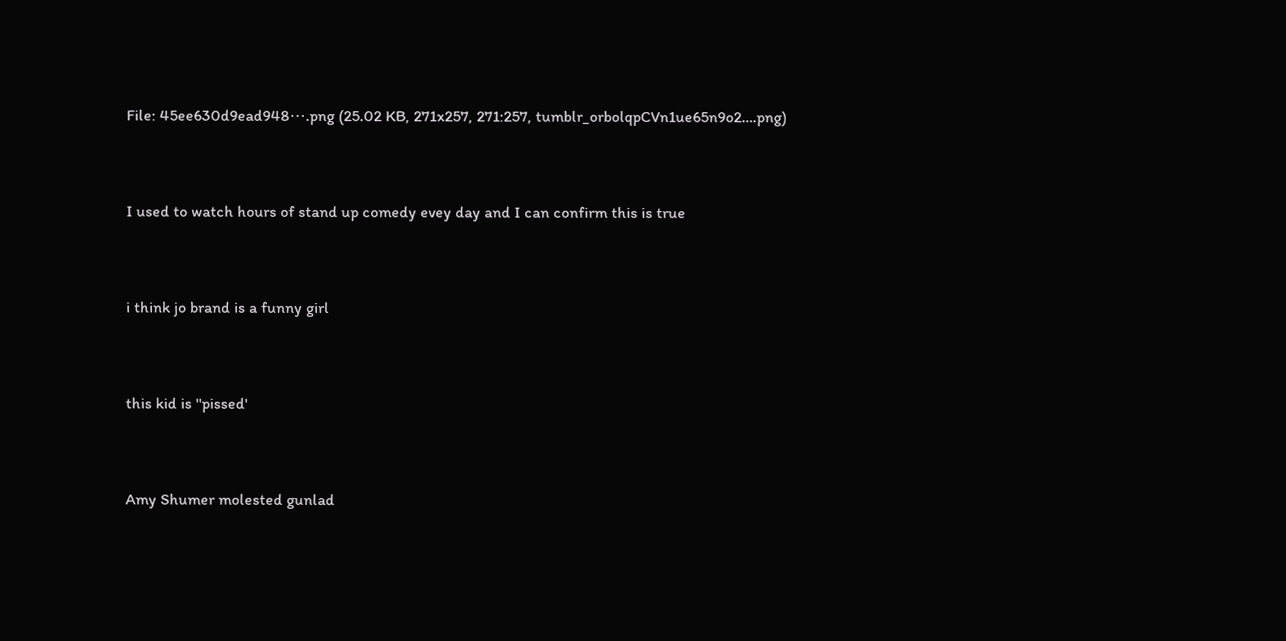File: 45ee630d9ead948⋯.png (25.02 KB, 271x257, 271:257, tumblr_orbolqpCVn1ue65n9o2….png)


I used to watch hours of stand up comedy evey day and I can confirm this is true


i think jo brand is a funny girl


this kid is ''pissed'


Amy Shumer molested gunlad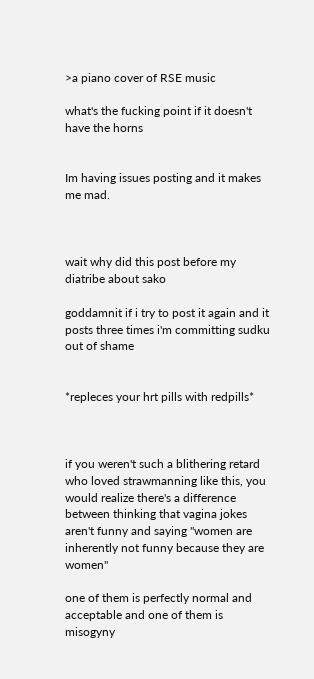>a piano cover of RSE music

what's the fucking point if it doesn't have the horns


Im having issues posting and it makes me mad.



wait why did this post before my diatribe about sako

goddamnit if i try to post it again and it posts three times i'm committing sudku out of shame


*repleces your hrt pills with redpills*



if you weren't such a blithering retard who loved strawmanning like this, you would realize there's a difference between thinking that vagina jokes aren't funny and saying "women are inherently not funny because they are women"

one of them is perfectly normal and acceptable and one of them is misogyny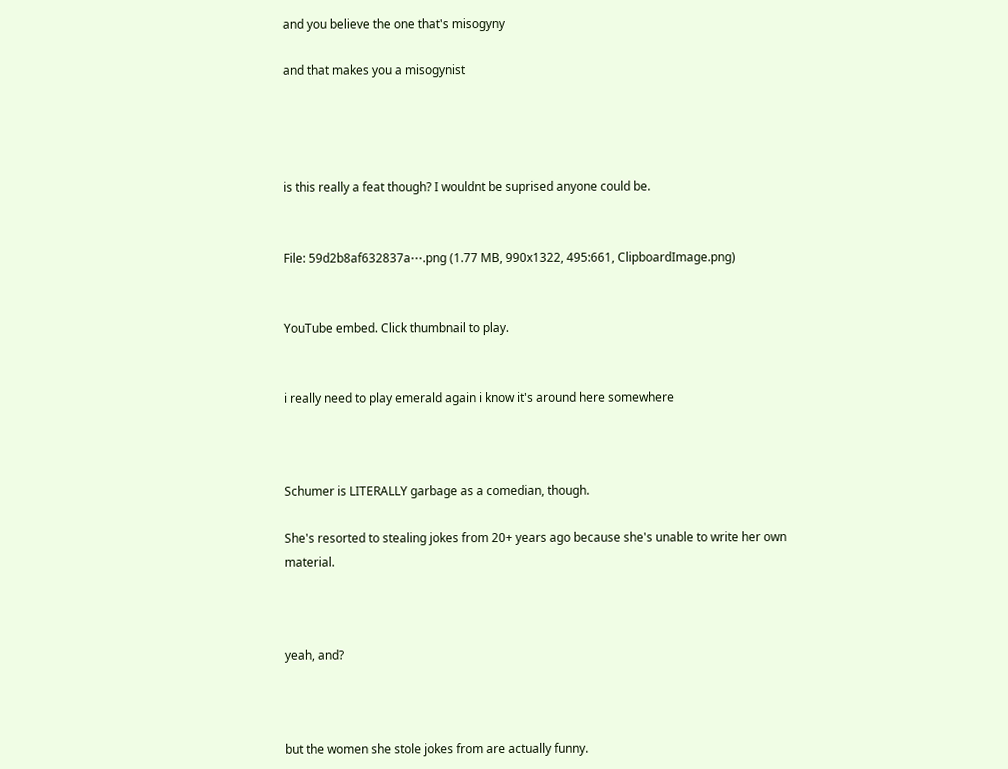and you believe the one that's misogyny

and that makes you a misogynist




is this really a feat though? I wouldnt be suprised anyone could be.


File: 59d2b8af632837a⋯.png (1.77 MB, 990x1322, 495:661, ClipboardImage.png)


YouTube embed. Click thumbnail to play.


i really need to play emerald again i know it's around here somewhere



Schumer is LITERALLY garbage as a comedian, though.

She's resorted to stealing jokes from 20+ years ago because she's unable to write her own material.



yeah, and?



but the women she stole jokes from are actually funny.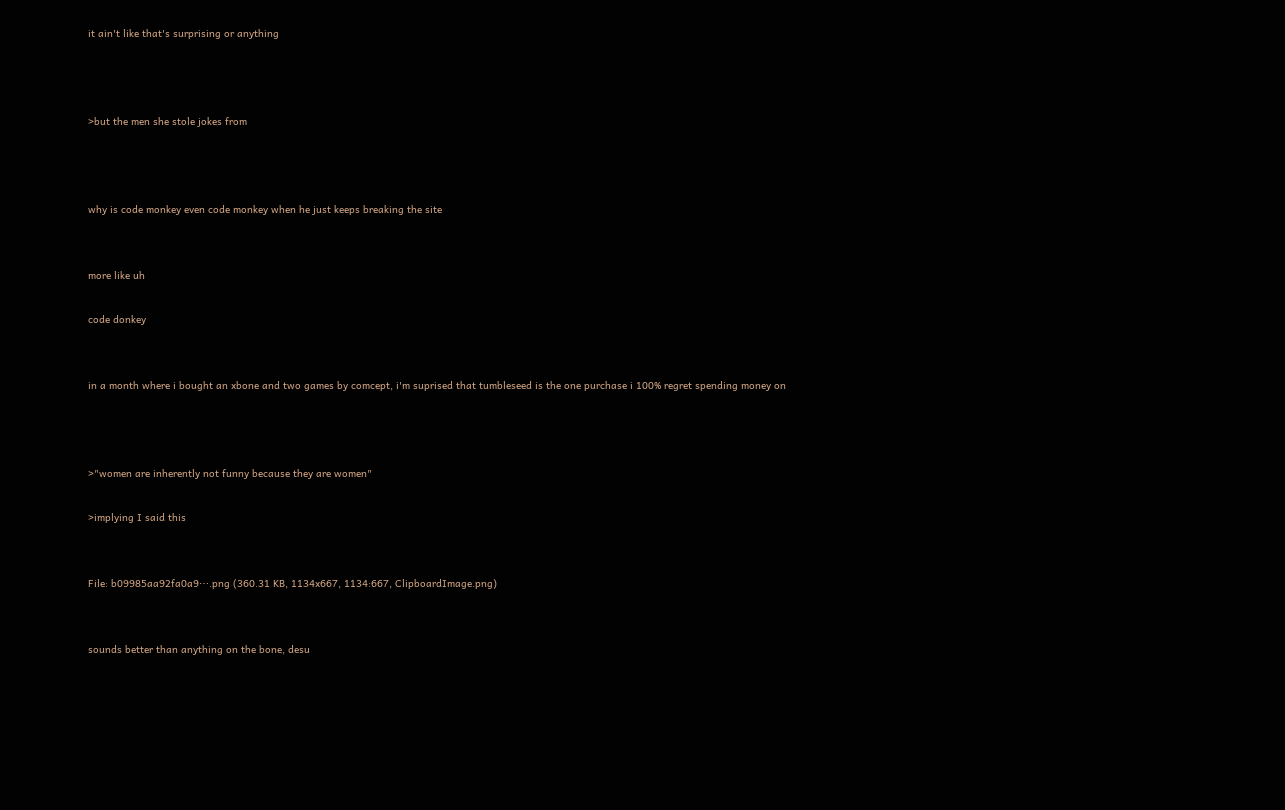it ain't like that's surprising or anything



>but the men she stole jokes from



why is code monkey even code monkey when he just keeps breaking the site


more like uh

code donkey


in a month where i bought an xbone and two games by comcept, i'm suprised that tumbleseed is the one purchase i 100% regret spending money on



>"women are inherently not funny because they are women"

>implying I said this


File: b09985aa92fa0a9⋯.png (360.31 KB, 1134x667, 1134:667, ClipboardImage.png)


sounds better than anything on the bone, desu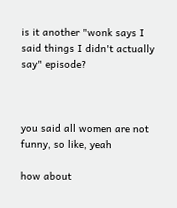is it another "wonk says I said things I didn't actually say" episode?



you said all women are not funny, so like, yeah

how about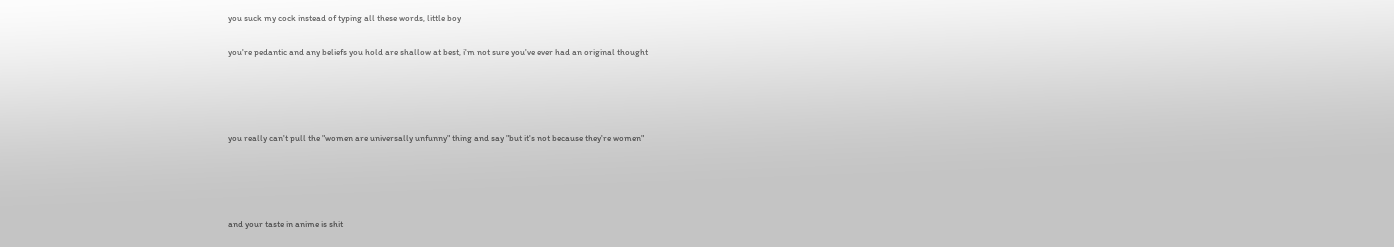you suck my cock instead of typing all these words, little boy

you're pedantic and any beliefs you hold are shallow at best, i'm not sure you've ever had an original thought




you really can't pull the "women are universally unfunny" thing and say "but it's not because they're women"




and your taste in anime is shit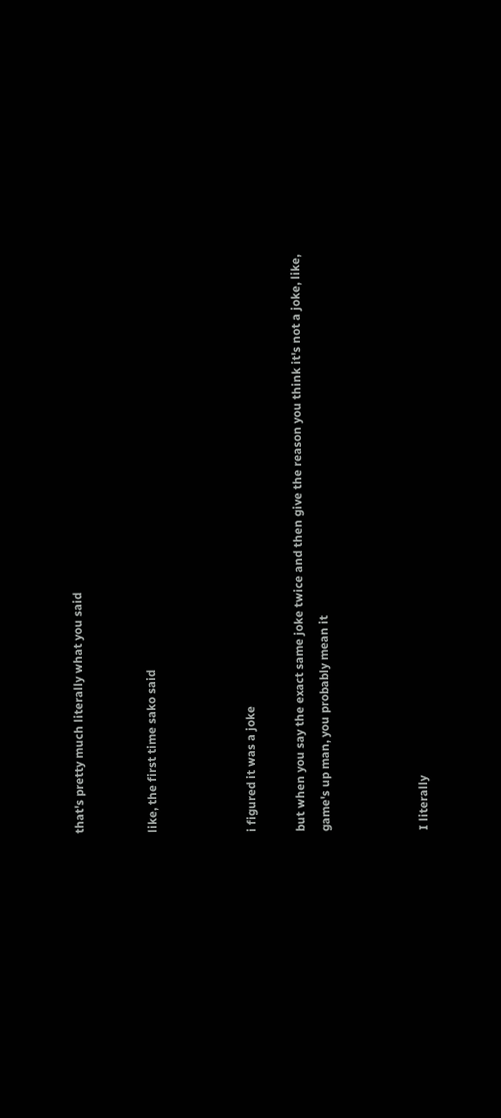that's pretty much literally what you said


like, the first time sako said



i figured it was a joke

but when you say the exact same joke twice and then give the reason you think it's not a joke, like, game's up man, you probably mean it



I literally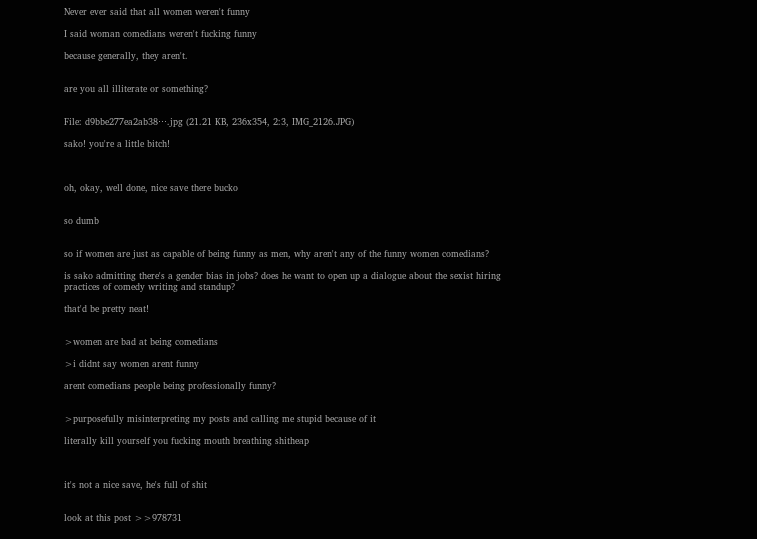Never ever said that all women weren't funny

I said woman comedians weren't fucking funny

because generally, they aren't.


are you all illiterate or something?


File: d9bbe277ea2ab38⋯.jpg (21.21 KB, 236x354, 2:3, IMG_2126.JPG)

sako! you're a little bitch!



oh, okay, well done, nice save there bucko


so dumb


so if women are just as capable of being funny as men, why aren't any of the funny women comedians?

is sako admitting there's a gender bias in jobs? does he want to open up a dialogue about the sexist hiring practices of comedy writing and standup?

that'd be pretty neat!


>women are bad at being comedians

>i didnt say women arent funny

arent comedians people being professionally funny?


>purposefully misinterpreting my posts and calling me stupid because of it

literally kill yourself you fucking mouth breathing shitheap



it's not a nice save, he's full of shit


look at this post >>978731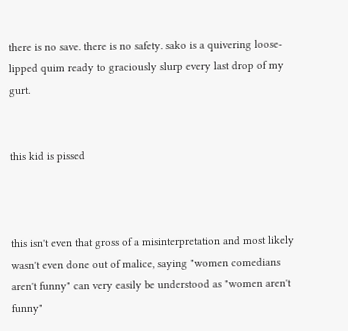there is no save. there is no safety. sako is a quivering loose-lipped quim ready to graciously slurp every last drop of my gurt.


this kid is pissed



this isn't even that gross of a misinterpretation and most likely wasn't even done out of malice, saying "women comedians aren't funny" can very easily be understood as "women aren't funny"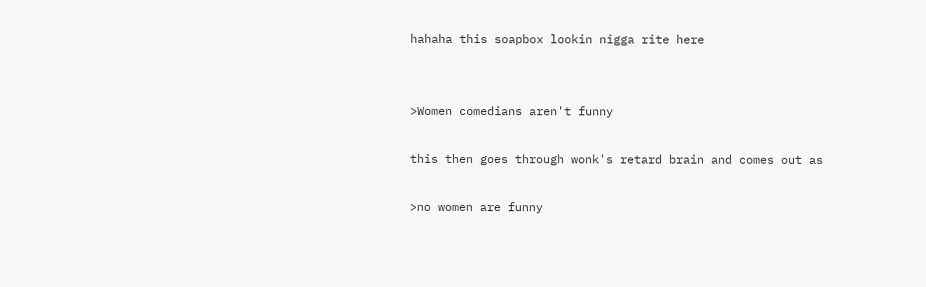hahaha this soapbox lookin nigga rite here


>Women comedians aren't funny

this then goes through wonk's retard brain and comes out as

>no women are funny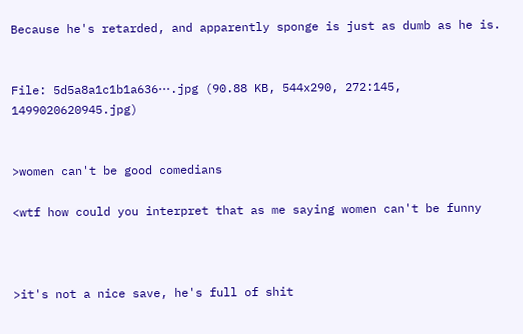Because he's retarded, and apparently sponge is just as dumb as he is.


File: 5d5a8a1c1b1a636⋯.jpg (90.88 KB, 544x290, 272:145, 1499020620945.jpg)


>women can't be good comedians

<wtf how could you interpret that as me saying women can't be funny



>it's not a nice save, he's full of shit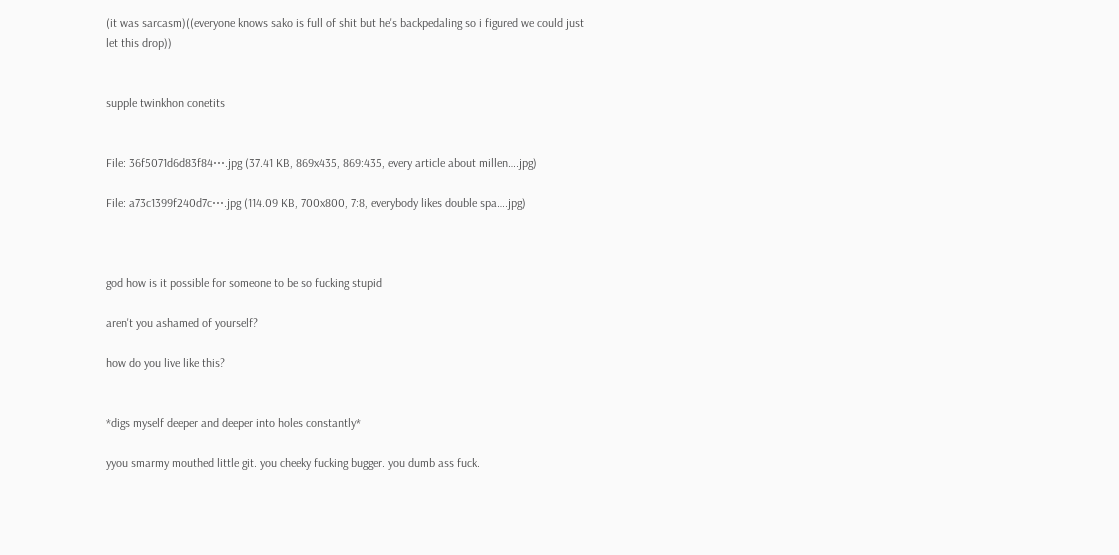(it was sarcasm)((everyone knows sako is full of shit but he's backpedaling so i figured we could just let this drop))


supple twinkhon conetits


File: 36f5071d6d83f84⋯.jpg (37.41 KB, 869x435, 869:435, every article about millen….jpg)

File: a73c1399f240d7c⋯.jpg (114.09 KB, 700x800, 7:8, everybody likes double spa….jpg)



god how is it possible for someone to be so fucking stupid

aren't you ashamed of yourself?

how do you live like this?


*digs myself deeper and deeper into holes constantly*

yyou smarmy mouthed little git. you cheeky fucking bugger. you dumb ass fuck.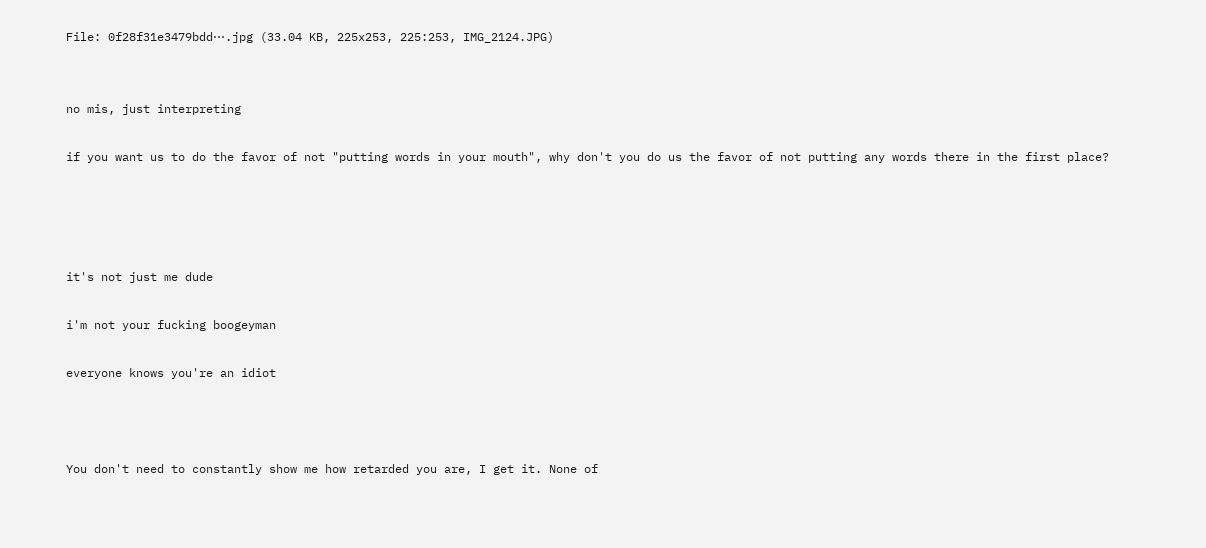File: 0f28f31e3479bdd⋯.jpg (33.04 KB, 225x253, 225:253, IMG_2124.JPG)


no mis, just interpreting

if you want us to do the favor of not "putting words in your mouth", why don't you do us the favor of not putting any words there in the first place?




it's not just me dude

i'm not your fucking boogeyman

everyone knows you're an idiot



You don't need to constantly show me how retarded you are, I get it. None of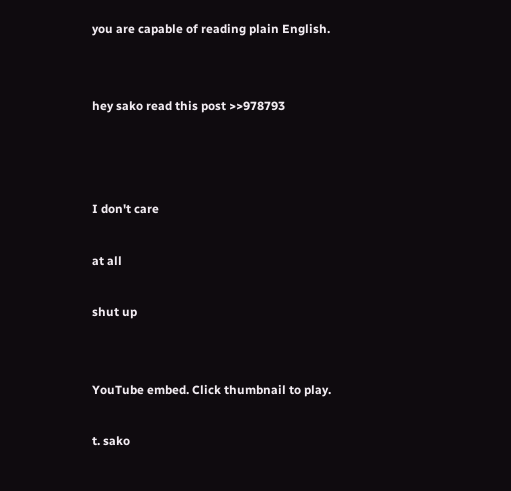you are capable of reading plain English.


hey sako read this post >>978793



I don't care

at all

shut up


YouTube embed. Click thumbnail to play.

t. sako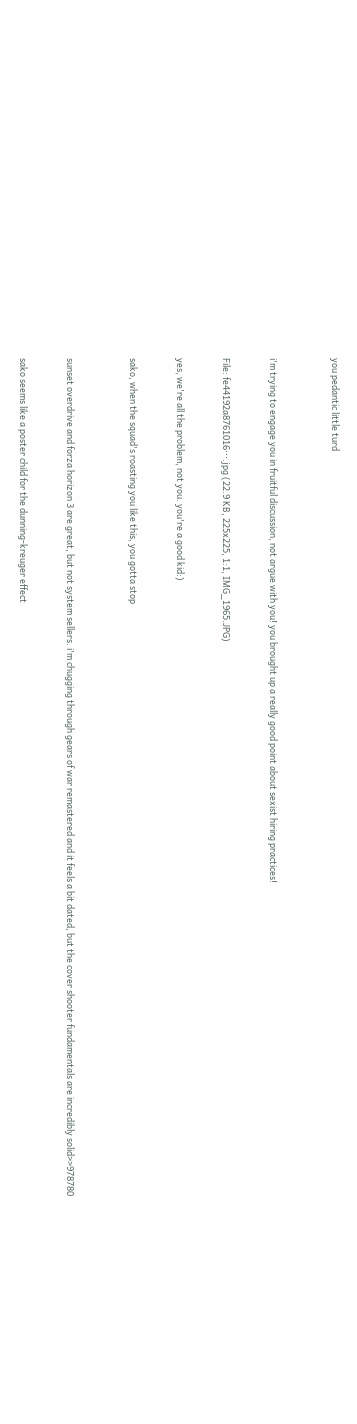you pedantic little turd



i'm trying to engage you in fruitful discussion, not argue with you! you brought up a really good point about sexist hiring practices!


File: fe44192a8761016⋯.jpg (22.9 KB, 225x225, 1:1, IMG_1965.JPG)


yes, we're all the problem, not you. you're a good kid:)


sako, when the squad's roasting you like this, you gotta stop



sunset overdrive and forza horizon 3 are great, but not system sellers. i'm chugging through gears of war remastered and it feels a bit dated, but the cover shooter fundamentals are incredibly solid>>978780


sako seems like a poster child for the dunning-kreuger effect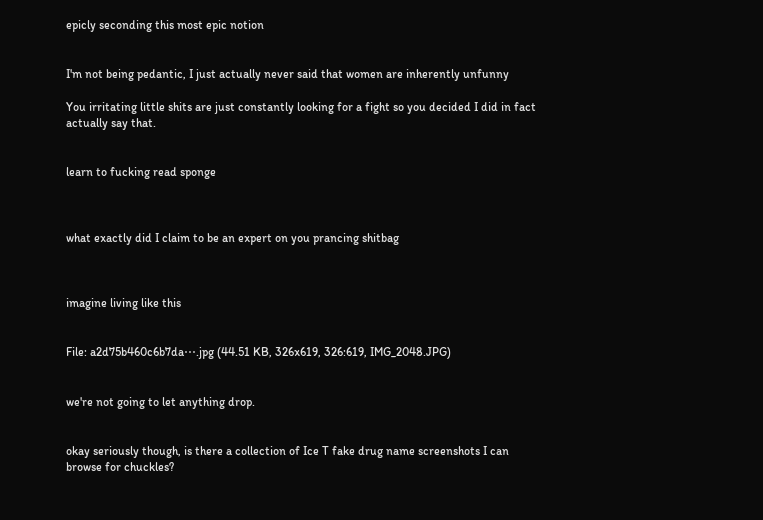epicly seconding this most epic notion


I'm not being pedantic, I just actually never said that women are inherently unfunny

You irritating little shits are just constantly looking for a fight so you decided I did in fact actually say that.


learn to fucking read sponge



what exactly did I claim to be an expert on you prancing shitbag



imagine living like this


File: a2d75b460c6b7da⋯.jpg (44.51 KB, 326x619, 326:619, IMG_2048.JPG)


we're not going to let anything drop.


okay seriously though, is there a collection of Ice T fake drug name screenshots I can browse for chuckles?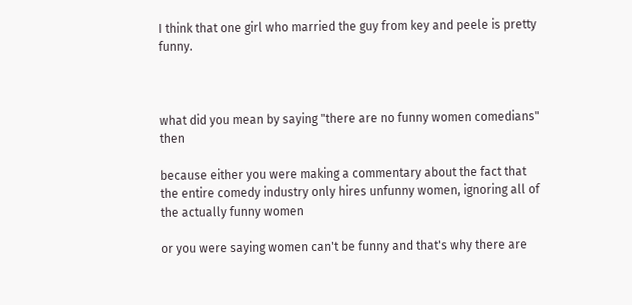I think that one girl who married the guy from key and peele is pretty funny.



what did you mean by saying "there are no funny women comedians" then

because either you were making a commentary about the fact that the entire comedy industry only hires unfunny women, ignoring all of the actually funny women

or you were saying women can't be funny and that's why there are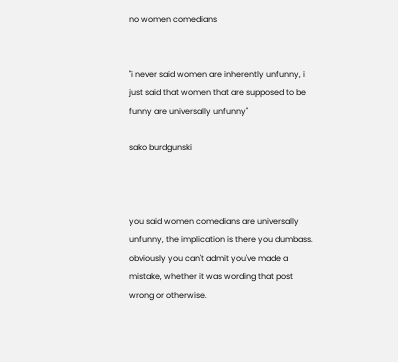no women comedians


"i never said women are inherently unfunny, i just said that women that are supposed to be funny are universally unfunny"

sako burdgunski



you said women comedians are universally unfunny, the implication is there you dumbass. obviously you can't admit you've made a mistake, whether it was wording that post wrong or otherwise.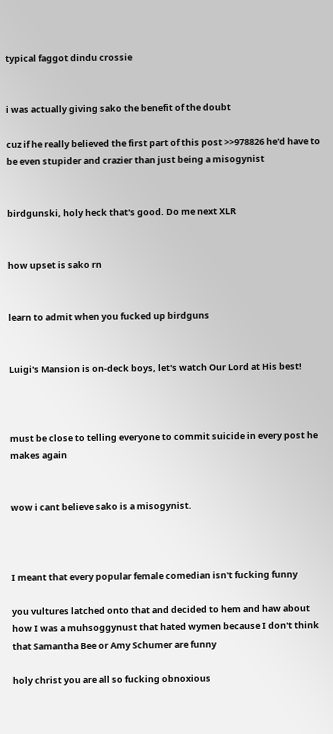typical faggot dindu crossie


i was actually giving sako the benefit of the doubt

cuz if he really believed the first part of this post >>978826 he'd have to be even stupider and crazier than just being a misogynist


birdgunski, holy heck that's good. Do me next XLR


how upset is sako rn


learn to admit when you fucked up birdguns


Luigi's Mansion is on-deck boys, let's watch Our Lord at His best!



must be close to telling everyone to commit suicide in every post he makes again


wow i cant believe sako is a misogynist.



I meant that every popular female comedian isn't fucking funny

you vultures latched onto that and decided to hem and haw about how I was a muhsoggynust that hated wymen because I don't think that Samantha Bee or Amy Schumer are funny

holy christ you are all so fucking obnoxious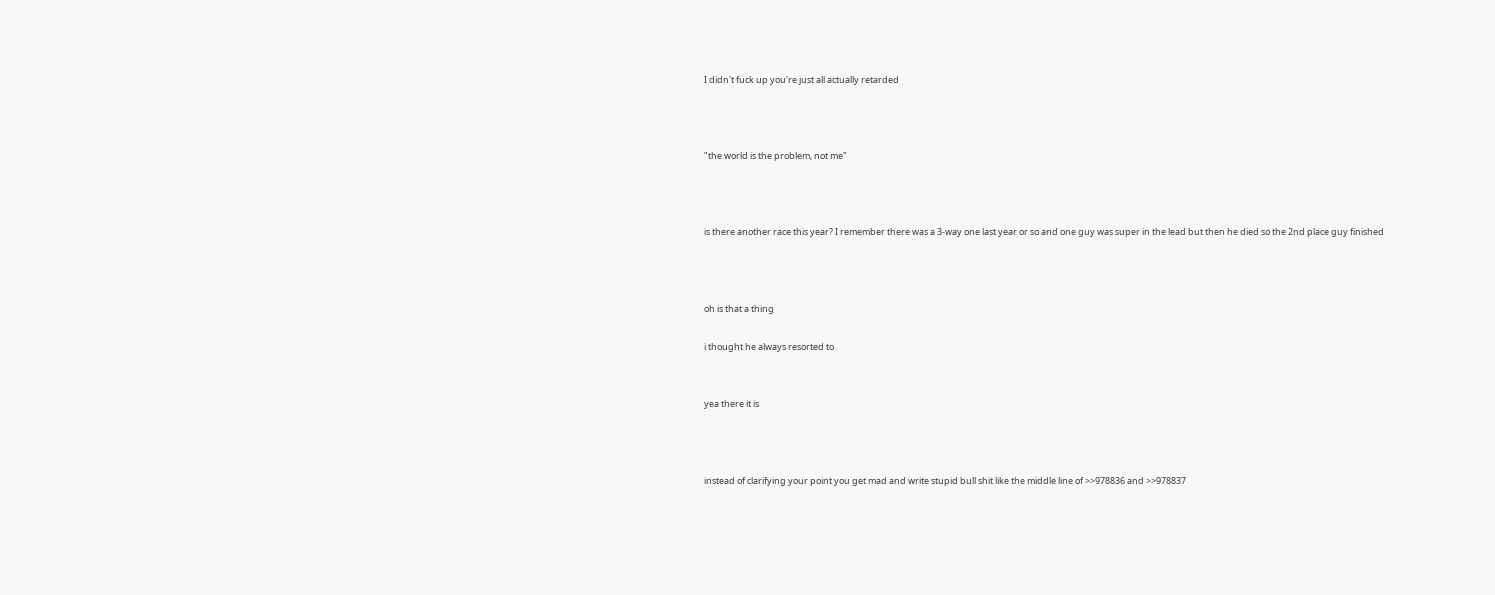I didn't fuck up you're just all actually retarded



"the world is the problem, not me"



is there another race this year? I remember there was a 3-way one last year or so and one guy was super in the lead but then he died so the 2nd place guy finished



oh is that a thing

i thought he always resorted to


yea there it is



instead of clarifying your point you get mad and write stupid bull shit like the middle line of >>978836 and >>978837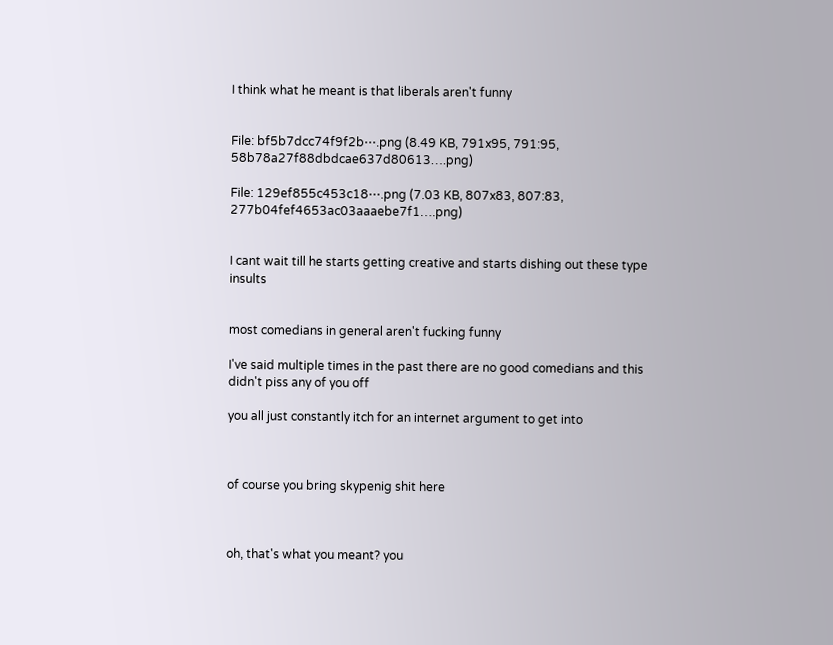I think what he meant is that liberals aren't funny


File: bf5b7dcc74f9f2b⋯.png (8.49 KB, 791x95, 791:95, 58b78a27f88dbdcae637d80613….png)

File: 129ef855c453c18⋯.png (7.03 KB, 807x83, 807:83, 277b04fef4653ac03aaaebe7f1….png)


I cant wait till he starts getting creative and starts dishing out these type insults


most comedians in general aren't fucking funny

I've said multiple times in the past there are no good comedians and this didn't piss any of you off

you all just constantly itch for an internet argument to get into



of course you bring skypenig shit here



oh, that's what you meant? you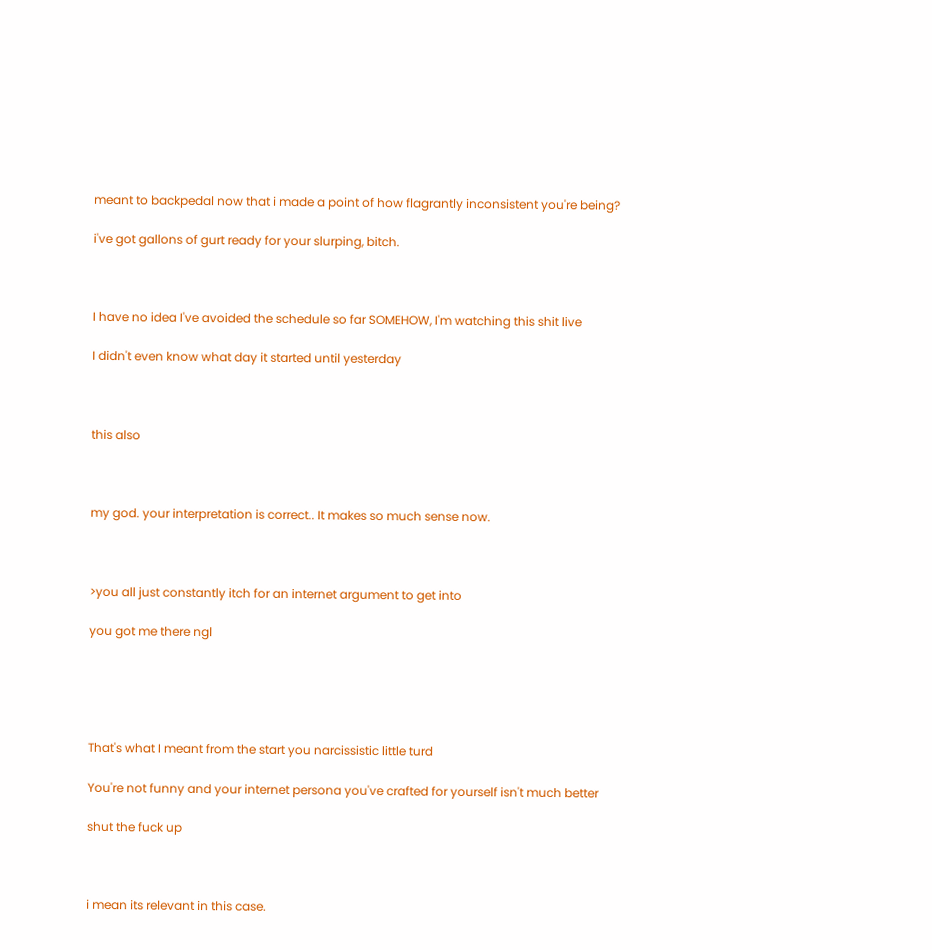meant to backpedal now that i made a point of how flagrantly inconsistent you're being?

i've got gallons of gurt ready for your slurping, bitch.



I have no idea I've avoided the schedule so far SOMEHOW, I'm watching this shit live

I didn't even know what day it started until yesterday



this also



my god. your interpretation is correct.. It makes so much sense now.



>you all just constantly itch for an internet argument to get into

you got me there ngl





That's what I meant from the start you narcissistic little turd

You're not funny and your internet persona you've crafted for yourself isn't much better

shut the fuck up



i mean its relevant in this case.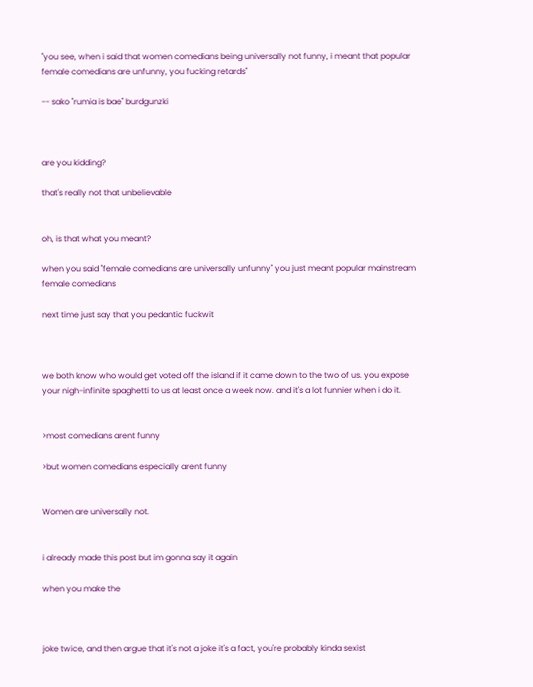"you see, when i said that women comedians being universally not funny, i meant that popular female comedians are unfunny, you fucking retards"

-- sako "rumia is bae" burdgunzki



are you kidding?

that's really not that unbelievable


oh, is that what you meant?

when you said "female comedians are universally unfunny" you just meant popular mainstream female comedians

next time just say that you pedantic fuckwit



we both know who would get voted off the island if it came down to the two of us. you expose your nigh-infinite spaghetti to us at least once a week now. and it's a lot funnier when i do it.


>most comedians arent funny

>but women comedians especially arent funny


Women are universally not.


i already made this post but im gonna say it again

when you make the



joke twice, and then argue that it's not a joke it's a fact, you're probably kinda sexist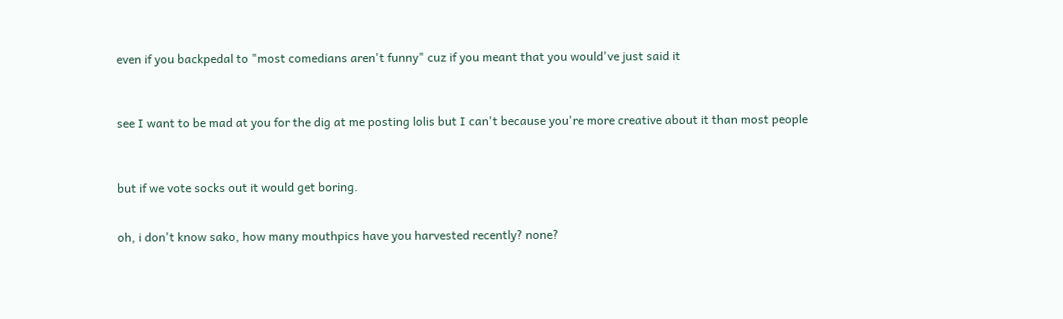even if you backpedal to "most comedians aren't funny" cuz if you meant that you would've just said it



see I want to be mad at you for the dig at me posting lolis but I can't because you're more creative about it than most people



but if we vote socks out it would get boring.


oh, i don't know sako, how many mouthpics have you harvested recently? none?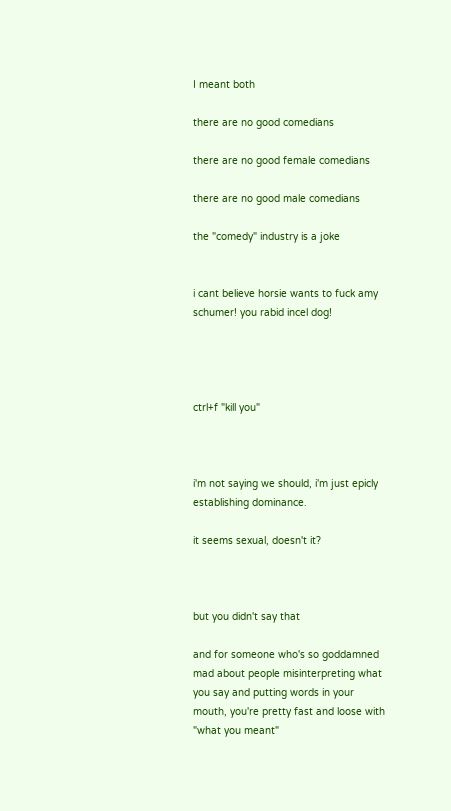I meant both

there are no good comedians

there are no good female comedians

there are no good male comedians

the "comedy" industry is a joke


i cant believe horsie wants to fuck amy schumer! you rabid incel dog!




ctrl+f "kill you"



i'm not saying we should, i'm just epicly establishing dominance.

it seems sexual, doesn't it?



but you didn't say that

and for someone who's so goddamned mad about people misinterpreting what you say and putting words in your mouth, you're pretty fast and loose with "what you meant"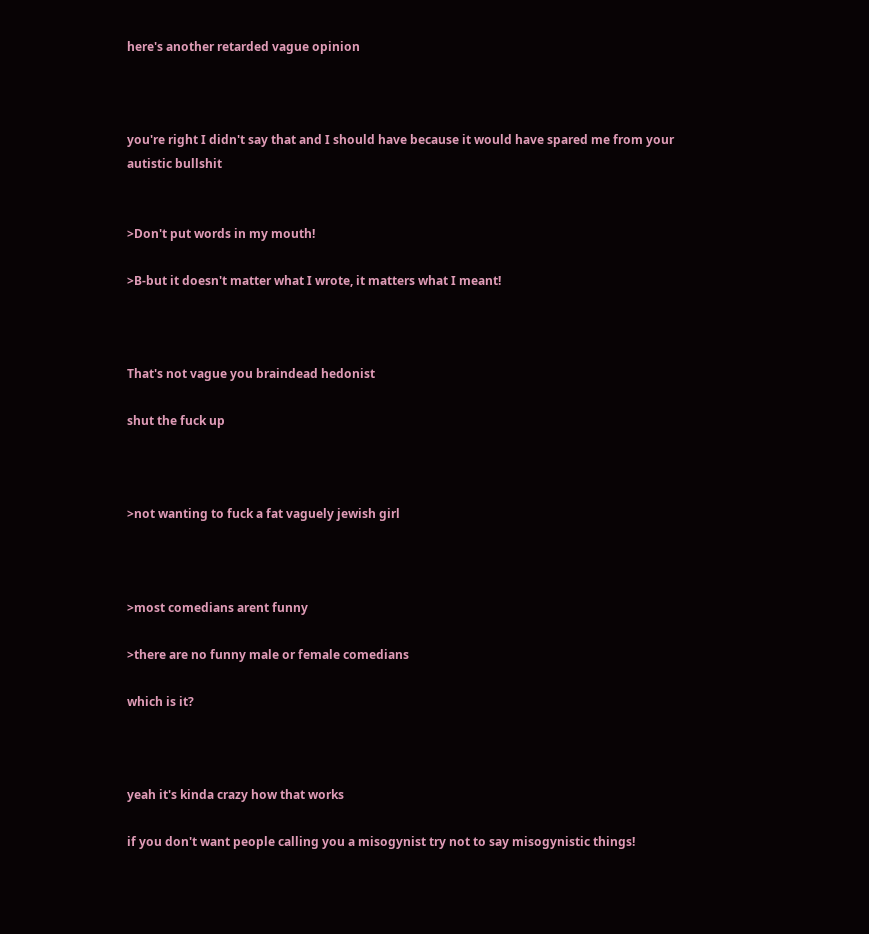here's another retarded vague opinion



you're right I didn't say that and I should have because it would have spared me from your autistic bullshit


>Don't put words in my mouth!

>B-but it doesn't matter what I wrote, it matters what I meant!



That's not vague you braindead hedonist

shut the fuck up



>not wanting to fuck a fat vaguely jewish girl



>most comedians arent funny

>there are no funny male or female comedians

which is it?



yeah it's kinda crazy how that works

if you don't want people calling you a misogynist try not to say misogynistic things!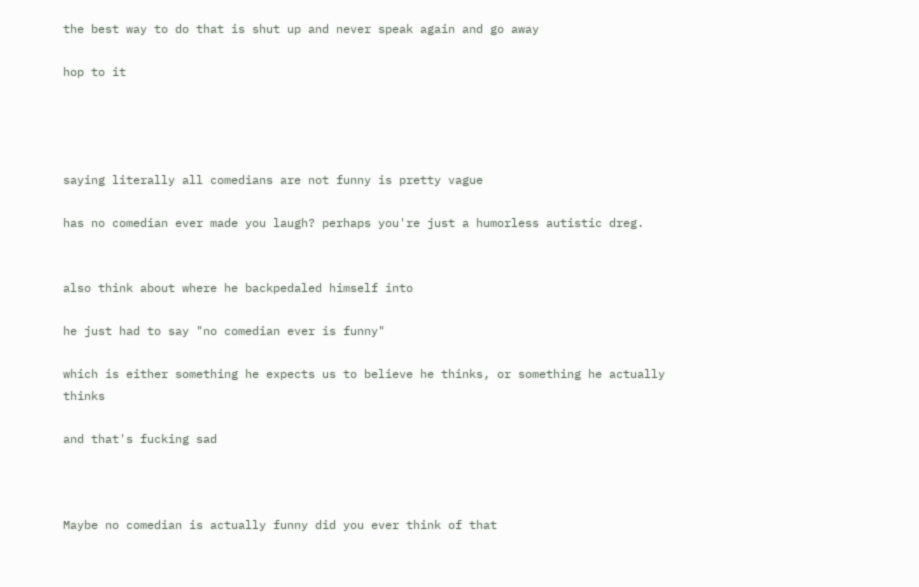the best way to do that is shut up and never speak again and go away

hop to it




saying literally all comedians are not funny is pretty vague

has no comedian ever made you laugh? perhaps you're just a humorless autistic dreg.


also think about where he backpedaled himself into

he just had to say "no comedian ever is funny"

which is either something he expects us to believe he thinks, or something he actually thinks

and that's fucking sad



Maybe no comedian is actually funny did you ever think of that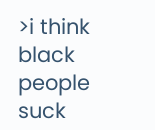>i think black people suck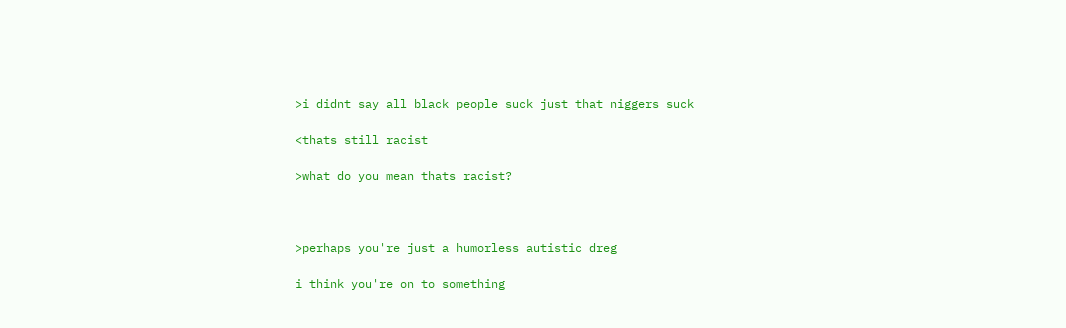>i didnt say all black people suck just that niggers suck

<thats still racist

>what do you mean thats racist?



>perhaps you're just a humorless autistic dreg

i think you're on to something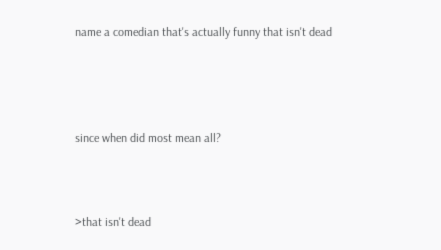name a comedian that's actually funny that isn't dead




since when did most mean all?



>that isn't dead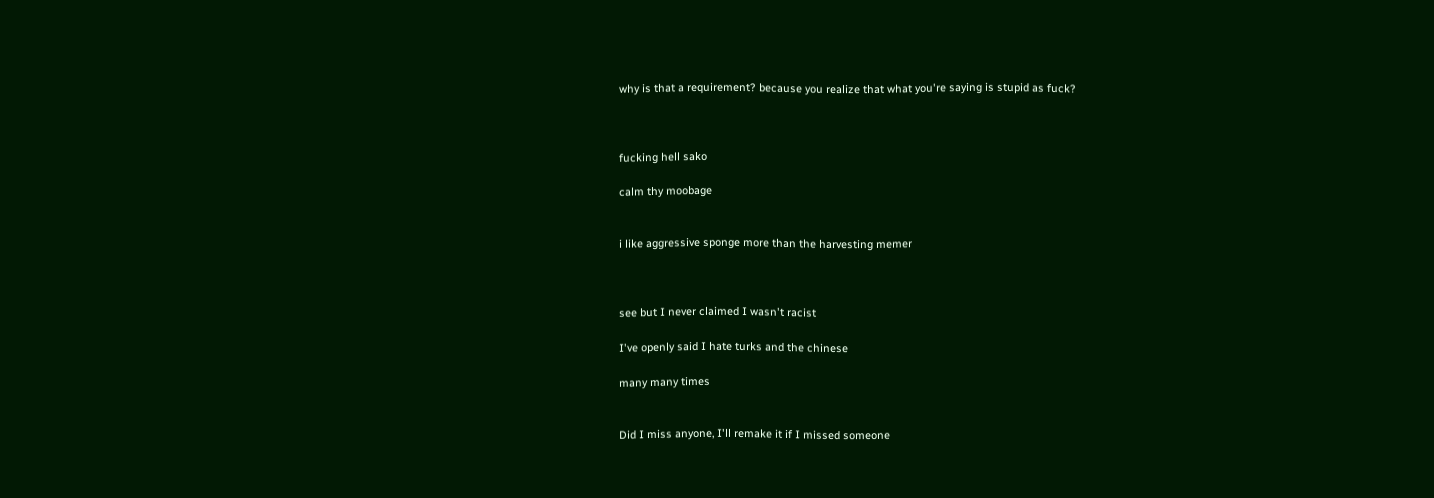why is that a requirement? because you realize that what you're saying is stupid as fuck?



fucking hell sako

calm thy moobage


i like aggressive sponge more than the harvesting memer



see but I never claimed I wasn't racist

I've openly said I hate turks and the chinese

many many times


Did I miss anyone, I'll remake it if I missed someone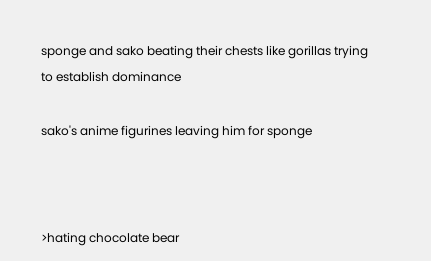sponge and sako beating their chests like gorillas trying to establish dominance

sako's anime figurines leaving him for sponge



>hating chocolate bear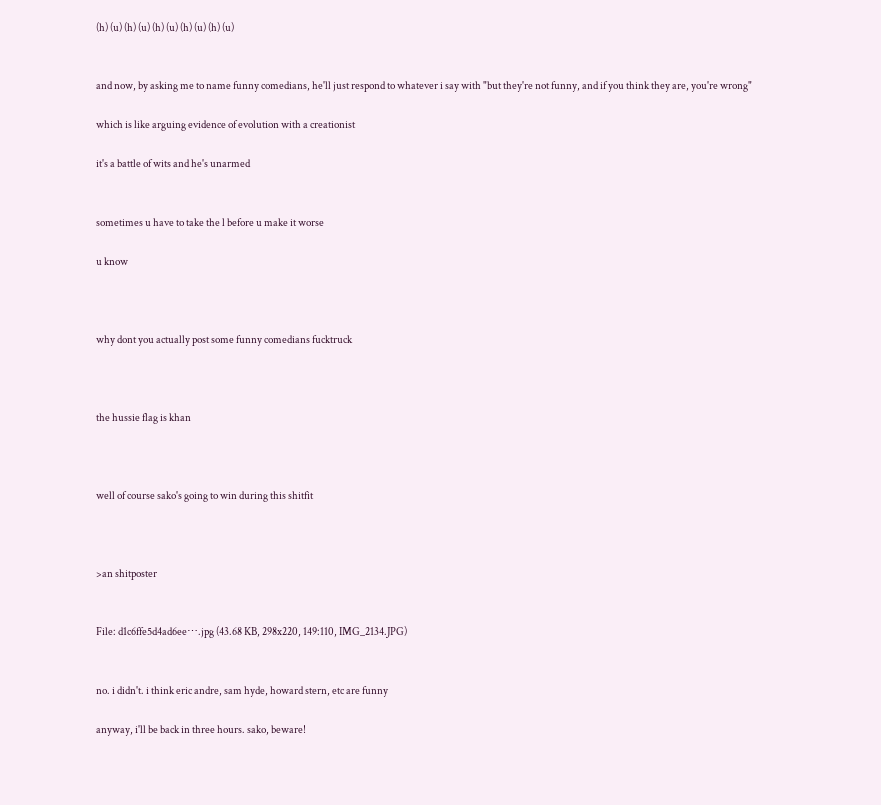(h) (u) (h) (u) (h) (u) (h) (u) (h) (u)


and now, by asking me to name funny comedians, he'll just respond to whatever i say with "but they're not funny, and if you think they are, you're wrong"

which is like arguing evidence of evolution with a creationist

it's a battle of wits and he's unarmed


sometimes u have to take the l before u make it worse

u know



why dont you actually post some funny comedians fucktruck



the hussie flag is khan



well of course sako's going to win during this shitfit



>an shitposter


File: d1c6ffe5d4ad6ee⋯.jpg (43.68 KB, 298x220, 149:110, IMG_2134.JPG)


no. i didn't. i think eric andre, sam hyde, howard stern, etc are funny

anyway, i'll be back in three hours. sako, beware!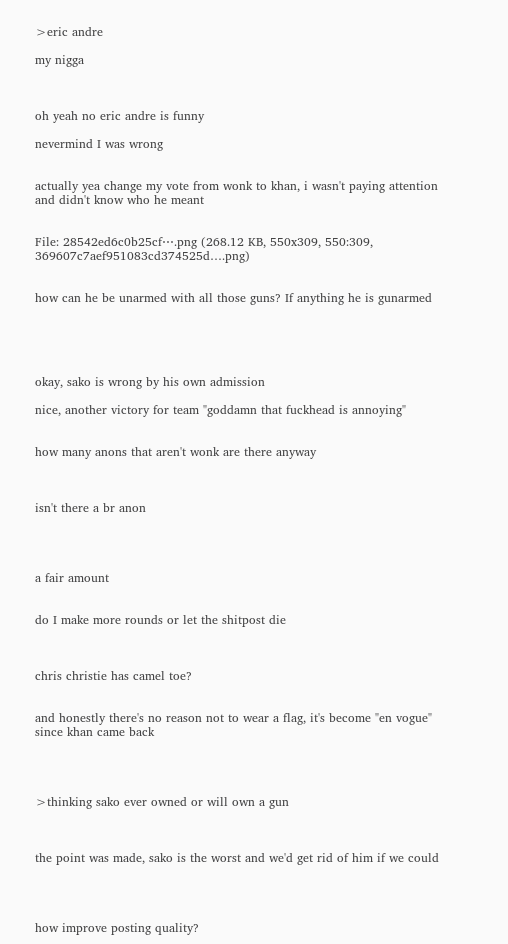>eric andre

my nigga



oh yeah no eric andre is funny

nevermind I was wrong


actually yea change my vote from wonk to khan, i wasn't paying attention and didn't know who he meant


File: 28542ed6c0b25cf⋯.png (268.12 KB, 550x309, 550:309, 369607c7aef951083cd374525d….png)


how can he be unarmed with all those guns? If anything he is gunarmed





okay, sako is wrong by his own admission

nice, another victory for team "goddamn that fuckhead is annoying"


how many anons that aren't wonk are there anyway



isn't there a br anon




a fair amount


do I make more rounds or let the shitpost die



chris christie has camel toe?


and honestly there's no reason not to wear a flag, it's become "en vogue" since khan came back




>thinking sako ever owned or will own a gun



the point was made, sako is the worst and we'd get rid of him if we could




how improve posting quality?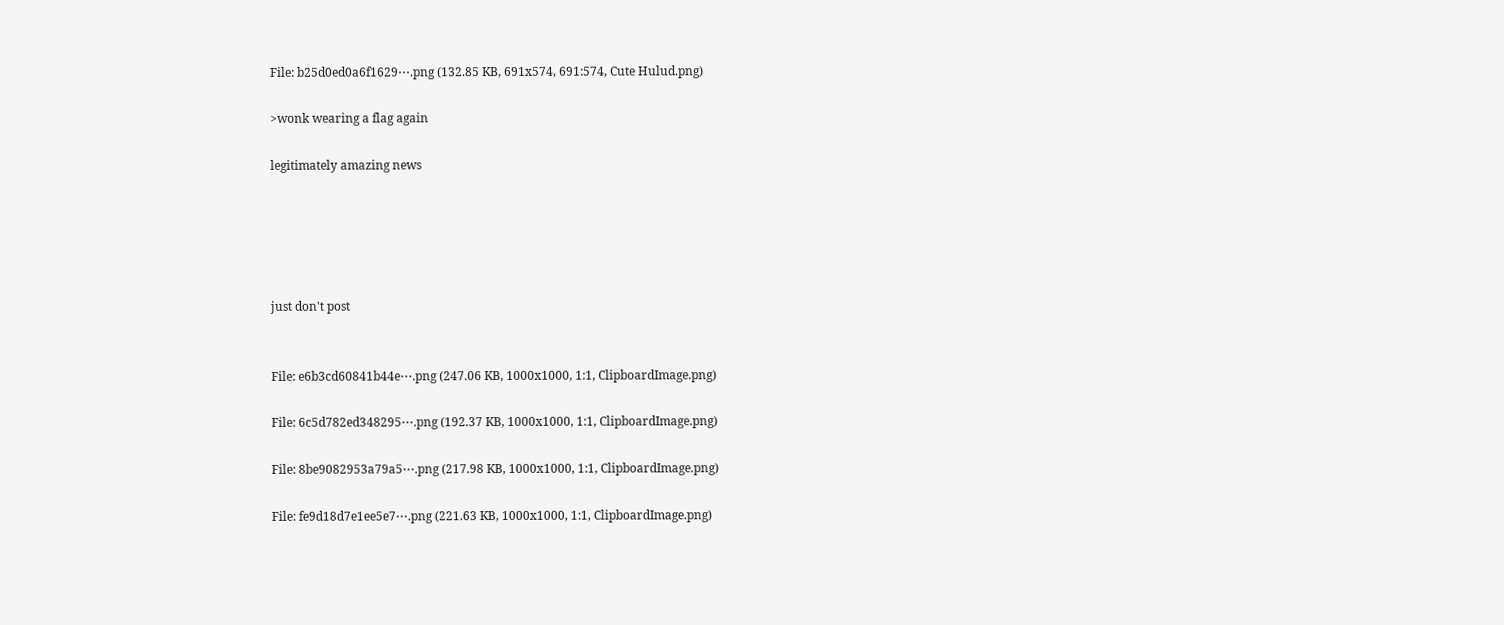File: b25d0ed0a6f1629⋯.png (132.85 KB, 691x574, 691:574, Cute Hulud.png)

>wonk wearing a flag again

legitimately amazing news





just don't post


File: e6b3cd60841b44e⋯.png (247.06 KB, 1000x1000, 1:1, ClipboardImage.png)

File: 6c5d782ed348295⋯.png (192.37 KB, 1000x1000, 1:1, ClipboardImage.png)

File: 8be9082953a79a5⋯.png (217.98 KB, 1000x1000, 1:1, ClipboardImage.png)

File: fe9d18d7e1ee5e7⋯.png (221.63 KB, 1000x1000, 1:1, ClipboardImage.png)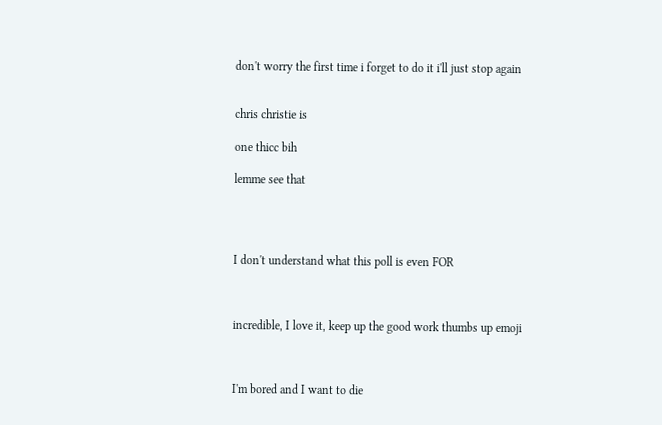don't worry the first time i forget to do it i'll just stop again


chris christie is

one thicc bih

lemme see that




I don't understand what this poll is even FOR



incredible, I love it, keep up the good work thumbs up emoji



I'm bored and I want to die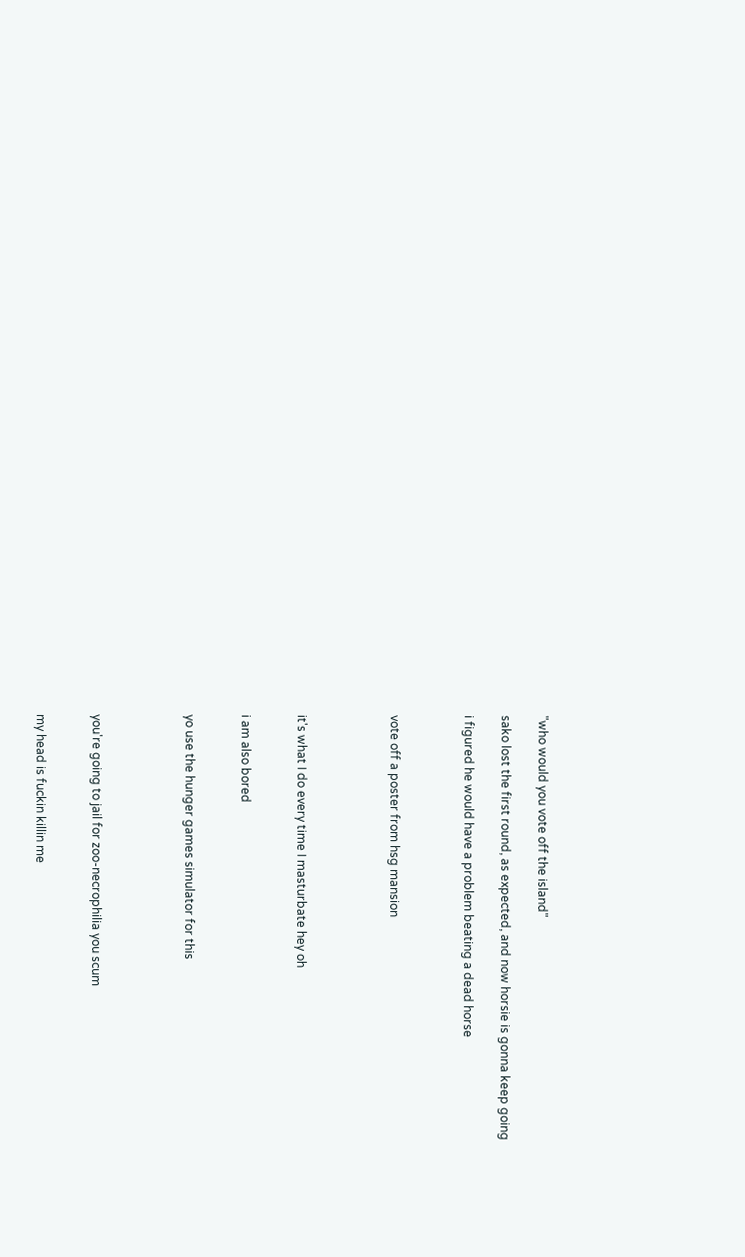"who would you vote off the island"

sako lost the first round, as expected, and now horsie is gonna keep going

i figured he would have a problem beating a dead horse



vote off a poster from hsg mansion




it's what I do every time I masturbate hey oh


i am also bored


yo use the hunger games simulator for this




you're going to jail for zoo-necrophilia you scum


my head is fuckin killin me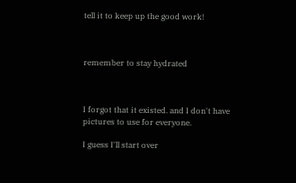tell it to keep up the good work!



remember to stay hydrated



I forgot that it existed. and I don't have pictures to use for everyone.

I guess I'll start over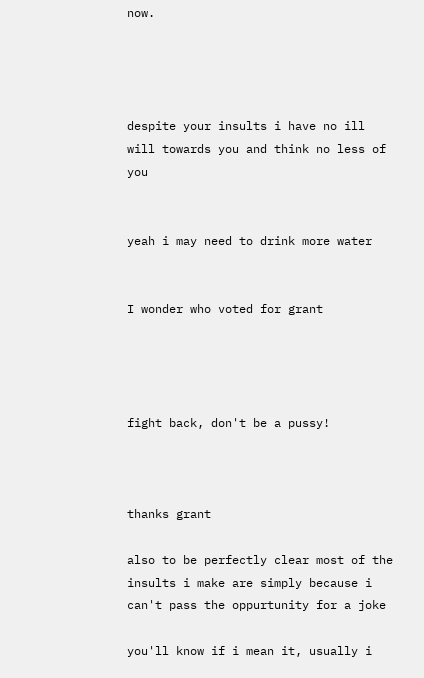now.




despite your insults i have no ill will towards you and think no less of you


yeah i may need to drink more water


I wonder who voted for grant




fight back, don't be a pussy!



thanks grant

also to be perfectly clear most of the insults i make are simply because i can't pass the oppurtunity for a joke

you'll know if i mean it, usually i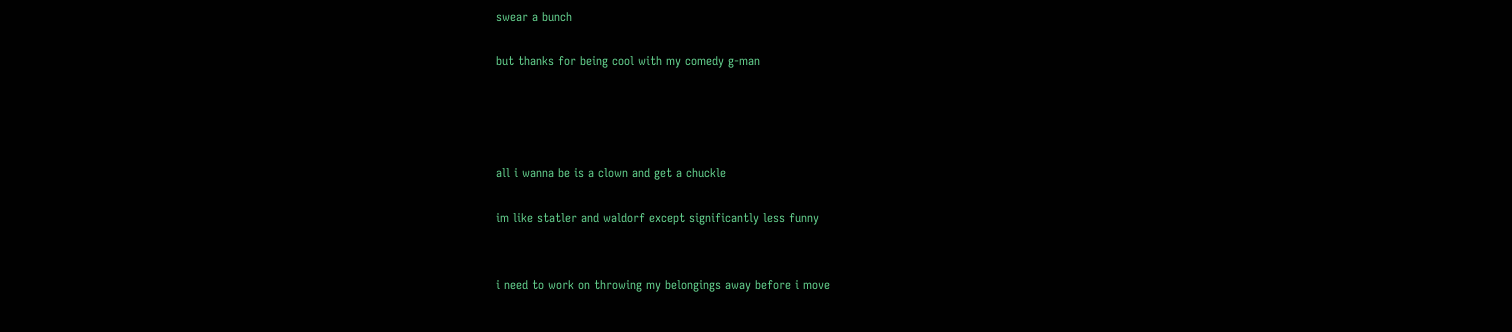swear a bunch

but thanks for being cool with my comedy g-man




all i wanna be is a clown and get a chuckle

im like statler and waldorf except significantly less funny


i need to work on throwing my belongings away before i move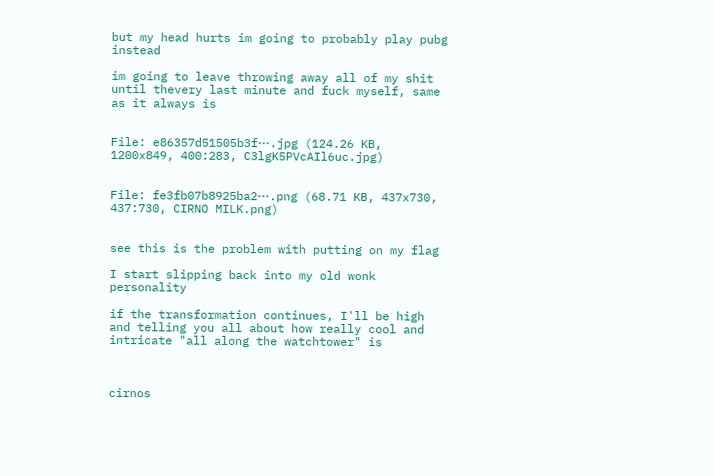but my head hurts im going to probably play pubg instead

im going to leave throwing away all of my shit until thevery last minute and fuck myself, same as it always is


File: e86357d51505b3f⋯.jpg (124.26 KB, 1200x849, 400:283, C3lgK5PVcAIl6uc.jpg)


File: fe3fb07b8925ba2⋯.png (68.71 KB, 437x730, 437:730, CIRNO MILK.png)


see this is the problem with putting on my flag

I start slipping back into my old wonk personality

if the transformation continues, I'll be high and telling you all about how really cool and intricate "all along the watchtower" is



cirnos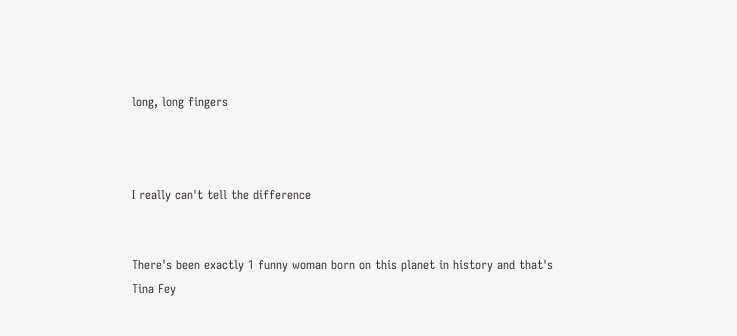long, long fingers



I really can't tell the difference


There's been exactly 1 funny woman born on this planet in history and that's Tina Fey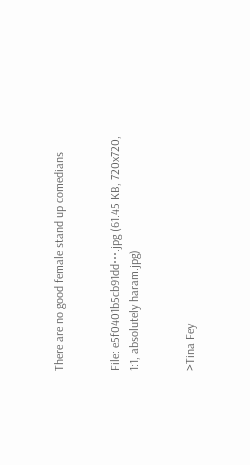There are no good female stand up comedians


File: e5f0401b5cb91dd⋯.jpg (61.45 KB, 720x720, 1:1, absolutely haram.jpg)


>Tina Fey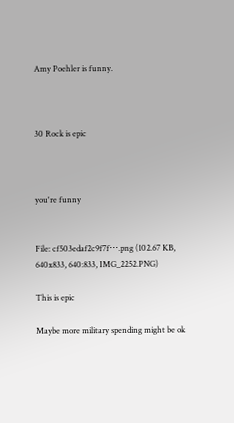Amy Poehler is funny.



30 Rock is epic



you're funny


File: cf503edaf2c9f7f⋯.png (102.67 KB, 640x833, 640:833, IMG_2252.PNG)

This is epic

Maybe more military spending might be ok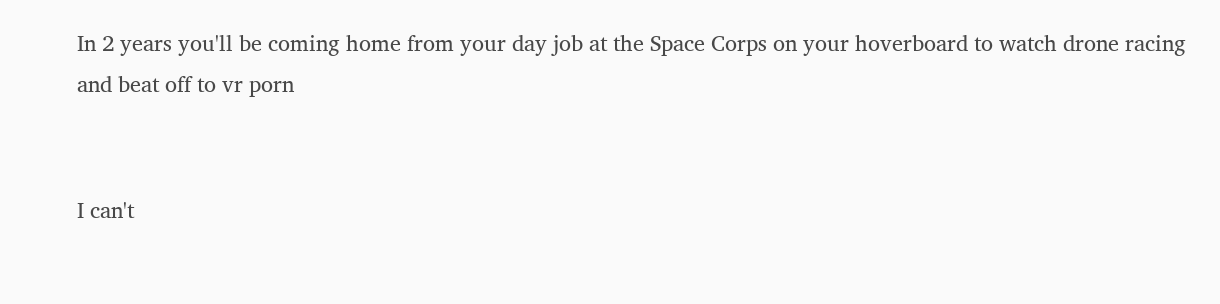In 2 years you'll be coming home from your day job at the Space Corps on your hoverboard to watch drone racing and beat off to vr porn


I can't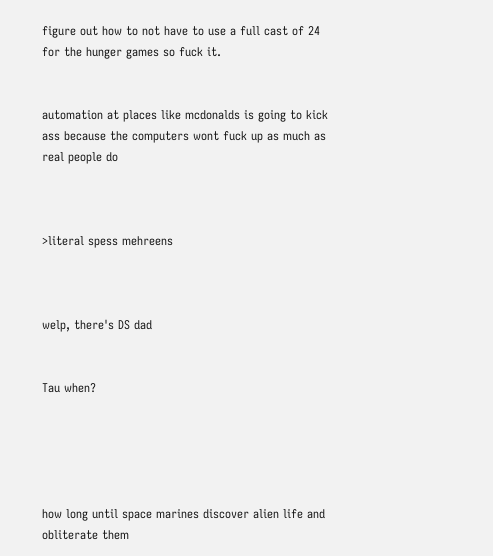figure out how to not have to use a full cast of 24 for the hunger games so fuck it.


automation at places like mcdonalds is going to kick ass because the computers wont fuck up as much as real people do



>literal spess mehreens



welp, there's DS dad


Tau when?





how long until space marines discover alien life and obliterate them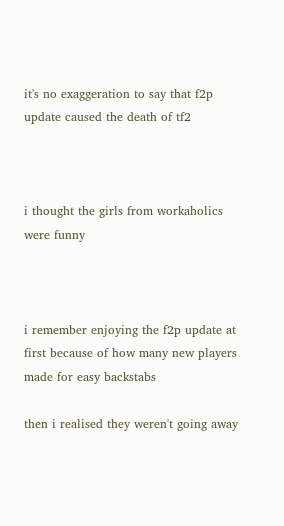it's no exaggeration to say that f2p update caused the death of tf2



i thought the girls from workaholics were funny



i remember enjoying the f2p update at first because of how many new players made for easy backstabs

then i realised they weren't going away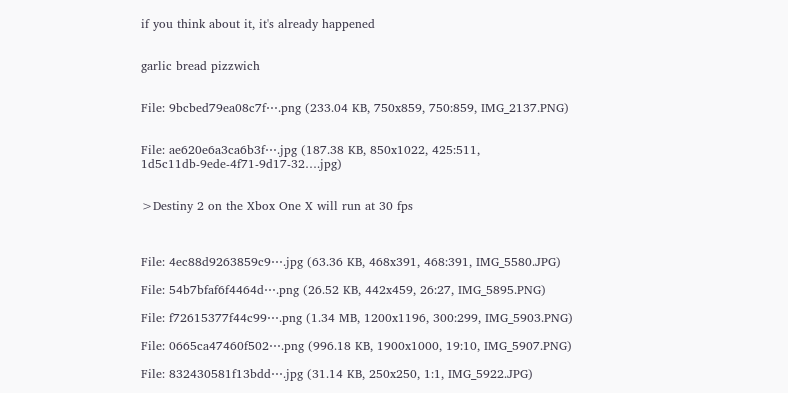if you think about it, it's already happened


garlic bread pizzwich


File: 9bcbed79ea08c7f⋯.png (233.04 KB, 750x859, 750:859, IMG_2137.PNG)


File: ae620e6a3ca6b3f⋯.jpg (187.38 KB, 850x1022, 425:511, 1d5c11db-9ede-4f71-9d17-32….jpg)


>Destiny 2 on the Xbox One X will run at 30 fps



File: 4ec88d9263859c9⋯.jpg (63.36 KB, 468x391, 468:391, IMG_5580.JPG)

File: 54b7bfaf6f4464d⋯.png (26.52 KB, 442x459, 26:27, IMG_5895.PNG)

File: f72615377f44c99⋯.png (1.34 MB, 1200x1196, 300:299, IMG_5903.PNG)

File: 0665ca47460f502⋯.png (996.18 KB, 1900x1000, 19:10, IMG_5907.PNG)

File: 832430581f13bdd⋯.jpg (31.14 KB, 250x250, 1:1, IMG_5922.JPG)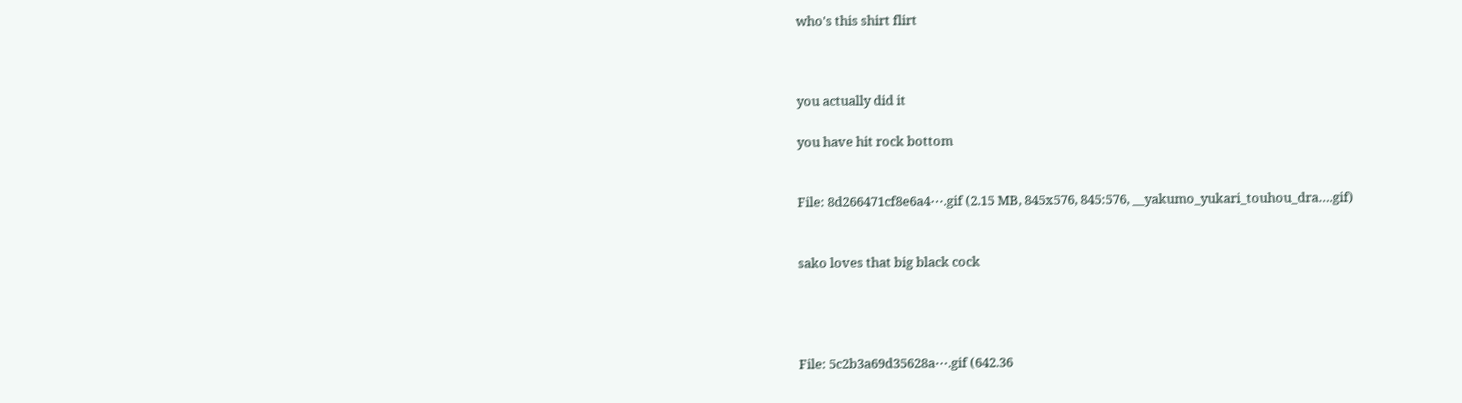who's this shirt flirt



you actually did it

you have hit rock bottom


File: 8d266471cf8e6a4⋯.gif (2.15 MB, 845x576, 845:576, __yakumo_yukari_touhou_dra….gif)


sako loves that big black cock




File: 5c2b3a69d35628a⋯.gif (642.36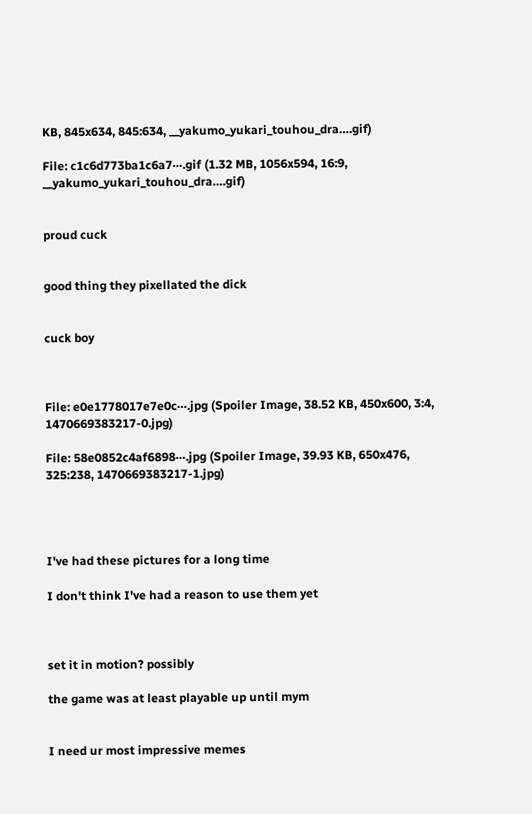KB, 845x634, 845:634, __yakumo_yukari_touhou_dra….gif)

File: c1c6d773ba1c6a7⋯.gif (1.32 MB, 1056x594, 16:9, __yakumo_yukari_touhou_dra….gif)


proud cuck


good thing they pixellated the dick


cuck boy



File: e0e1778017e7e0c⋯.jpg (Spoiler Image, 38.52 KB, 450x600, 3:4, 1470669383217-0.jpg)

File: 58e0852c4af6898⋯.jpg (Spoiler Image, 39.93 KB, 650x476, 325:238, 1470669383217-1.jpg)




I've had these pictures for a long time

I don't think I've had a reason to use them yet



set it in motion? possibly

the game was at least playable up until mym


I need ur most impressive memes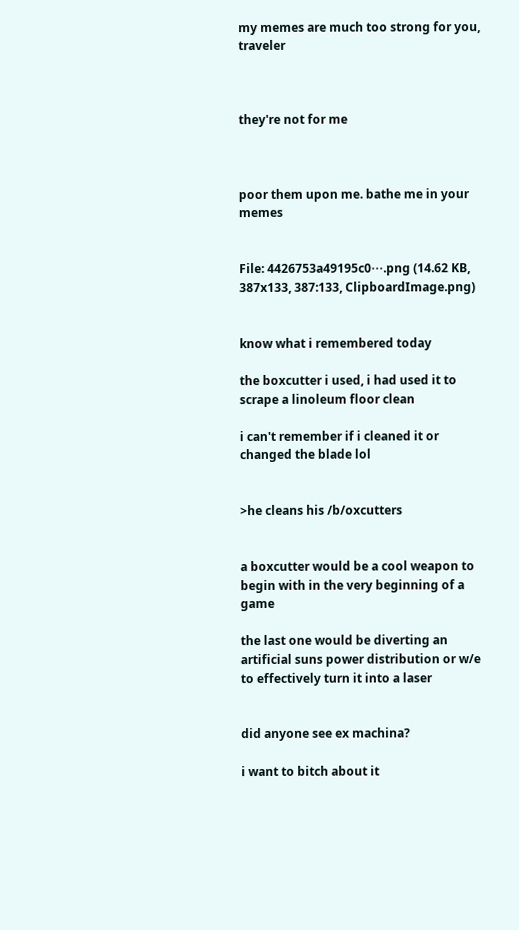my memes are much too strong for you, traveler



they're not for me



poor them upon me. bathe me in your memes


File: 4426753a49195c0⋯.png (14.62 KB, 387x133, 387:133, ClipboardImage.png)


know what i remembered today

the boxcutter i used, i had used it to scrape a linoleum floor clean

i can't remember if i cleaned it or changed the blade lol


>he cleans his /b/oxcutters


a boxcutter would be a cool weapon to begin with in the very beginning of a game

the last one would be diverting an artificial suns power distribution or w/e to effectively turn it into a laser


did anyone see ex machina?

i want to bitch about it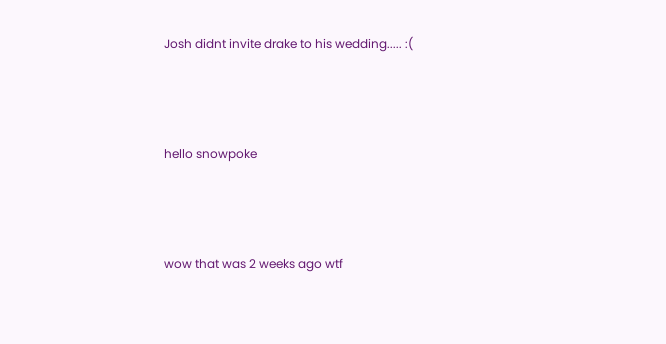Josh didnt invite drake to his wedding..... :(



hello snowpoke



wow that was 2 weeks ago wtf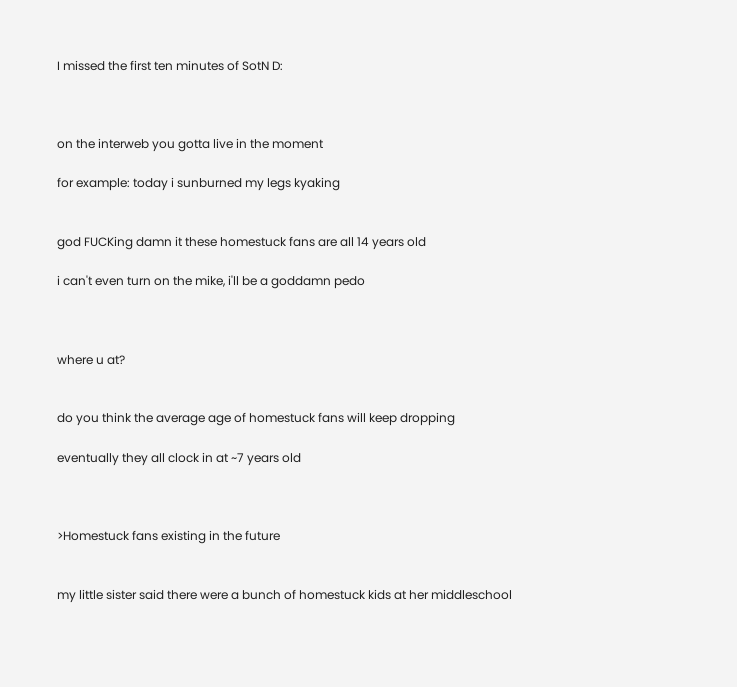I missed the first ten minutes of SotN D:



on the interweb you gotta live in the moment

for example: today i sunburned my legs kyaking


god FUCKing damn it these homestuck fans are all 14 years old

i can't even turn on the mike, i'll be a goddamn pedo



where u at?


do you think the average age of homestuck fans will keep dropping

eventually they all clock in at ~7 years old



>Homestuck fans existing in the future


my little sister said there were a bunch of homestuck kids at her middleschool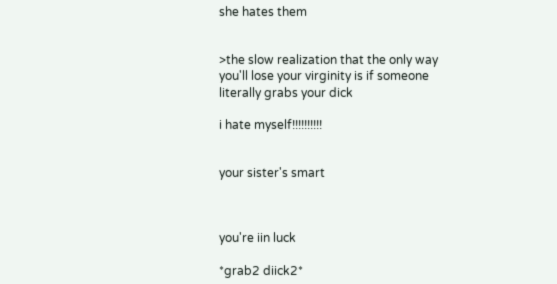she hates them


>the slow realization that the only way you'll lose your virginity is if someone literally grabs your dick

i hate myself!!!!!!!!!!


your sister's smart



you're iin luck

*grab2 diick2*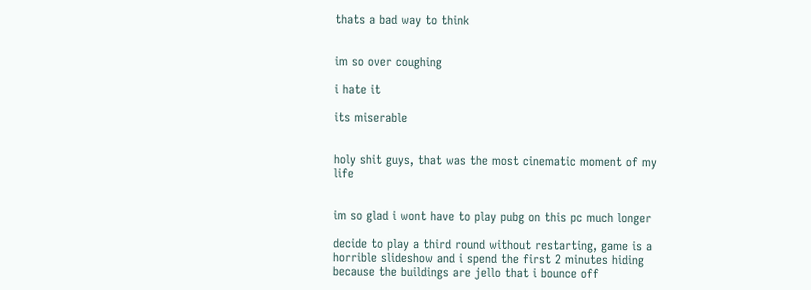thats a bad way to think


im so over coughing

i hate it

its miserable


holy shit guys, that was the most cinematic moment of my life


im so glad i wont have to play pubg on this pc much longer

decide to play a third round without restarting, game is a horrible slideshow and i spend the first 2 minutes hiding because the buildings are jello that i bounce off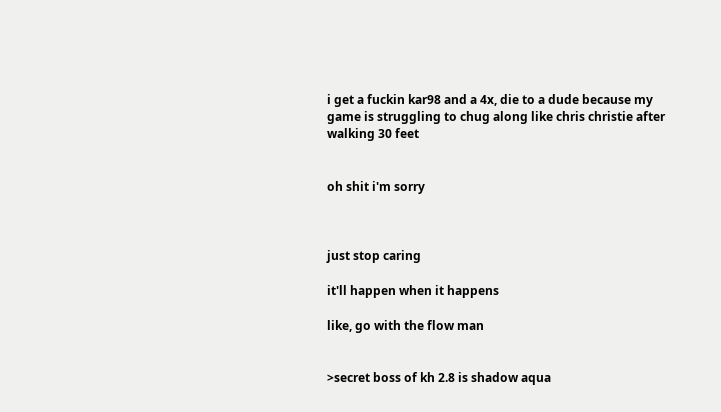i get a fuckin kar98 and a 4x, die to a dude because my game is struggling to chug along like chris christie after walking 30 feet


oh shit i'm sorry



just stop caring

it'll happen when it happens

like, go with the flow man


>secret boss of kh 2.8 is shadow aqua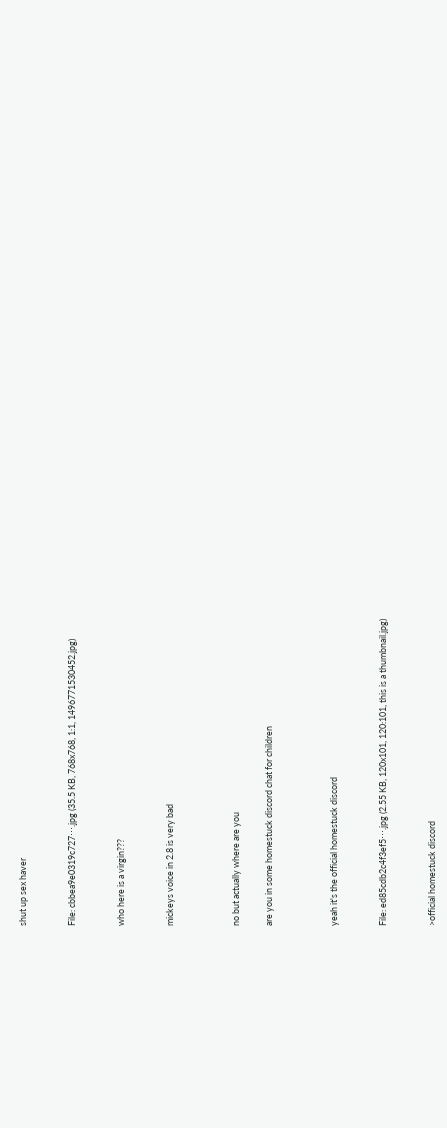shut up sex haver


File: cbbea9e0319c727⋯.jpg (35.5 KB, 768x768, 1:1, 1496771530452.jpg)


who here is a virgin???


mickeys voice in 2.8 is very bad



no but actually where are you

are you in some homestuck discord chat for children



yeah it's the official homestuck discord


File: ed85cdb2c4f3ef5⋯.jpg (2.55 KB, 120x101, 120:101, this is a thumbnail.jpg)


>official homestuck discord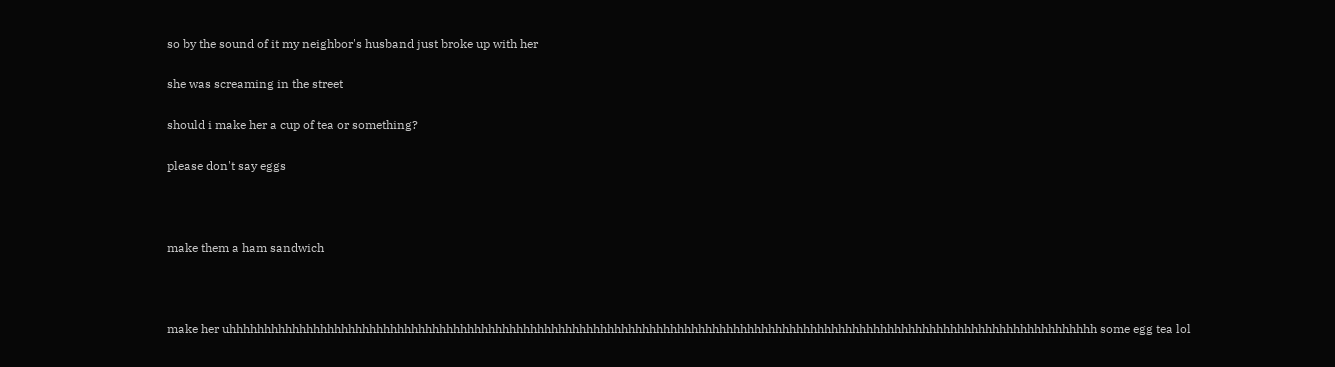so by the sound of it my neighbor's husband just broke up with her

she was screaming in the street

should i make her a cup of tea or something?

please don't say eggs



make them a ham sandwich



make her uhhhhhhhhhhhhhhhhhhhhhhhhhhhhhhhhhhhhhhhhhhhhhhhhhhhhhhhhhhhhhhhhhhhhhhhhhhhhhhhhhhhhhhhhhhhhhhhhhhhhhhhhhhhhhhhhhhhhhhhhhhhh some egg tea lol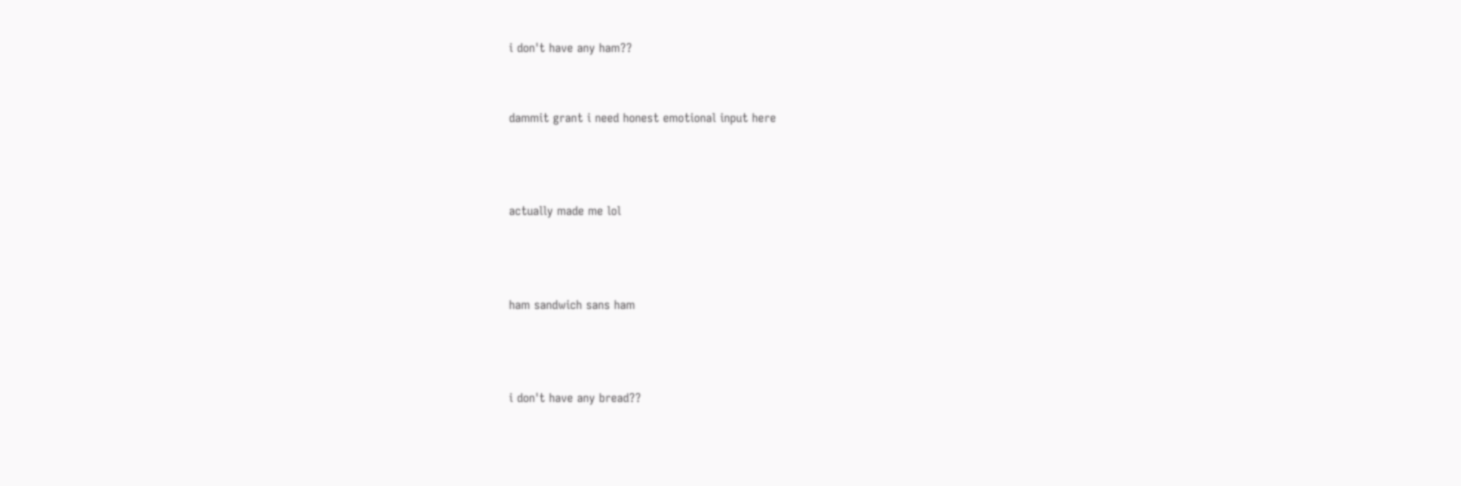i don't have any ham??


dammit grant i need honest emotional input here



actually made me lol



ham sandwich sans ham



i don't have any bread??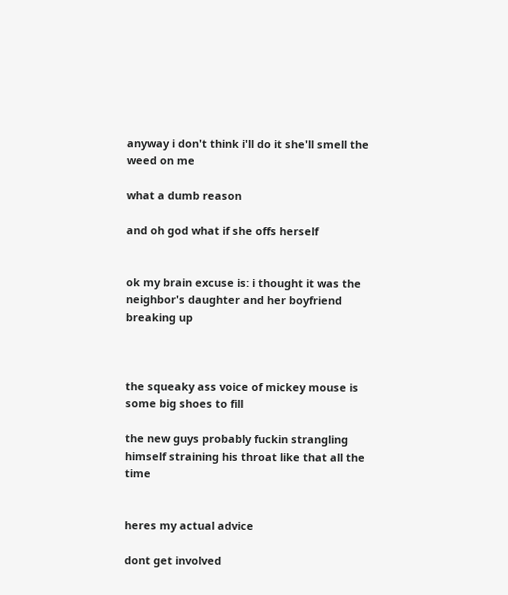anyway i don't think i'll do it she'll smell the weed on me

what a dumb reason

and oh god what if she offs herself


ok my brain excuse is: i thought it was the neighbor's daughter and her boyfriend breaking up



the squeaky ass voice of mickey mouse is some big shoes to fill

the new guys probably fuckin strangling himself straining his throat like that all the time


heres my actual advice

dont get involved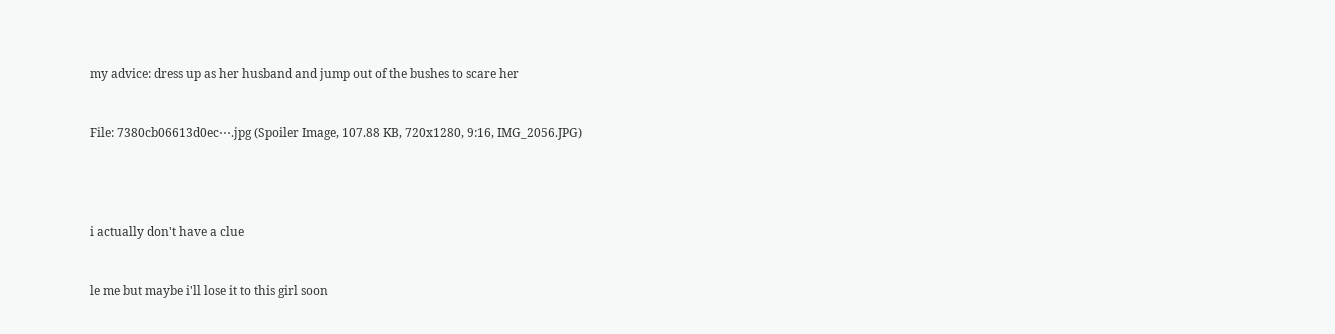my advice: dress up as her husband and jump out of the bushes to scare her


File: 7380cb06613d0ec⋯.jpg (Spoiler Image, 107.88 KB, 720x1280, 9:16, IMG_2056.JPG)




i actually don't have a clue


le me but maybe i'll lose it to this girl soon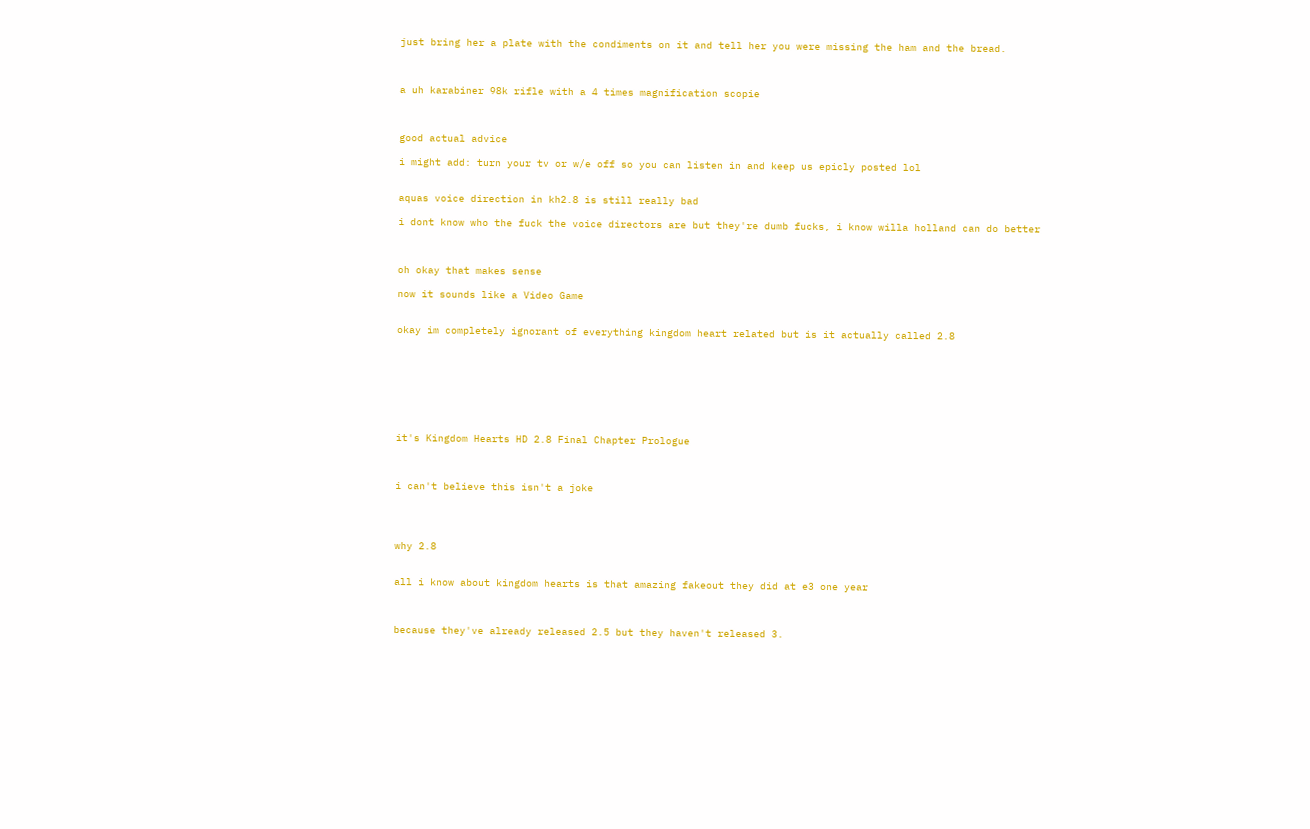just bring her a plate with the condiments on it and tell her you were missing the ham and the bread.



a uh karabiner 98k rifle with a 4 times magnification scopie



good actual advice

i might add: turn your tv or w/e off so you can listen in and keep us epicly posted lol


aquas voice direction in kh2.8 is still really bad

i dont know who the fuck the voice directors are but they're dumb fucks, i know willa holland can do better



oh okay that makes sense

now it sounds like a Video Game


okay im completely ignorant of everything kingdom heart related but is it actually called 2.8








it's Kingdom Hearts HD 2.8 Final Chapter Prologue



i can't believe this isn't a joke




why 2.8


all i know about kingdom hearts is that amazing fakeout they did at e3 one year



because they've already released 2.5 but they haven't released 3.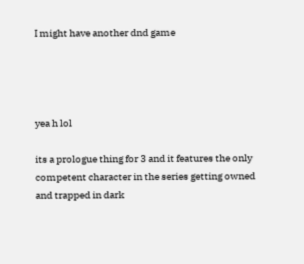I might have another dnd game




yea h lol

its a prologue thing for 3 and it features the only competent character in the series getting owned and trapped in dark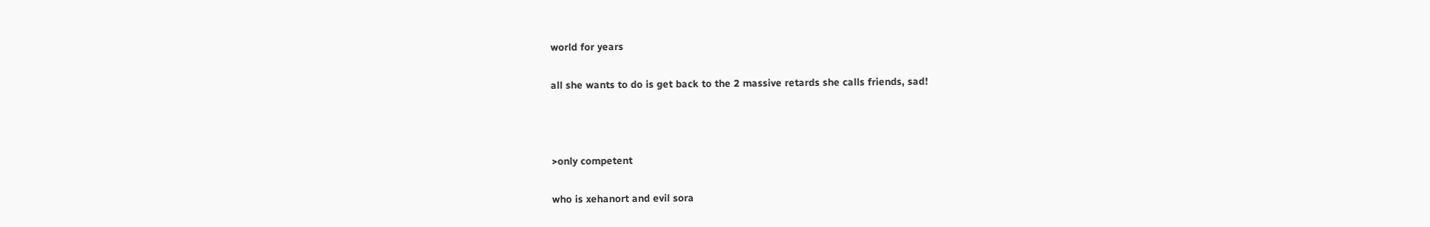world for years

all she wants to do is get back to the 2 massive retards she calls friends, sad!



>only competent

who is xehanort and evil sora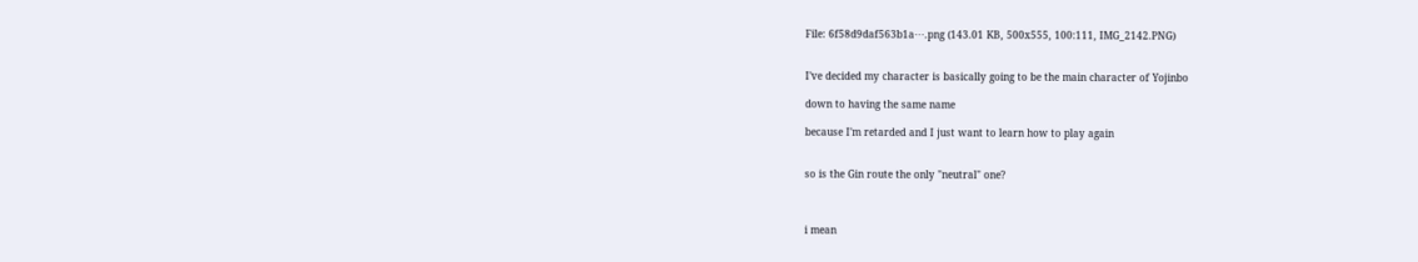File: 6f58d9daf563b1a⋯.png (143.01 KB, 500x555, 100:111, IMG_2142.PNG)


I've decided my character is basically going to be the main character of Yojinbo

down to having the same name

because I'm retarded and I just want to learn how to play again


so is the Gin route the only "neutral" one?



i mean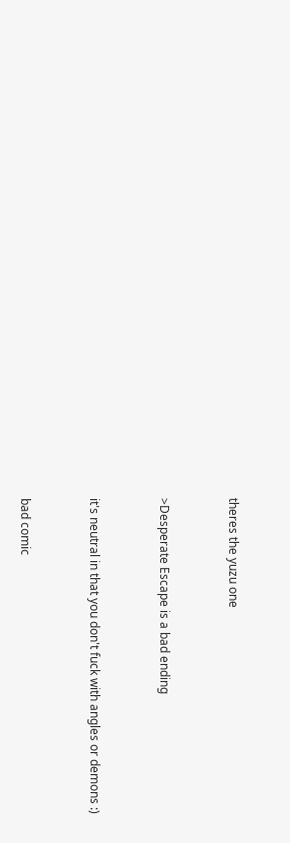theres the yuzu one



>Desperate Escape is a bad ending



it's neutral in that you don't fuck with angles or demons :)



bad comic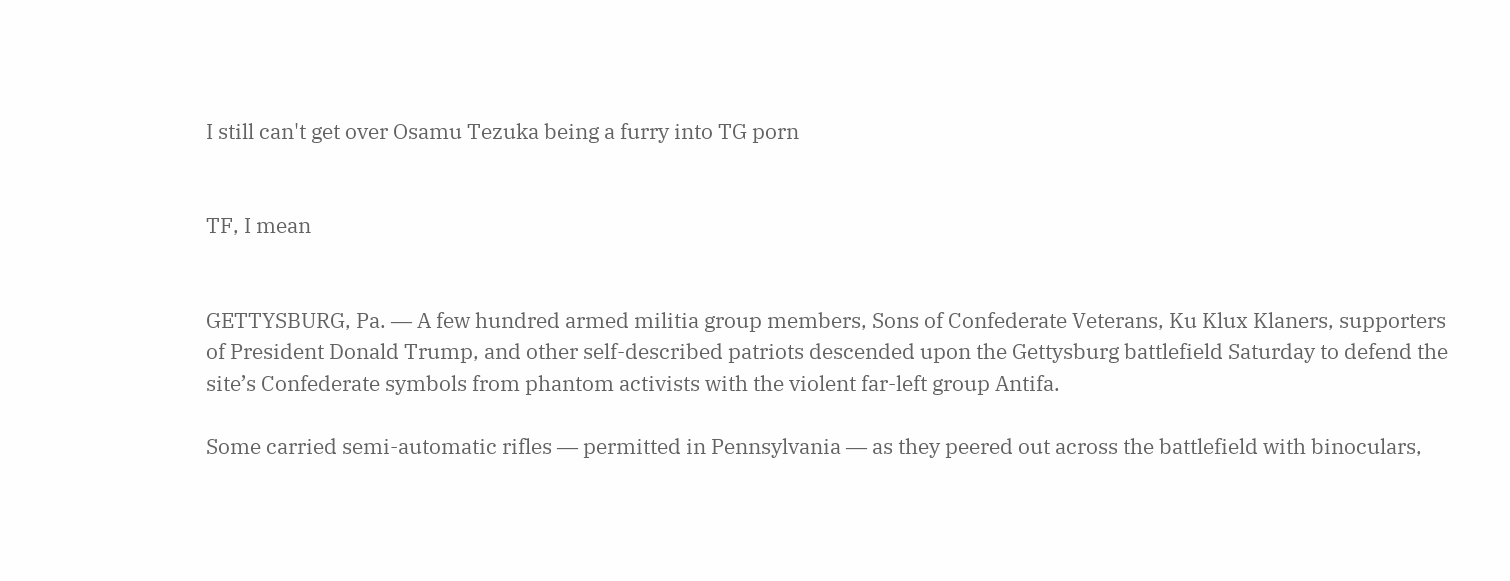I still can't get over Osamu Tezuka being a furry into TG porn


TF, I mean


GETTYSBURG, Pa. ― A few hundred armed militia group members, Sons of Confederate Veterans, Ku Klux Klaners, supporters of President Donald Trump, and other self-described patriots descended upon the Gettysburg battlefield Saturday to defend the site’s Confederate symbols from phantom activists with the violent far-left group Antifa.

Some carried semi-automatic rifles ― permitted in Pennsylvania ― as they peered out across the battlefield with binoculars,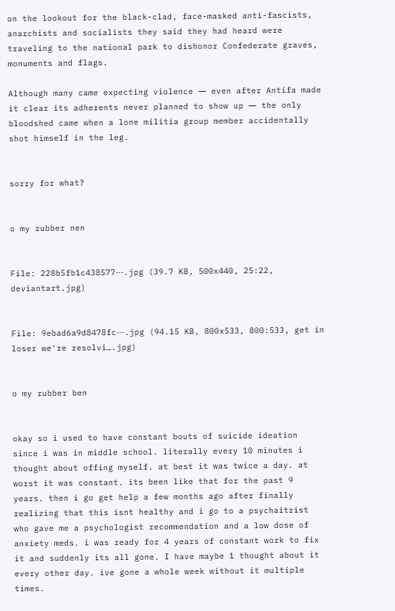on the lookout for the black-clad, face-masked anti-fascists, anarchists and socialists they said they had heard were traveling to the national park to dishonor Confederate graves, monuments and flags.

Although many came expecting violence ― even after Antifa made it clear its adherents never planned to show up ― the only bloodshed came when a lone militia group member accidentally shot himself in the leg.


sorry for what?


o my rubber nen


File: 228b5fb1c438577⋯.jpg (39.7 KB, 500x440, 25:22, deviantart.jpg)


File: 9ebad6a9d8478fc⋯.jpg (94.15 KB, 800x533, 800:533, get in loser we're resolvi….jpg)


o my rubber ben


okay so i used to have constant bouts of suicide ideation since i was in middle school. literally every 10 minutes i thought about offing myself. at best it was twice a day. at worst it was constant. its been like that for the past 9 years. then i go get help a few months ago after finally realizing that this isnt healthy and i go to a psychaitrist who gave me a psychologist recommendation and a low dose of anxiety meds. i was ready for 4 years of constant work to fix it and suddenly its all gone. I have maybe 1 thought about it every other day. ive gone a whole week without it multiple times.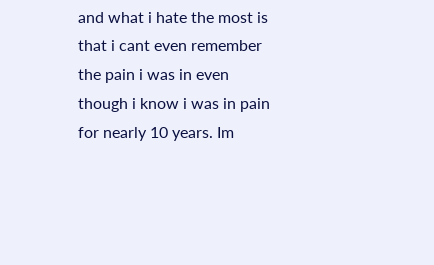and what i hate the most is that i cant even remember the pain i was in even though i know i was in pain for nearly 10 years. Im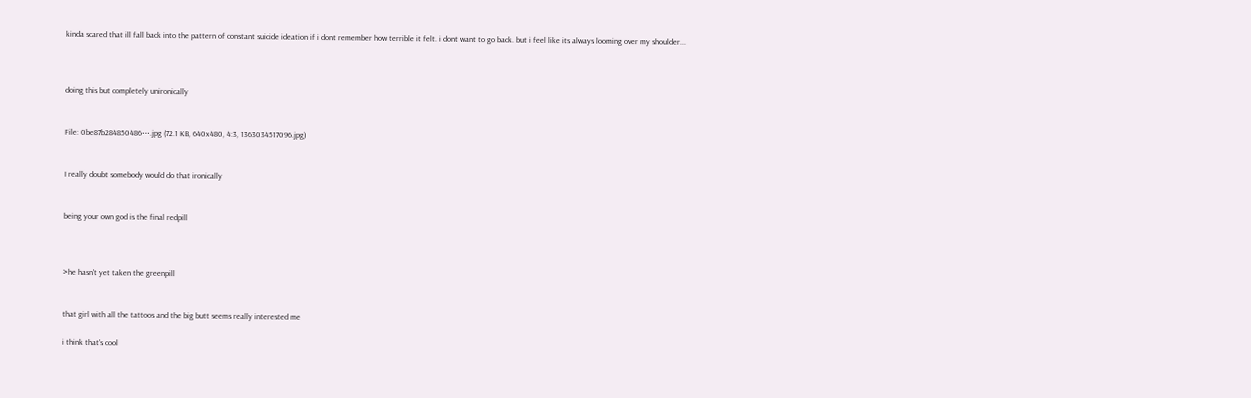kinda scared that ill fall back into the pattern of constant suicide ideation if i dont remember how terrible it felt. i dont want to go back. but i feel like its always looming over my shoulder...



doing this but completely unironically


File: 0be87b284850486⋯.jpg (72.1 KB, 640x480, 4:3, 1363034517096.jpg)


I really doubt somebody would do that ironically


being your own god is the final redpill



>he hasn't yet taken the greenpill


that girl with all the tattoos and the big butt seems really interested me

i think that's cool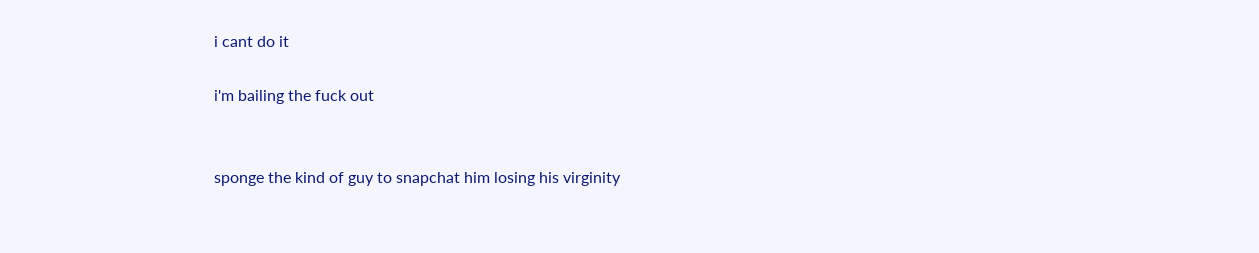i cant do it

i'm bailing the fuck out


sponge the kind of guy to snapchat him losing his virginity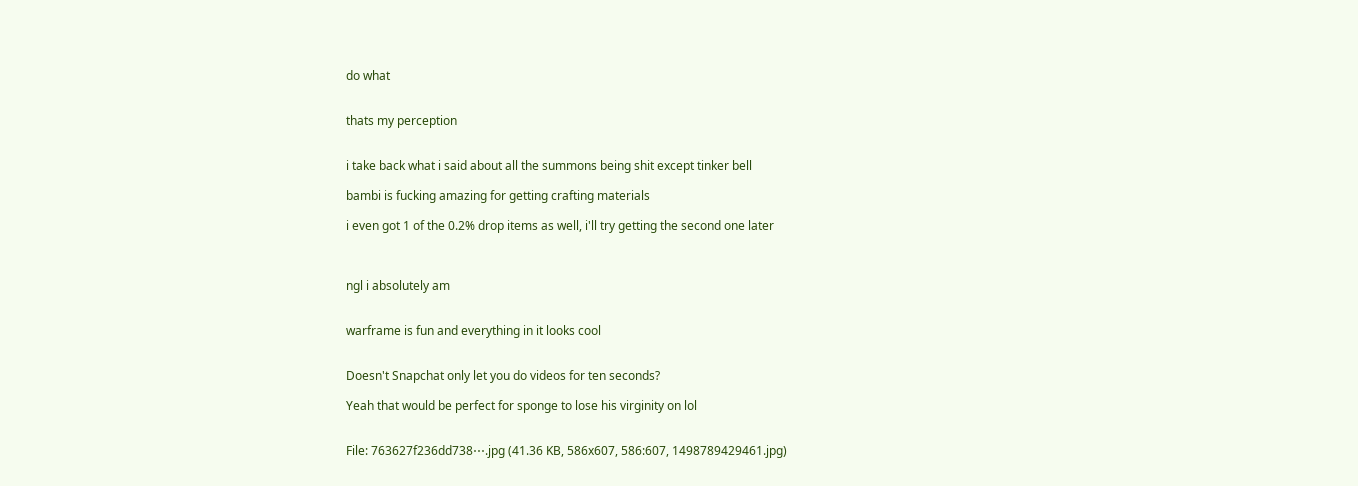do what


thats my perception


i take back what i said about all the summons being shit except tinker bell

bambi is fucking amazing for getting crafting materials

i even got 1 of the 0.2% drop items as well, i'll try getting the second one later



ngl i absolutely am


warframe is fun and everything in it looks cool


Doesn't Snapchat only let you do videos for ten seconds?

Yeah that would be perfect for sponge to lose his virginity on lol


File: 763627f236dd738⋯.jpg (41.36 KB, 586x607, 586:607, 1498789429461.jpg)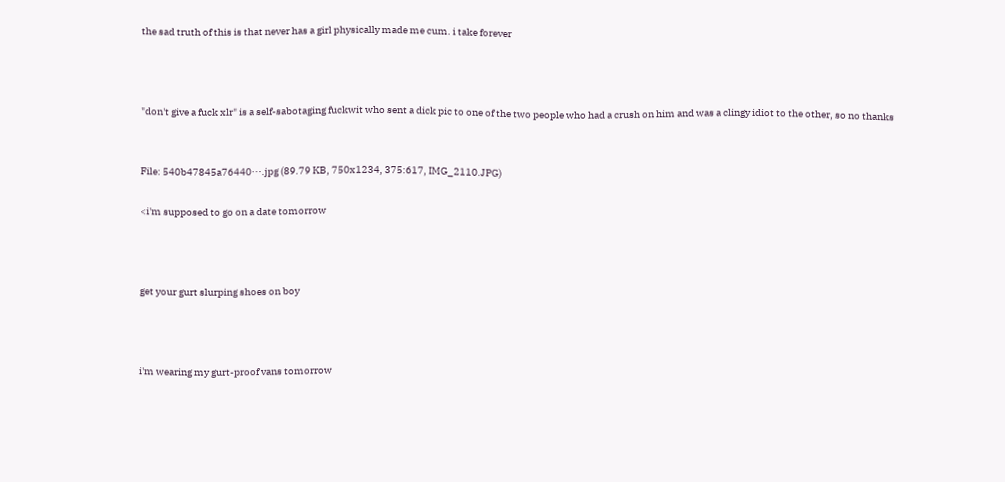the sad truth of this is that never has a girl physically made me cum. i take forever



"don't give a fuck xlr" is a self-sabotaging fuckwit who sent a dick pic to one of the two people who had a crush on him and was a clingy idiot to the other, so no thanks


File: 540b47845a76440⋯.jpg (89.79 KB, 750x1234, 375:617, IMG_2110.JPG)

<i'm supposed to go on a date tomorrow



get your gurt slurping shoes on boy



i'm wearing my gurt-proof vans tomorrow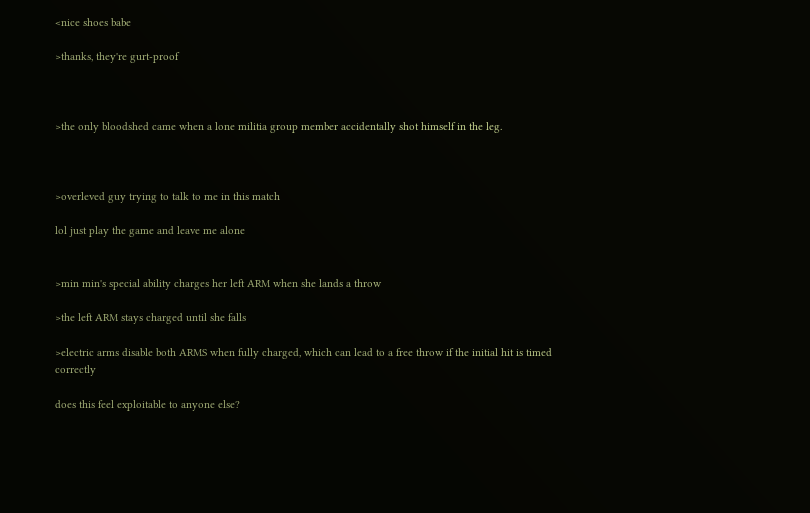<nice shoes babe

>thanks, they're gurt-proof



>the only bloodshed came when a lone militia group member accidentally shot himself in the leg.



>overleved guy trying to talk to me in this match

lol just play the game and leave me alone


>min min's special ability charges her left ARM when she lands a throw

>the left ARM stays charged until she falls

>electric arms disable both ARMS when fully charged, which can lead to a free throw if the initial hit is timed correctly

does this feel exploitable to anyone else?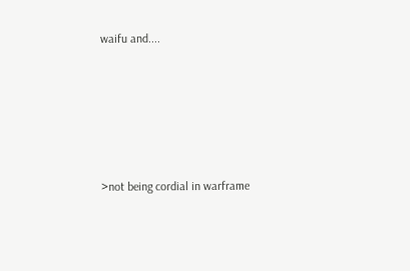waifu and....





>not being cordial in warframe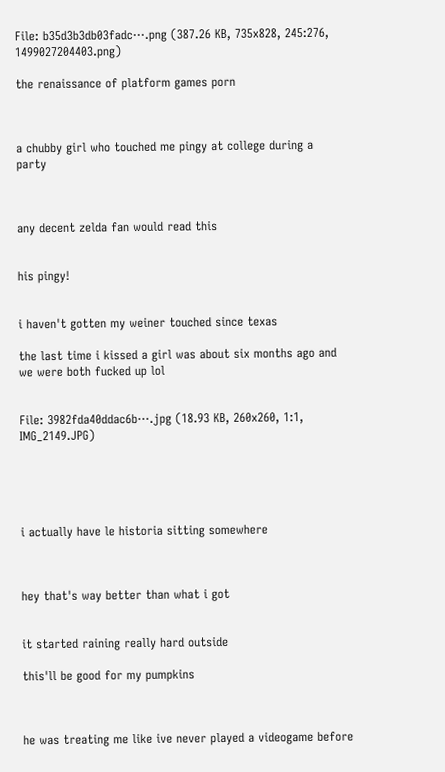File: b35d3b3db03fadc⋯.png (387.26 KB, 735x828, 245:276, 1499027204403.png)

the renaissance of platform games porn



a chubby girl who touched me pingy at college during a party



any decent zelda fan would read this


his pingy!


i haven't gotten my weiner touched since texas

the last time i kissed a girl was about six months ago and we were both fucked up lol


File: 3982fda40ddac6b⋯.jpg (18.93 KB, 260x260, 1:1, IMG_2149.JPG)





i actually have le historia sitting somewhere



hey that's way better than what i got


it started raining really hard outside

this'll be good for my pumpkins



he was treating me like ive never played a videogame before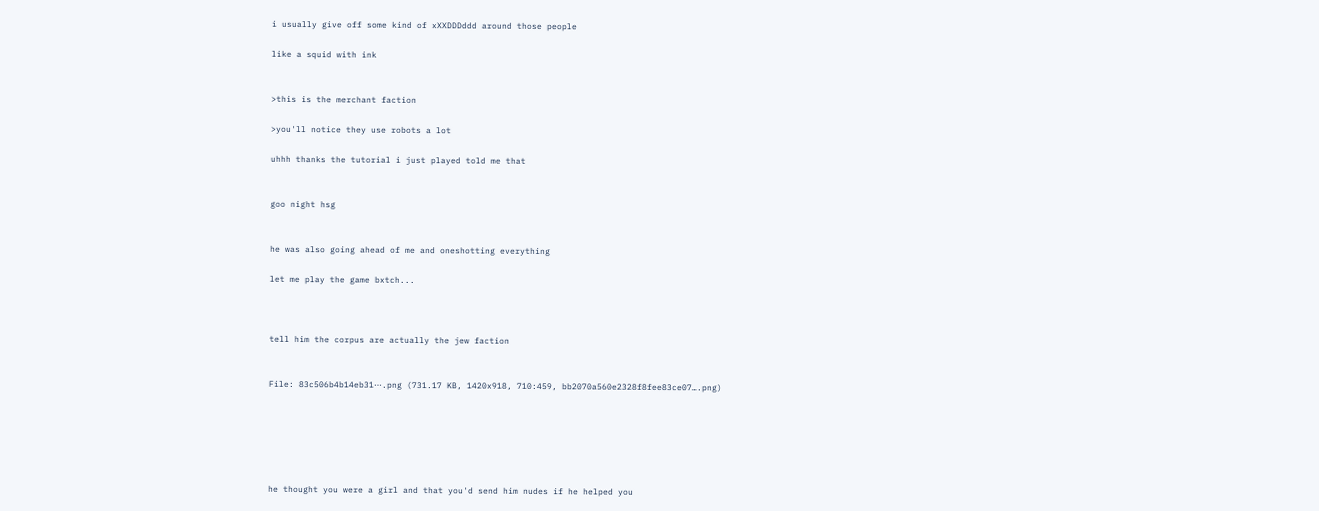i usually give off some kind of xXXDDDddd around those people

like a squid with ink


>this is the merchant faction

>you'll notice they use robots a lot

uhhh thanks the tutorial i just played told me that


goo night hsg


he was also going ahead of me and oneshotting everything

let me play the game bxtch...



tell him the corpus are actually the jew faction


File: 83c506b4b14eb31⋯.png (731.17 KB, 1420x918, 710:459, bb2070a560e2328f8fee83ce07….png)






he thought you were a girl and that you'd send him nudes if he helped you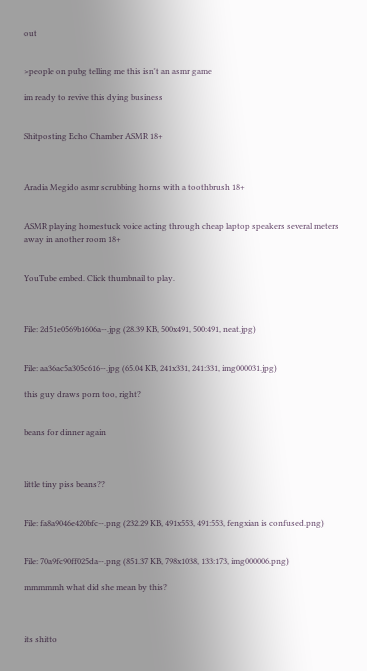out


>people on pubg telling me this isn't an asmr game

im ready to revive this dying business


Shitposting Echo Chamber ASMR 18+



Aradia Megido asmr scrubbing horns with a toothbrush 18+


ASMR playing homestuck voice acting through cheap laptop speakers several meters away in another room 18+


YouTube embed. Click thumbnail to play.



File: 2d51e0569b1606a⋯.jpg (28.39 KB, 500x491, 500:491, neat.jpg)


File: aa36ac5a305c616⋯.jpg (65.04 KB, 241x331, 241:331, img000031.jpg)

this guy draws porn too, right?


beans for dinner again



little tiny piss beans??


File: fa8a9046e420bfc⋯.png (232.29 KB, 491x553, 491:553, fengxian is confused.png)


File: 70a9fc90ff025da⋯.png (851.37 KB, 798x1038, 133:173, img000006.png)

mmmmmh what did she mean by this?



its shitto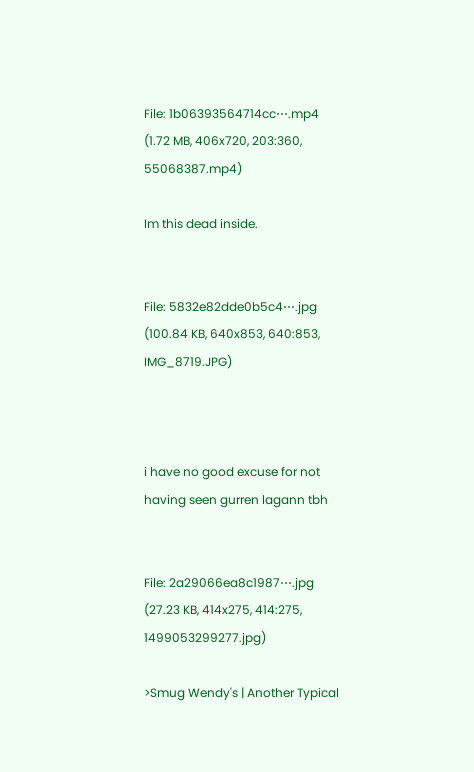File: 1b06393564714cc⋯.mp4 (1.72 MB, 406x720, 203:360, 55068387.mp4)

Im this dead inside.


File: 5832e82dde0b5c4⋯.jpg (100.84 KB, 640x853, 640:853, IMG_8719.JPG)



i have no good excuse for not having seen gurren lagann tbh


File: 2a29066ea8c1987⋯.jpg (27.23 KB, 414x275, 414:275, 1499053299277.jpg)

>Smug Wendy's | Another Typical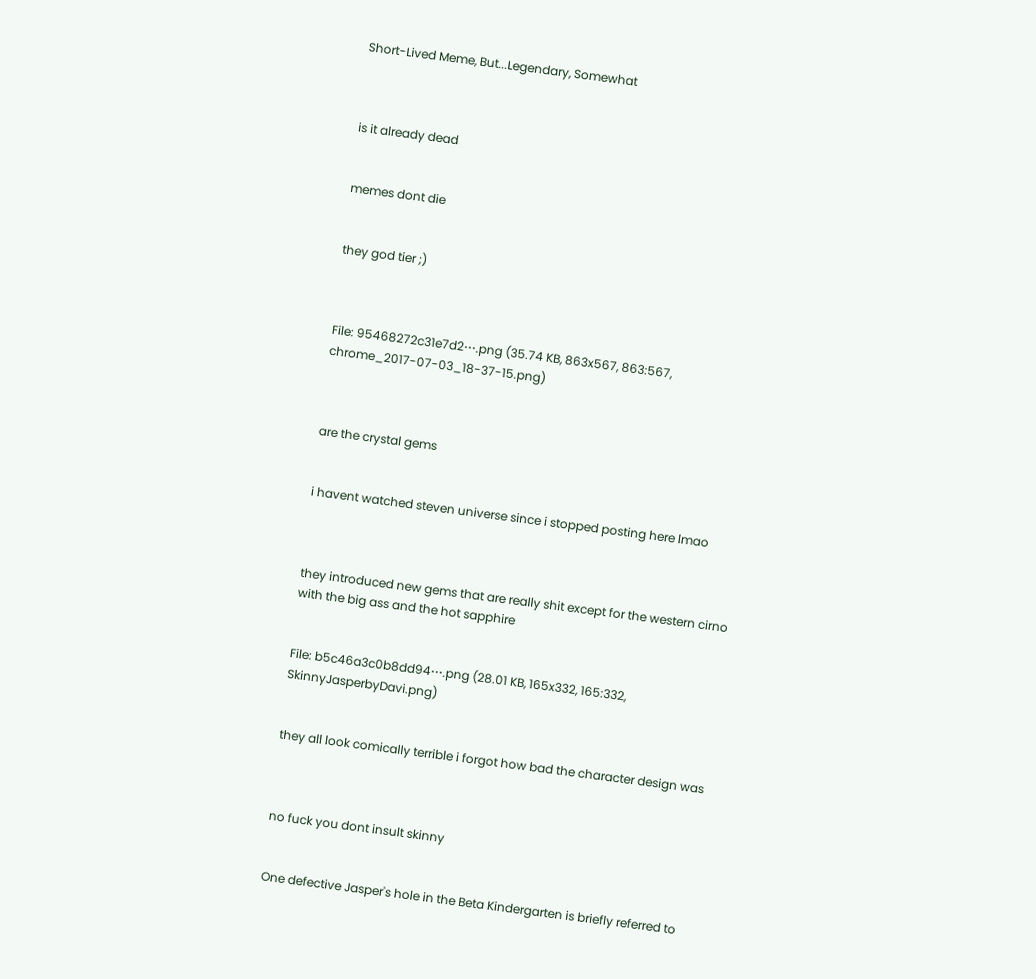Short-Lived Meme, But...Legendary, Somewhat



is it already dead


memes dont die


they god tier ;)



File: 95468272c31e7d2⋯.png (35.74 KB, 863x567, 863:567, chrome_2017-07-03_18-37-15.png)



are the crystal gems


i havent watched steven universe since i stopped posting here lmao



they introduced new gems that are really shit except for the western cirno with the big ass and the hot sapphire


File: b5c46a3c0b8dd94⋯.png (28.01 KB, 165x332, 165:332, SkinnyJasperbyDavi.png)


they all look comically terrible i forgot how bad the character design was



no fuck you dont insult skinny


One defective Jasper's hole in the Beta Kindergarten is briefly referred to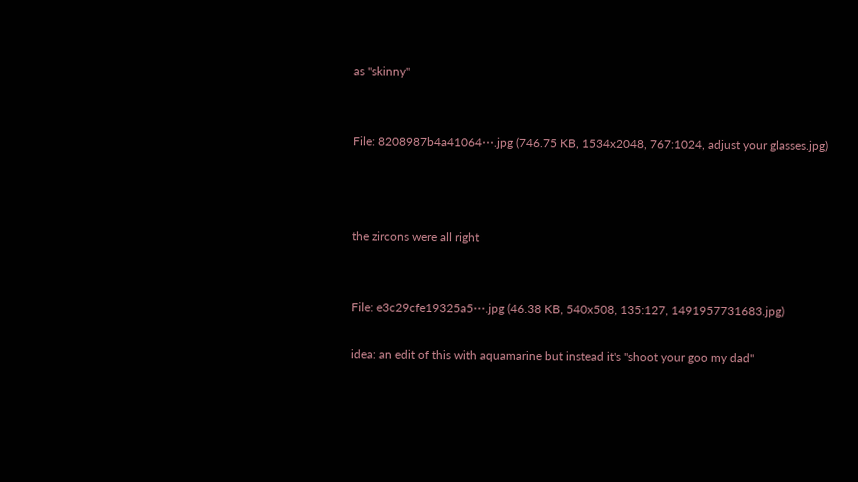as "skinny"


File: 8208987b4a41064⋯.jpg (746.75 KB, 1534x2048, 767:1024, adjust your glasses.jpg)



the zircons were all right


File: e3c29cfe19325a5⋯.jpg (46.38 KB, 540x508, 135:127, 1491957731683.jpg)

idea: an edit of this with aquamarine but instead it's "shoot your goo my dad"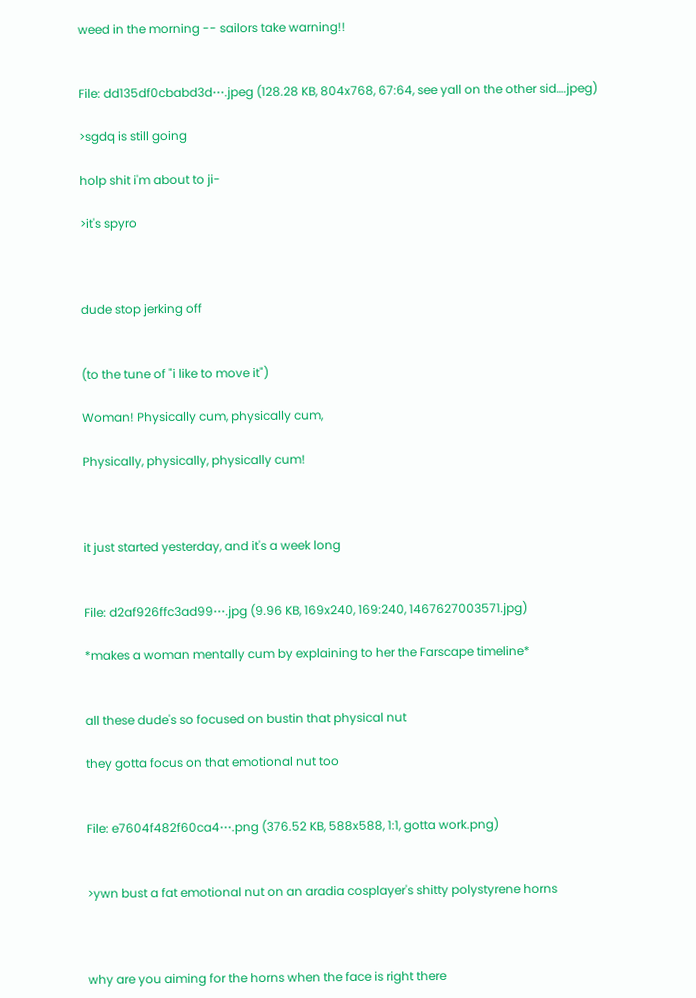weed in the morning -- sailors take warning!!


File: dd135df0cbabd3d⋯.jpeg (128.28 KB, 804x768, 67:64, see yall on the other sid….jpeg)

>sgdq is still going

holp shit i'm about to ji-

>it's spyro



dude stop jerking off


(to the tune of "i like to move it")

Woman! Physically cum, physically cum,

Physically, physically, physically cum!



it just started yesterday, and it's a week long


File: d2af926ffc3ad99⋯.jpg (9.96 KB, 169x240, 169:240, 1467627003571.jpg)

*makes a woman mentally cum by explaining to her the Farscape timeline*


all these dude's so focused on bustin that physical nut

they gotta focus on that emotional nut too


File: e7604f482f60ca4⋯.png (376.52 KB, 588x588, 1:1, gotta work.png)


>ywn bust a fat emotional nut on an aradia cosplayer's shitty polystyrene horns



why are you aiming for the horns when the face is right there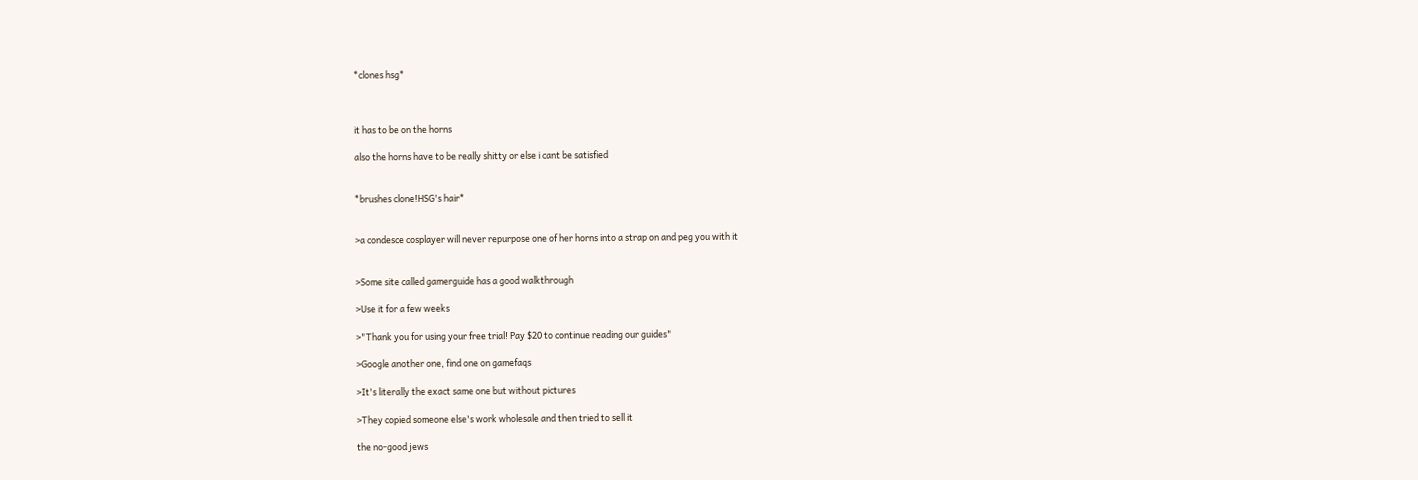*clones hsg*



it has to be on the horns

also the horns have to be really shitty or else i cant be satisfied


*brushes clone!HSG's hair*


>a condesce cosplayer will never repurpose one of her horns into a strap on and peg you with it


>Some site called gamerguide has a good walkthrough

>Use it for a few weeks

>"Thank you for using your free trial! Pay $20 to continue reading our guides"

>Google another one, find one on gamefaqs

>It's literally the exact same one but without pictures

>They copied someone else's work wholesale and then tried to sell it

the no-good jews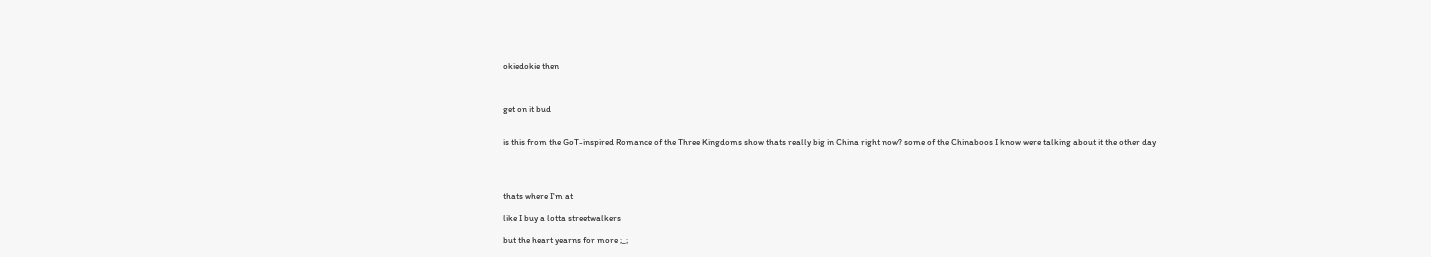okiedokie then



get on it bud


is this from the GoT-inspired Romance of the Three Kingdoms show thats really big in China right now? some of the Chinaboos I know were talking about it the other day




thats where I'm at

like I buy a lotta streetwalkers

but the heart yearns for more ;_;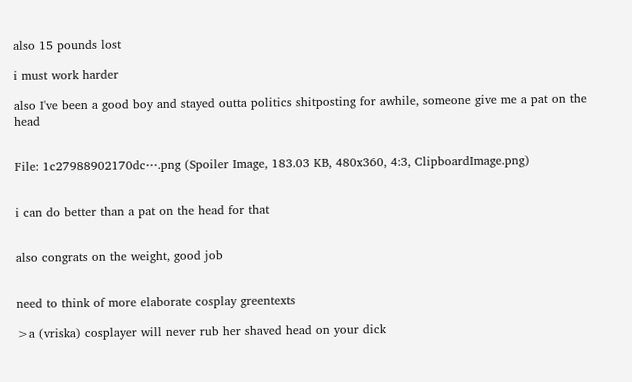also 15 pounds lost

i must work harder

also I've been a good boy and stayed outta politics shitposting for awhile, someone give me a pat on the head


File: 1c27988902170dc⋯.png (Spoiler Image, 183.03 KB, 480x360, 4:3, ClipboardImage.png)


i can do better than a pat on the head for that


also congrats on the weight, good job


need to think of more elaborate cosplay greentexts

>a (vriska) cosplayer will never rub her shaved head on your dick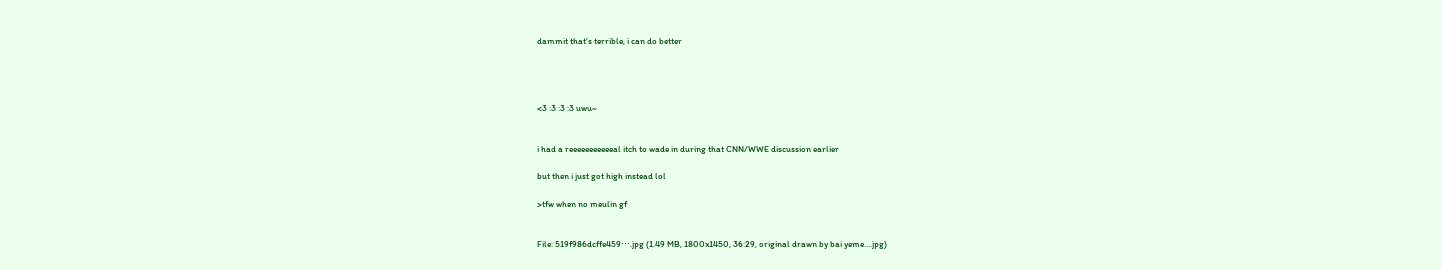dammit that's terrible, i can do better




<3 :3 :3 :3 uwu~


i had a reeeeeeeeeeeal itch to wade in during that CNN/WWE discussion earlier

but then i just got high instead lol

>tfw when no meulin gf


File: 519f986dcffe459⋯.jpg (1.49 MB, 1800x1450, 36:29, original drawn by bai yeme….jpg)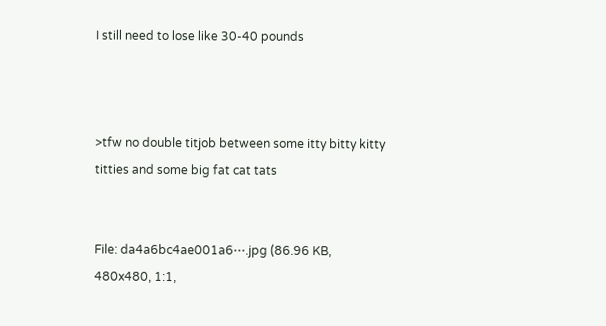I still need to lose like 30-40 pounds



>tfw no double titjob between some itty bitty kitty titties and some big fat cat tats


File: da4a6bc4ae001a6⋯.jpg (86.96 KB, 480x480, 1:1,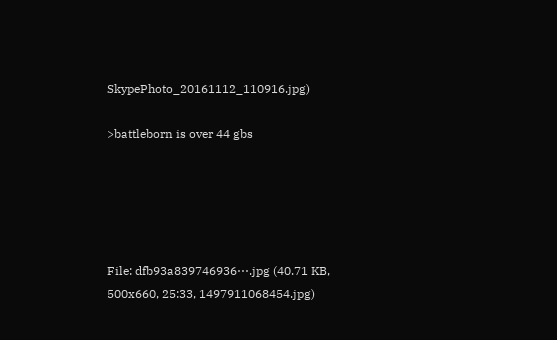SkypePhoto_20161112_110916.jpg)

>battleborn is over 44 gbs





File: dfb93a839746936⋯.jpg (40.71 KB, 500x660, 25:33, 1497911068454.jpg)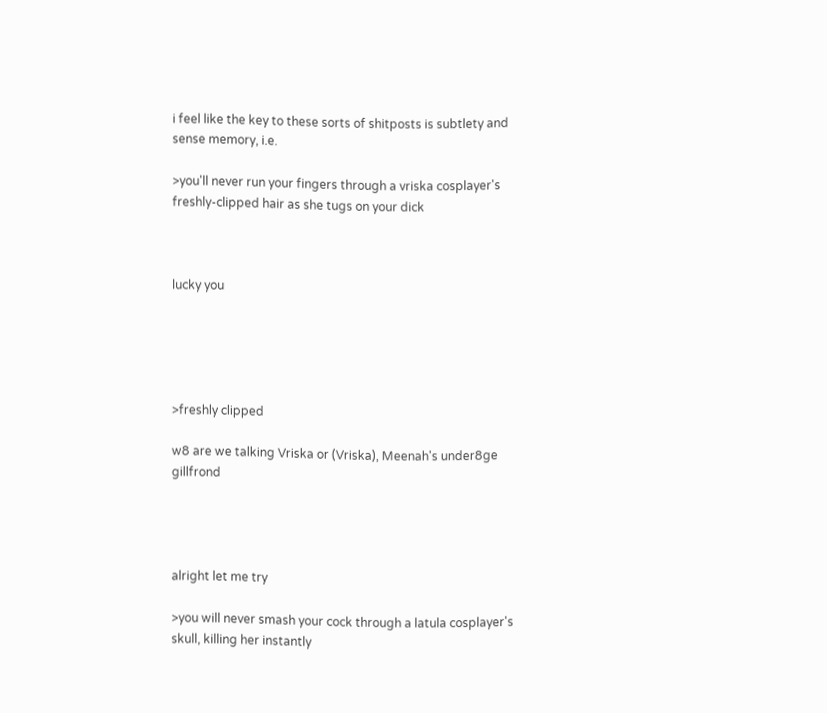i feel like the key to these sorts of shitposts is subtlety and sense memory, i.e.

>you'll never run your fingers through a vriska cosplayer's freshly-clipped hair as she tugs on your dick



lucky you





>freshly clipped

w8 are we talking Vriska or (Vriska), Meenah's under8ge gillfrond




alright let me try

>you will never smash your cock through a latula cosplayer's skull, killing her instantly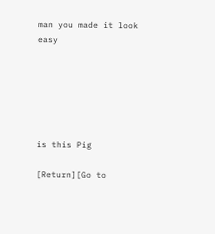man you made it look easy






is this Pig

[Return][Go to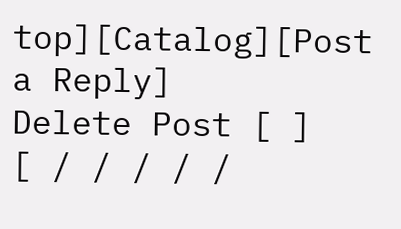top][Catalog][Post a Reply]
Delete Post [ ]
[ / / / / /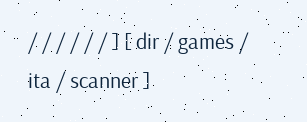/ / / / / / ] [ dir / games / ita / scanner ]